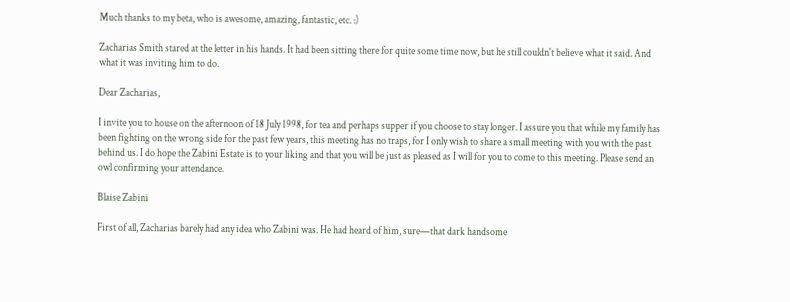Much thanks to my beta, who is awesome, amazing, fantastic, etc. :)

Zacharias Smith stared at the letter in his hands. It had been sitting there for quite some time now, but he still couldn't believe what it said. And what it was inviting him to do.

Dear Zacharias,

I invite you to house on the afternoon of 18 July 1998, for tea and perhaps supper if you choose to stay longer. I assure you that while my family has been fighting on the wrong side for the past few years, this meeting has no traps, for I only wish to share a small meeting with you with the past behind us. I do hope the Zabini Estate is to your liking and that you will be just as pleased as I will for you to come to this meeting. Please send an owl confirming your attendance.

Blaise Zabini

First of all, Zacharias barely had any idea who Zabini was. He had heard of him, sure—that dark handsome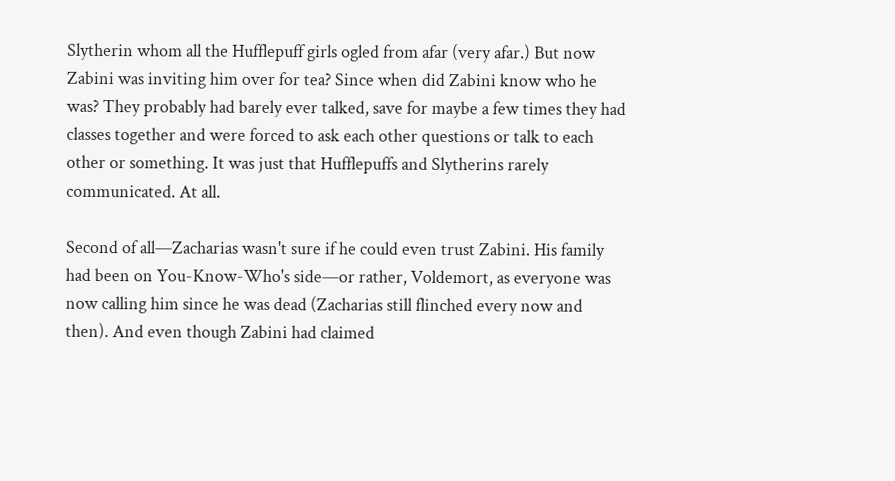Slytherin whom all the Hufflepuff girls ogled from afar (very afar.) But now Zabini was inviting him over for tea? Since when did Zabini know who he was? They probably had barely ever talked, save for maybe a few times they had classes together and were forced to ask each other questions or talk to each other or something. It was just that Hufflepuffs and Slytherins rarely communicated. At all.

Second of all—Zacharias wasn't sure if he could even trust Zabini. His family had been on You-Know-Who's side—or rather, Voldemort, as everyone was now calling him since he was dead (Zacharias still flinched every now and then). And even though Zabini had claimed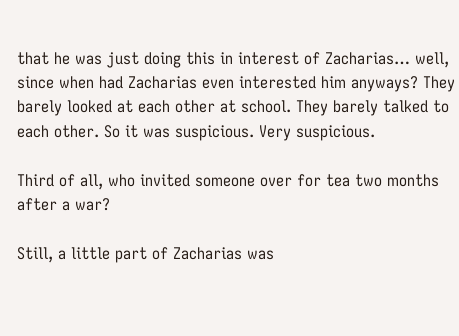that he was just doing this in interest of Zacharias… well, since when had Zacharias even interested him anyways? They barely looked at each other at school. They barely talked to each other. So it was suspicious. Very suspicious.

Third of all, who invited someone over for tea two months after a war?

Still, a little part of Zacharias was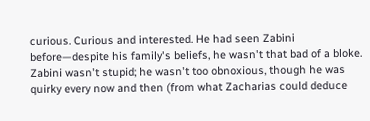curious. Curious and interested. He had seen Zabini before—despite his family's beliefs, he wasn't that bad of a bloke. Zabini wasn't stupid; he wasn't too obnoxious, though he was quirky every now and then (from what Zacharias could deduce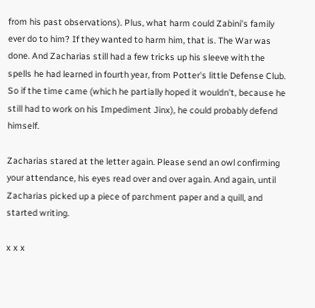from his past observations). Plus, what harm could Zabini's family ever do to him? If they wanted to harm him, that is. The War was done. And Zacharias still had a few tricks up his sleeve with the spells he had learned in fourth year, from Potter's little Defense Club. So if the time came (which he partially hoped it wouldn't, because he still had to work on his Impediment Jinx), he could probably defend himself.

Zacharias stared at the letter again. Please send an owl confirming your attendance, his eyes read over and over again. And again, until Zacharias picked up a piece of parchment paper and a quill, and started writing.

x x x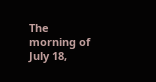The morning of July 18,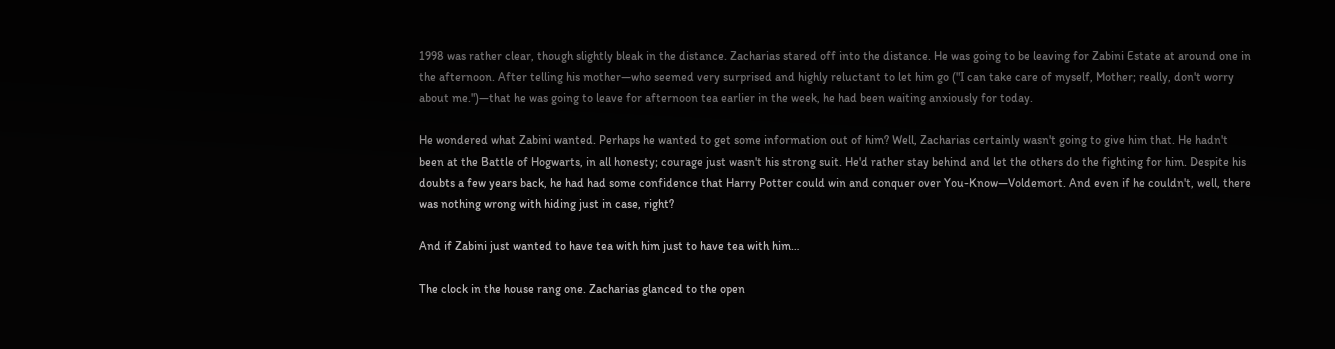1998 was rather clear, though slightly bleak in the distance. Zacharias stared off into the distance. He was going to be leaving for Zabini Estate at around one in the afternoon. After telling his mother—who seemed very surprised and highly reluctant to let him go ("I can take care of myself, Mother; really, don't worry about me.")—that he was going to leave for afternoon tea earlier in the week, he had been waiting anxiously for today.

He wondered what Zabini wanted. Perhaps he wanted to get some information out of him? Well, Zacharias certainly wasn't going to give him that. He hadn't been at the Battle of Hogwarts, in all honesty; courage just wasn't his strong suit. He'd rather stay behind and let the others do the fighting for him. Despite his doubts a few years back, he had had some confidence that Harry Potter could win and conquer over You-Know—Voldemort. And even if he couldn't, well, there was nothing wrong with hiding just in case, right?

And if Zabini just wanted to have tea with him just to have tea with him…

The clock in the house rang one. Zacharias glanced to the open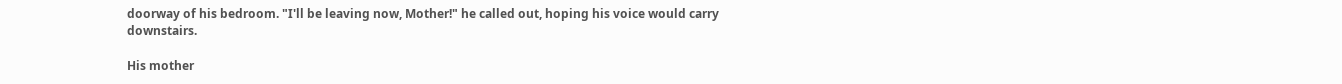doorway of his bedroom. "I'll be leaving now, Mother!" he called out, hoping his voice would carry downstairs.

His mother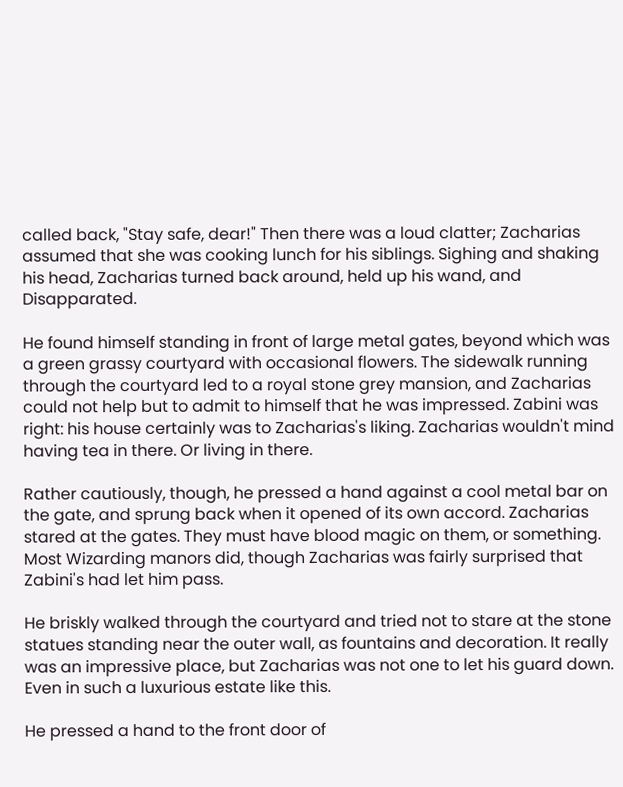called back, "Stay safe, dear!" Then there was a loud clatter; Zacharias assumed that she was cooking lunch for his siblings. Sighing and shaking his head, Zacharias turned back around, held up his wand, and Disapparated.

He found himself standing in front of large metal gates, beyond which was a green grassy courtyard with occasional flowers. The sidewalk running through the courtyard led to a royal stone grey mansion, and Zacharias could not help but to admit to himself that he was impressed. Zabini was right: his house certainly was to Zacharias's liking. Zacharias wouldn't mind having tea in there. Or living in there.

Rather cautiously, though, he pressed a hand against a cool metal bar on the gate, and sprung back when it opened of its own accord. Zacharias stared at the gates. They must have blood magic on them, or something. Most Wizarding manors did, though Zacharias was fairly surprised that Zabini's had let him pass.

He briskly walked through the courtyard and tried not to stare at the stone statues standing near the outer wall, as fountains and decoration. It really was an impressive place, but Zacharias was not one to let his guard down. Even in such a luxurious estate like this.

He pressed a hand to the front door of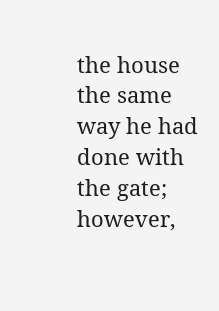the house the same way he had done with the gate; however,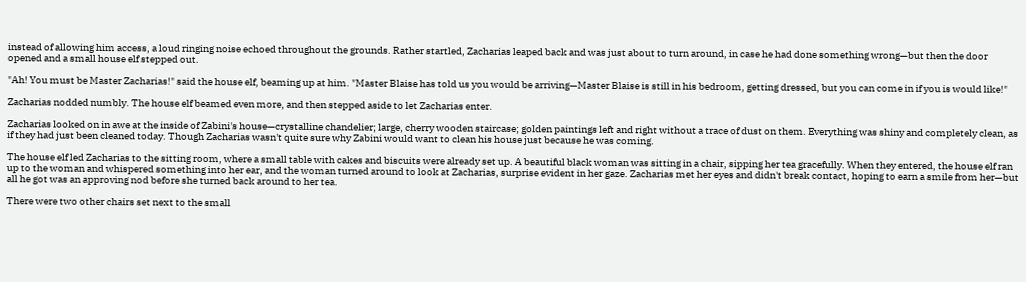instead of allowing him access, a loud ringing noise echoed throughout the grounds. Rather startled, Zacharias leaped back and was just about to turn around, in case he had done something wrong—but then the door opened and a small house elf stepped out.

"Ah! You must be Master Zacharias!" said the house elf, beaming up at him. "Master Blaise has told us you would be arriving—Master Blaise is still in his bedroom, getting dressed, but you can come in if you is would like!"

Zacharias nodded numbly. The house elf beamed even more, and then stepped aside to let Zacharias enter.

Zacharias looked on in awe at the inside of Zabini's house—crystalline chandelier; large, cherry wooden staircase; golden paintings left and right without a trace of dust on them. Everything was shiny and completely clean, as if they had just been cleaned today. Though Zacharias wasn't quite sure why Zabini would want to clean his house just because he was coming.

The house elf led Zacharias to the sitting room, where a small table with cakes and biscuits were already set up. A beautiful black woman was sitting in a chair, sipping her tea gracefully. When they entered, the house elf ran up to the woman and whispered something into her ear, and the woman turned around to look at Zacharias, surprise evident in her gaze. Zacharias met her eyes and didn't break contact, hoping to earn a smile from her—but all he got was an approving nod before she turned back around to her tea.

There were two other chairs set next to the small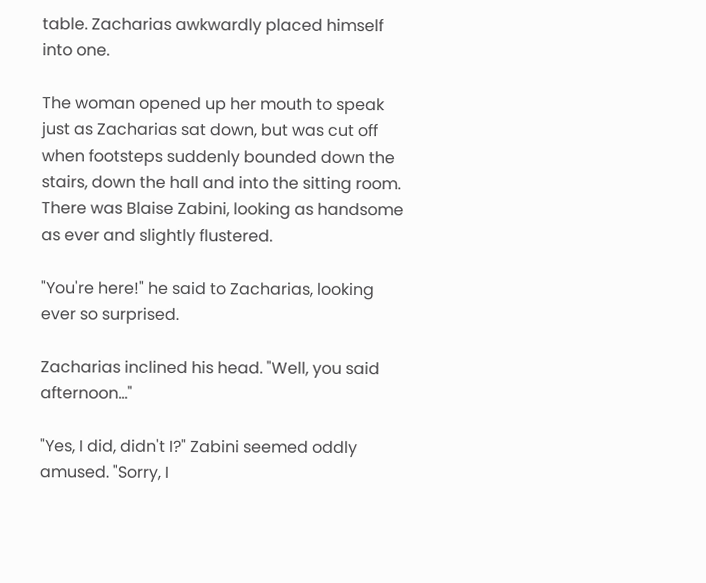table. Zacharias awkwardly placed himself into one.

The woman opened up her mouth to speak just as Zacharias sat down, but was cut off when footsteps suddenly bounded down the stairs, down the hall and into the sitting room. There was Blaise Zabini, looking as handsome as ever and slightly flustered.

"You're here!" he said to Zacharias, looking ever so surprised.

Zacharias inclined his head. "Well, you said afternoon…"

"Yes, I did, didn't I?" Zabini seemed oddly amused. "Sorry, I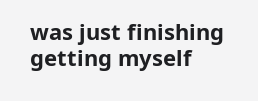was just finishing getting myself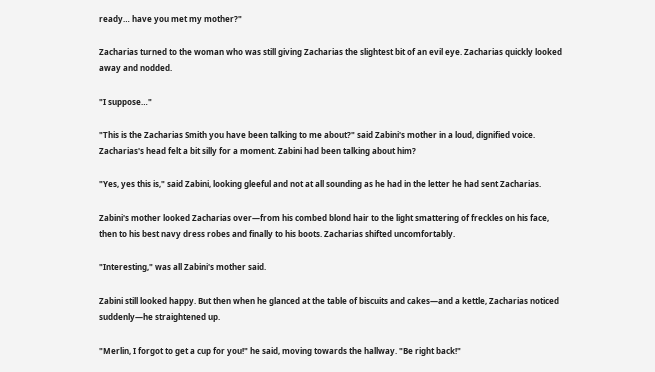ready… have you met my mother?"

Zacharias turned to the woman who was still giving Zacharias the slightest bit of an evil eye. Zacharias quickly looked away and nodded.

"I suppose…"

"This is the Zacharias Smith you have been talking to me about?" said Zabini's mother in a loud, dignified voice. Zacharias's head felt a bit silly for a moment. Zabini had been talking about him?

"Yes, yes this is," said Zabini, looking gleeful and not at all sounding as he had in the letter he had sent Zacharias.

Zabini's mother looked Zacharias over—from his combed blond hair to the light smattering of freckles on his face, then to his best navy dress robes and finally to his boots. Zacharias shifted uncomfortably.

"Interesting," was all Zabini's mother said.

Zabini still looked happy. But then when he glanced at the table of biscuits and cakes—and a kettle, Zacharias noticed suddenly—he straightened up.

"Merlin, I forgot to get a cup for you!" he said, moving towards the hallway. "Be right back!"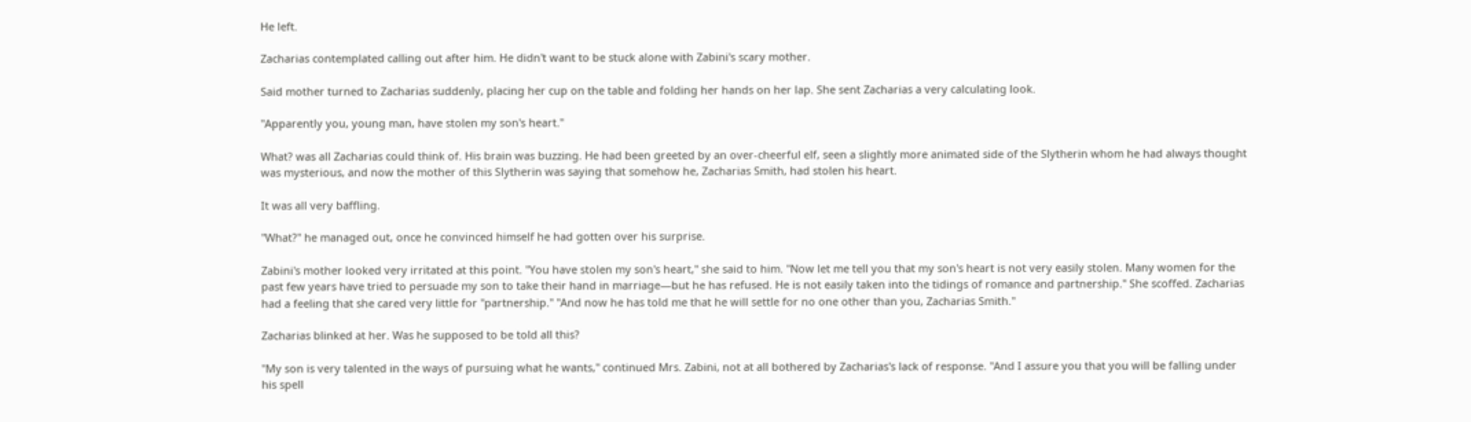He left.

Zacharias contemplated calling out after him. He didn't want to be stuck alone with Zabini's scary mother.

Said mother turned to Zacharias suddenly, placing her cup on the table and folding her hands on her lap. She sent Zacharias a very calculating look.

"Apparently you, young man, have stolen my son's heart."

What? was all Zacharias could think of. His brain was buzzing. He had been greeted by an over-cheerful elf, seen a slightly more animated side of the Slytherin whom he had always thought was mysterious, and now the mother of this Slytherin was saying that somehow he, Zacharias Smith, had stolen his heart.

It was all very baffling.

"What?" he managed out, once he convinced himself he had gotten over his surprise.

Zabini's mother looked very irritated at this point. "You have stolen my son's heart," she said to him. "Now let me tell you that my son's heart is not very easily stolen. Many women for the past few years have tried to persuade my son to take their hand in marriage—but he has refused. He is not easily taken into the tidings of romance and partnership." She scoffed. Zacharias had a feeling that she cared very little for "partnership." "And now he has told me that he will settle for no one other than you, Zacharias Smith."

Zacharias blinked at her. Was he supposed to be told all this?

"My son is very talented in the ways of pursuing what he wants," continued Mrs. Zabini, not at all bothered by Zacharias's lack of response. "And I assure you that you will be falling under his spell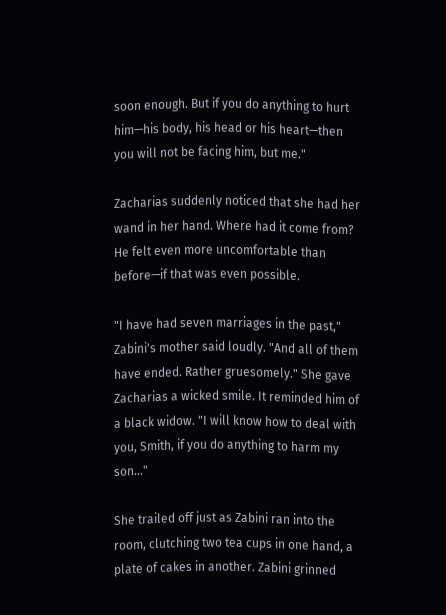soon enough. But if you do anything to hurt him—his body, his head or his heart—then you will not be facing him, but me."

Zacharias suddenly noticed that she had her wand in her hand. Where had it come from? He felt even more uncomfortable than before—if that was even possible.

"I have had seven marriages in the past," Zabini's mother said loudly. "And all of them have ended. Rather gruesomely." She gave Zacharias a wicked smile. It reminded him of a black widow. "I will know how to deal with you, Smith, if you do anything to harm my son…"

She trailed off just as Zabini ran into the room, clutching two tea cups in one hand, a plate of cakes in another. Zabini grinned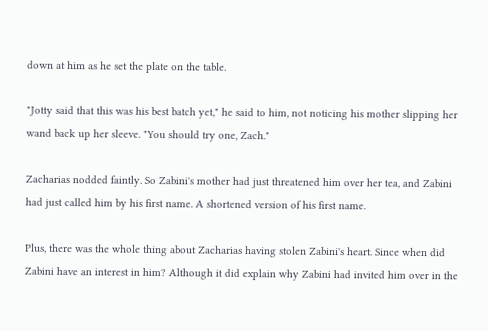down at him as he set the plate on the table.

"Jotty said that this was his best batch yet," he said to him, not noticing his mother slipping her wand back up her sleeve. "You should try one, Zach."

Zacharias nodded faintly. So Zabini's mother had just threatened him over her tea, and Zabini had just called him by his first name. A shortened version of his first name.

Plus, there was the whole thing about Zacharias having stolen Zabini's heart. Since when did Zabini have an interest in him? Although it did explain why Zabini had invited him over in the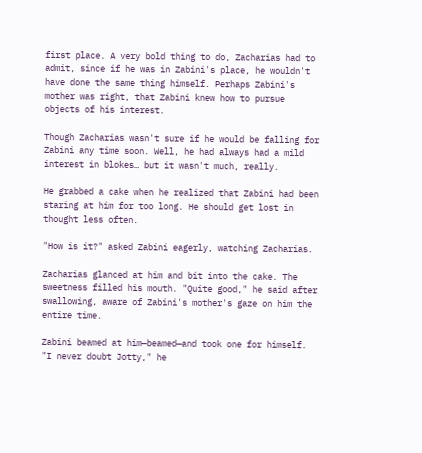first place. A very bold thing to do, Zacharias had to admit, since if he was in Zabini's place, he wouldn't have done the same thing himself. Perhaps Zabini's mother was right, that Zabini knew how to pursue objects of his interest.

Though Zacharias wasn't sure if he would be falling for Zabini any time soon. Well, he had always had a mild interest in blokes… but it wasn't much, really.

He grabbed a cake when he realized that Zabini had been staring at him for too long. He should get lost in thought less often.

"How is it?" asked Zabini eagerly, watching Zacharias.

Zacharias glanced at him and bit into the cake. The sweetness filled his mouth. "Quite good," he said after swallowing, aware of Zabini's mother's gaze on him the entire time.

Zabini beamed at him—beamed—and took one for himself. "I never doubt Jotty," he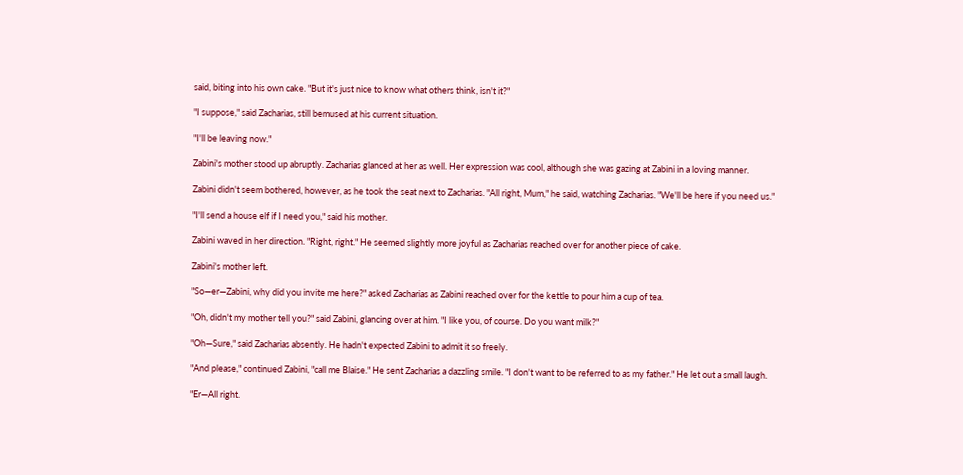said, biting into his own cake. "But it's just nice to know what others think, isn't it?"

"I suppose," said Zacharias, still bemused at his current situation.

"I'll be leaving now."

Zabini's mother stood up abruptly. Zacharias glanced at her as well. Her expression was cool, although she was gazing at Zabini in a loving manner.

Zabini didn't seem bothered, however, as he took the seat next to Zacharias. "All right, Mum," he said, watching Zacharias. "We'll be here if you need us."

"I'll send a house elf if I need you," said his mother.

Zabini waved in her direction. "Right, right." He seemed slightly more joyful as Zacharias reached over for another piece of cake.

Zabini's mother left.

"So—er—Zabini, why did you invite me here?" asked Zacharias as Zabini reached over for the kettle to pour him a cup of tea.

"Oh, didn't my mother tell you?" said Zabini, glancing over at him. "I like you, of course. Do you want milk?"

"Oh—Sure," said Zacharias absently. He hadn't expected Zabini to admit it so freely.

"And please," continued Zabini, "call me Blaise." He sent Zacharias a dazzling smile. "I don't want to be referred to as my father." He let out a small laugh.

"Er—All right.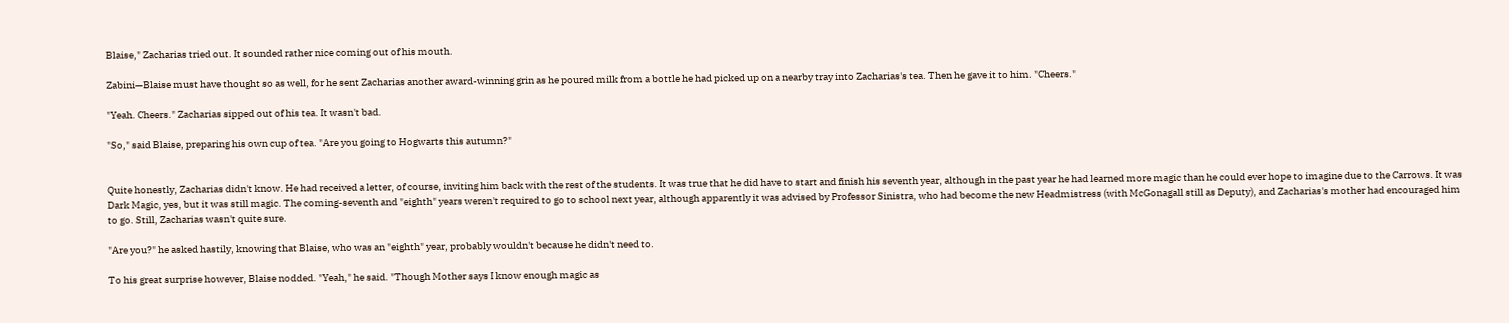Blaise," Zacharias tried out. It sounded rather nice coming out of his mouth.

Zabini—Blaise must have thought so as well, for he sent Zacharias another award-winning grin as he poured milk from a bottle he had picked up on a nearby tray into Zacharias's tea. Then he gave it to him. "Cheers."

"Yeah. Cheers." Zacharias sipped out of his tea. It wasn't bad.

"So," said Blaise, preparing his own cup of tea. "Are you going to Hogwarts this autumn?"


Quite honestly, Zacharias didn't know. He had received a letter, of course, inviting him back with the rest of the students. It was true that he did have to start and finish his seventh year, although in the past year he had learned more magic than he could ever hope to imagine due to the Carrows. It was Dark Magic, yes, but it was still magic. The coming-seventh and "eighth" years weren't required to go to school next year, although apparently it was advised by Professor Sinistra, who had become the new Headmistress (with McGonagall still as Deputy), and Zacharias's mother had encouraged him to go. Still, Zacharias wasn't quite sure.

"Are you?" he asked hastily, knowing that Blaise, who was an "eighth" year, probably wouldn't because he didn't need to.

To his great surprise however, Blaise nodded. "Yeah," he said. "Though Mother says I know enough magic as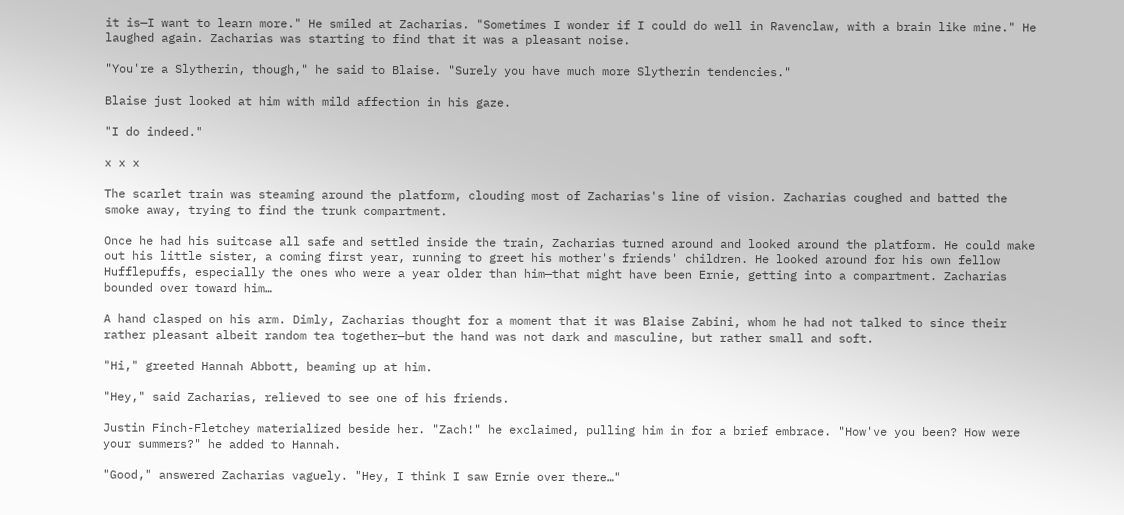it is—I want to learn more." He smiled at Zacharias. "Sometimes I wonder if I could do well in Ravenclaw, with a brain like mine." He laughed again. Zacharias was starting to find that it was a pleasant noise.

"You're a Slytherin, though," he said to Blaise. "Surely you have much more Slytherin tendencies."

Blaise just looked at him with mild affection in his gaze.

"I do indeed."

x x x

The scarlet train was steaming around the platform, clouding most of Zacharias's line of vision. Zacharias coughed and batted the smoke away, trying to find the trunk compartment.

Once he had his suitcase all safe and settled inside the train, Zacharias turned around and looked around the platform. He could make out his little sister, a coming first year, running to greet his mother's friends' children. He looked around for his own fellow Hufflepuffs, especially the ones who were a year older than him—that might have been Ernie, getting into a compartment. Zacharias bounded over toward him…

A hand clasped on his arm. Dimly, Zacharias thought for a moment that it was Blaise Zabini, whom he had not talked to since their rather pleasant albeit random tea together—but the hand was not dark and masculine, but rather small and soft.

"Hi," greeted Hannah Abbott, beaming up at him.

"Hey," said Zacharias, relieved to see one of his friends.

Justin Finch-Fletchey materialized beside her. "Zach!" he exclaimed, pulling him in for a brief embrace. "How've you been? How were your summers?" he added to Hannah.

"Good," answered Zacharias vaguely. "Hey, I think I saw Ernie over there…"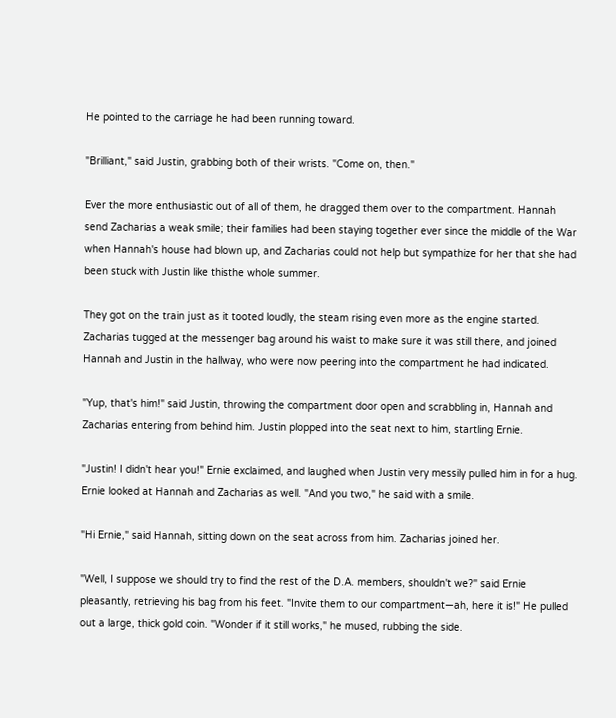He pointed to the carriage he had been running toward.

"Brilliant," said Justin, grabbing both of their wrists. "Come on, then."

Ever the more enthusiastic out of all of them, he dragged them over to the compartment. Hannah send Zacharias a weak smile; their families had been staying together ever since the middle of the War when Hannah's house had blown up, and Zacharias could not help but sympathize for her that she had been stuck with Justin like thisthe whole summer.

They got on the train just as it tooted loudly, the steam rising even more as the engine started. Zacharias tugged at the messenger bag around his waist to make sure it was still there, and joined Hannah and Justin in the hallway, who were now peering into the compartment he had indicated.

"Yup, that's him!" said Justin, throwing the compartment door open and scrabbling in, Hannah and Zacharias entering from behind him. Justin plopped into the seat next to him, startling Ernie.

"Justin! I didn't hear you!" Ernie exclaimed, and laughed when Justin very messily pulled him in for a hug. Ernie looked at Hannah and Zacharias as well. "And you two," he said with a smile.

"Hi Ernie," said Hannah, sitting down on the seat across from him. Zacharias joined her.

"Well, I suppose we should try to find the rest of the D.A. members, shouldn't we?" said Ernie pleasantly, retrieving his bag from his feet. "Invite them to our compartment—ah, here it is!" He pulled out a large, thick gold coin. "Wonder if it still works," he mused, rubbing the side.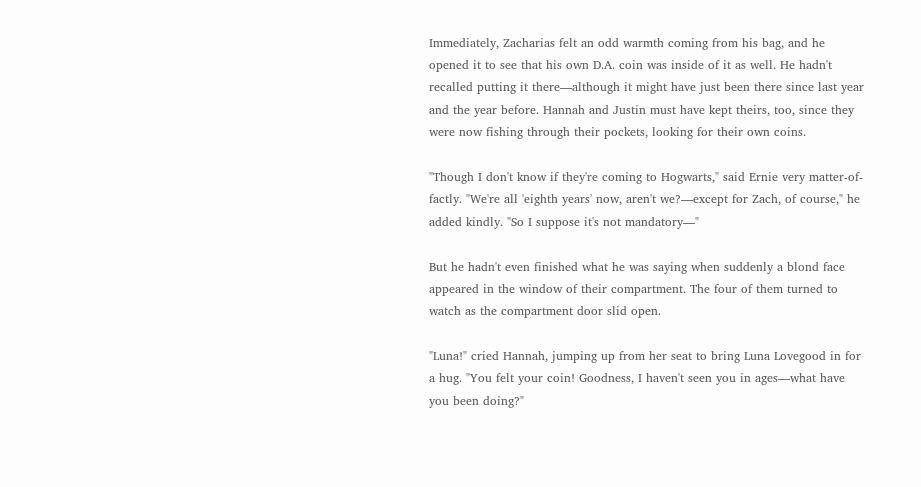Immediately, Zacharias felt an odd warmth coming from his bag, and he opened it to see that his own D.A. coin was inside of it as well. He hadn't recalled putting it there—although it might have just been there since last year and the year before. Hannah and Justin must have kept theirs, too, since they were now fishing through their pockets, looking for their own coins.

"Though I don't know if they're coming to Hogwarts," said Ernie very matter-of-factly. "We're all 'eighth years' now, aren't we?—except for Zach, of course," he added kindly. "So I suppose it's not mandatory—"

But he hadn't even finished what he was saying when suddenly a blond face appeared in the window of their compartment. The four of them turned to watch as the compartment door slid open.

"Luna!" cried Hannah, jumping up from her seat to bring Luna Lovegood in for a hug. "You felt your coin! Goodness, I haven't seen you in ages—what have you been doing?"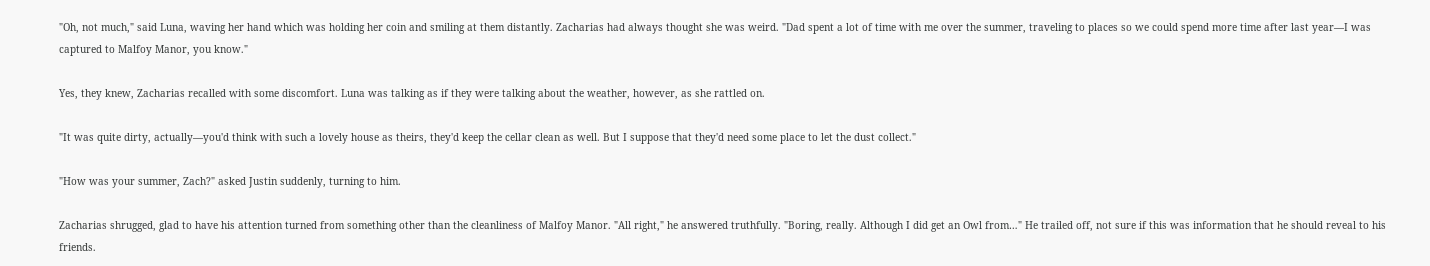"Oh, not much," said Luna, waving her hand which was holding her coin and smiling at them distantly. Zacharias had always thought she was weird. "Dad spent a lot of time with me over the summer, traveling to places so we could spend more time after last year—I was captured to Malfoy Manor, you know."

Yes, they knew, Zacharias recalled with some discomfort. Luna was talking as if they were talking about the weather, however, as she rattled on.

"It was quite dirty, actually—you'd think with such a lovely house as theirs, they'd keep the cellar clean as well. But I suppose that they'd need some place to let the dust collect."

"How was your summer, Zach?" asked Justin suddenly, turning to him.

Zacharias shrugged, glad to have his attention turned from something other than the cleanliness of Malfoy Manor. "All right," he answered truthfully. "Boring, really. Although I did get an Owl from…" He trailed off, not sure if this was information that he should reveal to his friends.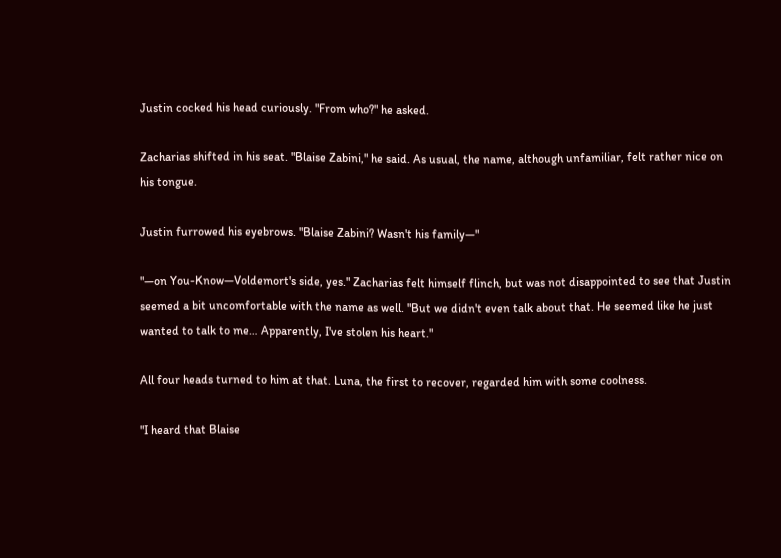Justin cocked his head curiously. "From who?" he asked.

Zacharias shifted in his seat. "Blaise Zabini," he said. As usual, the name, although unfamiliar, felt rather nice on his tongue.

Justin furrowed his eyebrows. "Blaise Zabini? Wasn't his family—"

"—on You-Know—Voldemort's side, yes." Zacharias felt himself flinch, but was not disappointed to see that Justin seemed a bit uncomfortable with the name as well. "But we didn't even talk about that. He seemed like he just wanted to talk to me… Apparently, I've stolen his heart."

All four heads turned to him at that. Luna, the first to recover, regarded him with some coolness.

"I heard that Blaise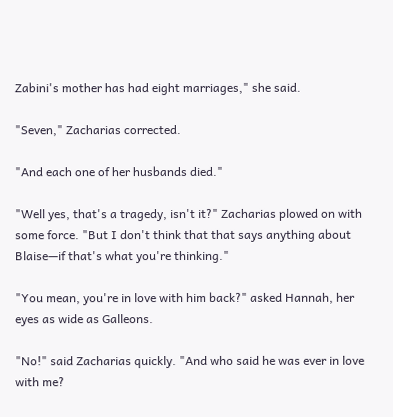Zabini's mother has had eight marriages," she said.

"Seven," Zacharias corrected.

"And each one of her husbands died."

"Well yes, that's a tragedy, isn't it?" Zacharias plowed on with some force. "But I don't think that that says anything about Blaise—if that's what you're thinking."

"You mean, you're in love with him back?" asked Hannah, her eyes as wide as Galleons.

"No!" said Zacharias quickly. "And who said he was ever in love with me?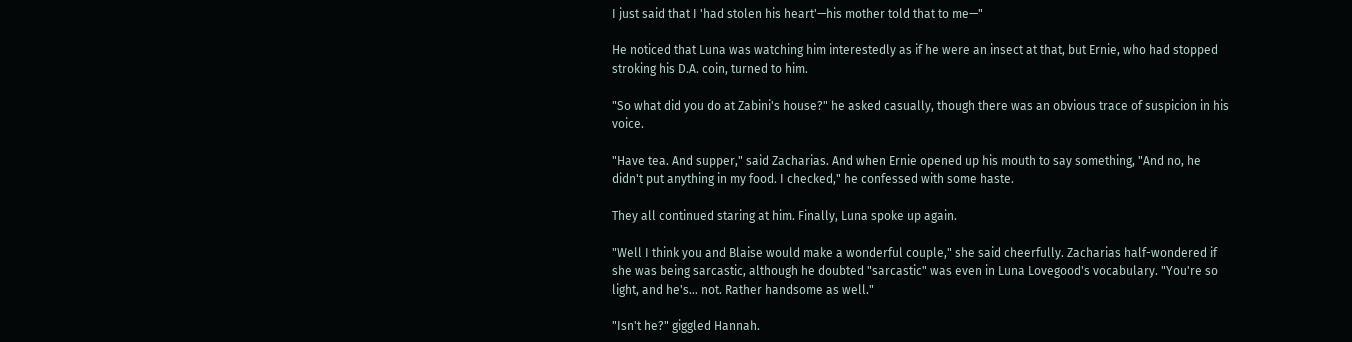I just said that I 'had stolen his heart'—his mother told that to me—"

He noticed that Luna was watching him interestedly as if he were an insect at that, but Ernie, who had stopped stroking his D.A. coin, turned to him.

"So what did you do at Zabini's house?" he asked casually, though there was an obvious trace of suspicion in his voice.

"Have tea. And supper," said Zacharias. And when Ernie opened up his mouth to say something, "And no, he didn't put anything in my food. I checked," he confessed with some haste.

They all continued staring at him. Finally, Luna spoke up again.

"Well I think you and Blaise would make a wonderful couple," she said cheerfully. Zacharias half-wondered if she was being sarcastic, although he doubted "sarcastic" was even in Luna Lovegood's vocabulary. "You're so light, and he's… not. Rather handsome as well."

"Isn't he?" giggled Hannah.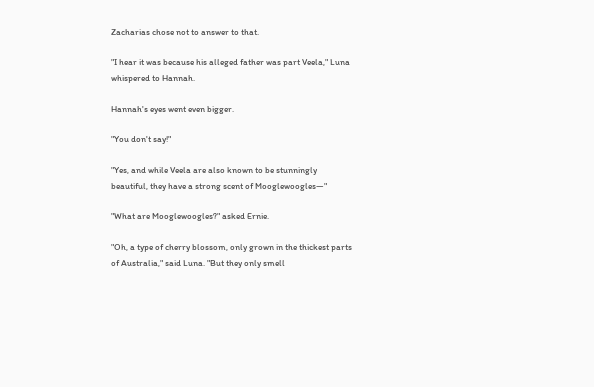Zacharias chose not to answer to that.

"I hear it was because his alleged father was part Veela," Luna whispered to Hannah.

Hannah's eyes went even bigger.

"You don't say!"

"Yes, and while Veela are also known to be stunningly beautiful, they have a strong scent of Mooglewoogles—"

"What are Mooglewoogles?" asked Ernie.

"Oh, a type of cherry blossom, only grown in the thickest parts of Australia," said Luna. "But they only smell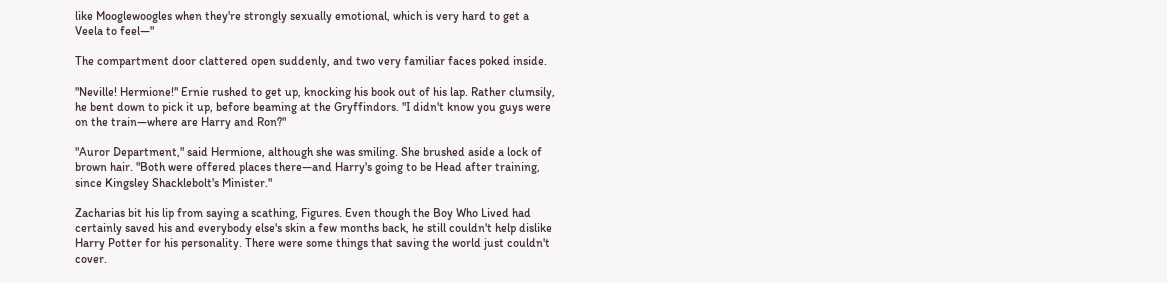like Mooglewoogles when they're strongly sexually emotional, which is very hard to get a Veela to feel—"

The compartment door clattered open suddenly, and two very familiar faces poked inside.

"Neville! Hermione!" Ernie rushed to get up, knocking his book out of his lap. Rather clumsily, he bent down to pick it up, before beaming at the Gryffindors. "I didn't know you guys were on the train—where are Harry and Ron?"

"Auror Department," said Hermione, although she was smiling. She brushed aside a lock of brown hair. "Both were offered places there—and Harry's going to be Head after training, since Kingsley Shacklebolt's Minister."

Zacharias bit his lip from saying a scathing, Figures. Even though the Boy Who Lived had certainly saved his and everybody else's skin a few months back, he still couldn't help dislike Harry Potter for his personality. There were some things that saving the world just couldn't cover.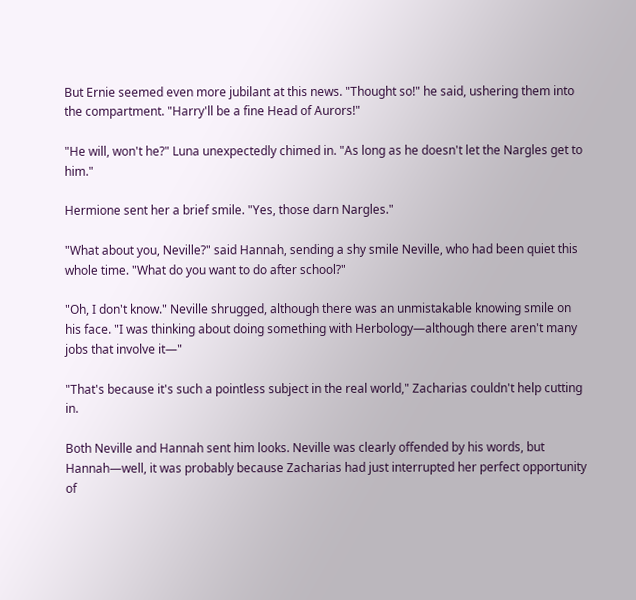But Ernie seemed even more jubilant at this news. "Thought so!" he said, ushering them into the compartment. "Harry'll be a fine Head of Aurors!"

"He will, won't he?" Luna unexpectedly chimed in. "As long as he doesn't let the Nargles get to him."

Hermione sent her a brief smile. "Yes, those darn Nargles."

"What about you, Neville?" said Hannah, sending a shy smile Neville, who had been quiet this whole time. "What do you want to do after school?"

"Oh, I don't know." Neville shrugged, although there was an unmistakable knowing smile on his face. "I was thinking about doing something with Herbology—although there aren't many jobs that involve it—"

"That's because it's such a pointless subject in the real world," Zacharias couldn't help cutting in.

Both Neville and Hannah sent him looks. Neville was clearly offended by his words, but Hannah—well, it was probably because Zacharias had just interrupted her perfect opportunity of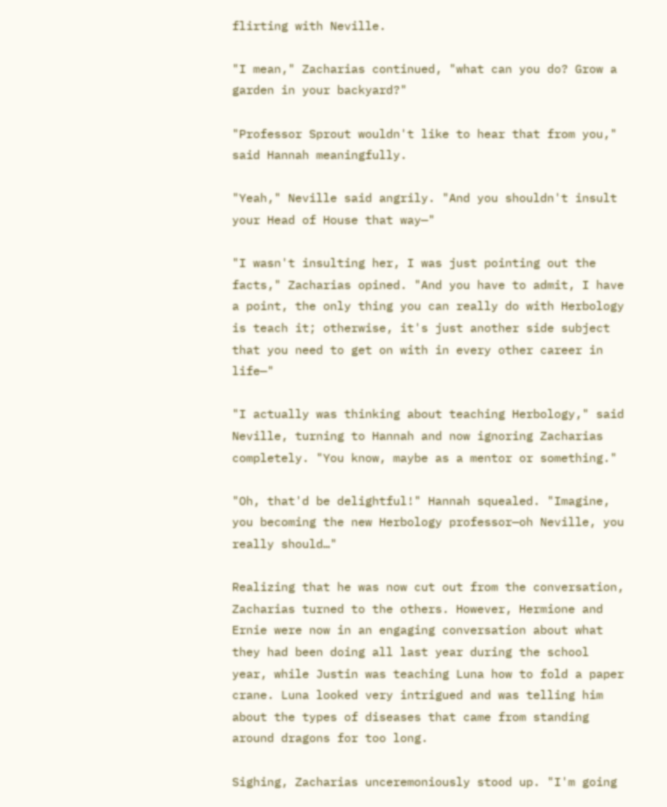flirting with Neville.

"I mean," Zacharias continued, "what can you do? Grow a garden in your backyard?"

"Professor Sprout wouldn't like to hear that from you," said Hannah meaningfully.

"Yeah," Neville said angrily. "And you shouldn't insult your Head of House that way—"

"I wasn't insulting her, I was just pointing out the facts," Zacharias opined. "And you have to admit, I have a point, the only thing you can really do with Herbology is teach it; otherwise, it's just another side subject that you need to get on with in every other career in life—"

"I actually was thinking about teaching Herbology," said Neville, turning to Hannah and now ignoring Zacharias completely. "You know, maybe as a mentor or something."

"Oh, that'd be delightful!" Hannah squealed. "Imagine, you becoming the new Herbology professor—oh Neville, you really should…"

Realizing that he was now cut out from the conversation, Zacharias turned to the others. However, Hermione and Ernie were now in an engaging conversation about what they had been doing all last year during the school year, while Justin was teaching Luna how to fold a paper crane. Luna looked very intrigued and was telling him about the types of diseases that came from standing around dragons for too long.

Sighing, Zacharias unceremoniously stood up. "I'm going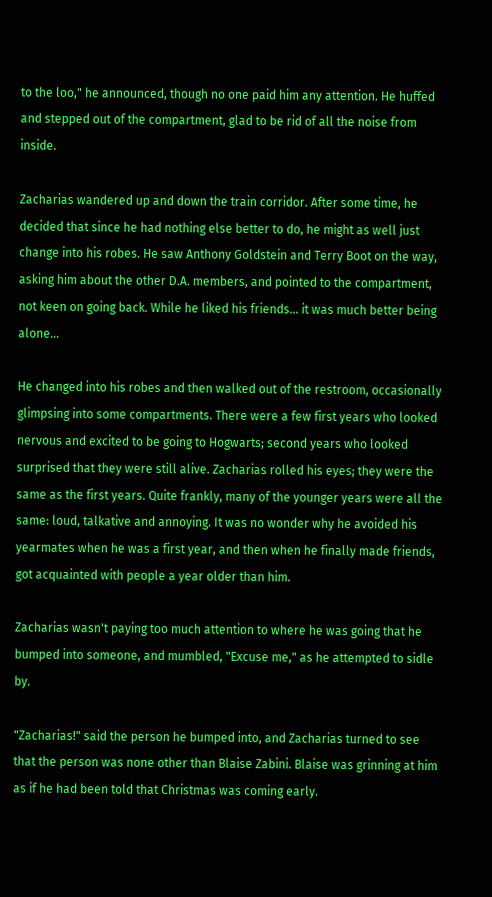to the loo," he announced, though no one paid him any attention. He huffed and stepped out of the compartment, glad to be rid of all the noise from inside.

Zacharias wandered up and down the train corridor. After some time, he decided that since he had nothing else better to do, he might as well just change into his robes. He saw Anthony Goldstein and Terry Boot on the way, asking him about the other D.A. members, and pointed to the compartment, not keen on going back. While he liked his friends… it was much better being alone…

He changed into his robes and then walked out of the restroom, occasionally glimpsing into some compartments. There were a few first years who looked nervous and excited to be going to Hogwarts; second years who looked surprised that they were still alive. Zacharias rolled his eyes; they were the same as the first years. Quite frankly, many of the younger years were all the same: loud, talkative and annoying. It was no wonder why he avoided his yearmates when he was a first year, and then when he finally made friends, got acquainted with people a year older than him.

Zacharias wasn't paying too much attention to where he was going that he bumped into someone, and mumbled, "Excuse me," as he attempted to sidle by.

"Zacharias!" said the person he bumped into, and Zacharias turned to see that the person was none other than Blaise Zabini. Blaise was grinning at him as if he had been told that Christmas was coming early.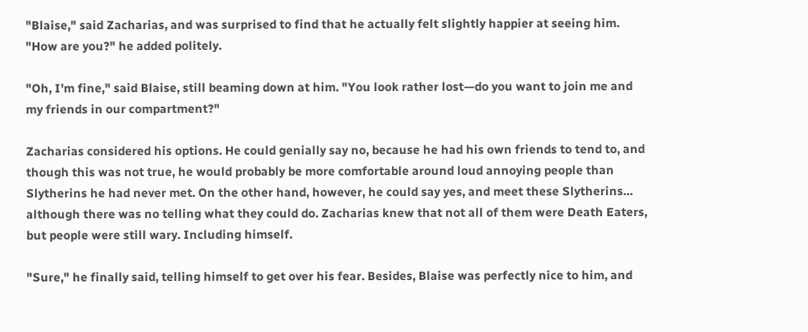"Blaise," said Zacharias, and was surprised to find that he actually felt slightly happier at seeing him. "How are you?" he added politely.

"Oh, I'm fine," said Blaise, still beaming down at him. "You look rather lost—do you want to join me and my friends in our compartment?"

Zacharias considered his options. He could genially say no, because he had his own friends to tend to, and though this was not true, he would probably be more comfortable around loud annoying people than Slytherins he had never met. On the other hand, however, he could say yes, and meet these Slytherins… although there was no telling what they could do. Zacharias knew that not all of them were Death Eaters, but people were still wary. Including himself.

"Sure," he finally said, telling himself to get over his fear. Besides, Blaise was perfectly nice to him, and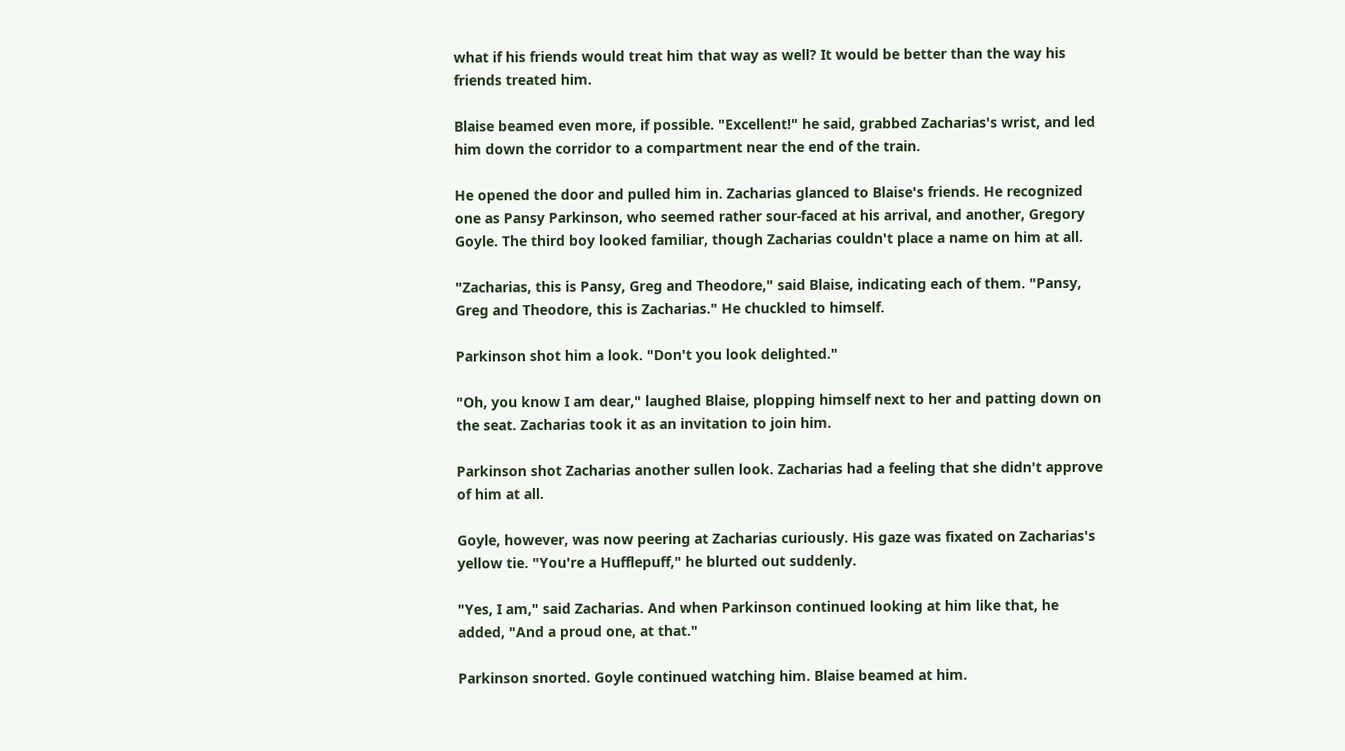what if his friends would treat him that way as well? It would be better than the way his friends treated him.

Blaise beamed even more, if possible. "Excellent!" he said, grabbed Zacharias's wrist, and led him down the corridor to a compartment near the end of the train.

He opened the door and pulled him in. Zacharias glanced to Blaise's friends. He recognized one as Pansy Parkinson, who seemed rather sour-faced at his arrival, and another, Gregory Goyle. The third boy looked familiar, though Zacharias couldn't place a name on him at all.

"Zacharias, this is Pansy, Greg and Theodore," said Blaise, indicating each of them. "Pansy, Greg and Theodore, this is Zacharias." He chuckled to himself.

Parkinson shot him a look. "Don't you look delighted."

"Oh, you know I am dear," laughed Blaise, plopping himself next to her and patting down on the seat. Zacharias took it as an invitation to join him.

Parkinson shot Zacharias another sullen look. Zacharias had a feeling that she didn't approve of him at all.

Goyle, however, was now peering at Zacharias curiously. His gaze was fixated on Zacharias's yellow tie. "You're a Hufflepuff," he blurted out suddenly.

"Yes, I am," said Zacharias. And when Parkinson continued looking at him like that, he added, "And a proud one, at that."

Parkinson snorted. Goyle continued watching him. Blaise beamed at him.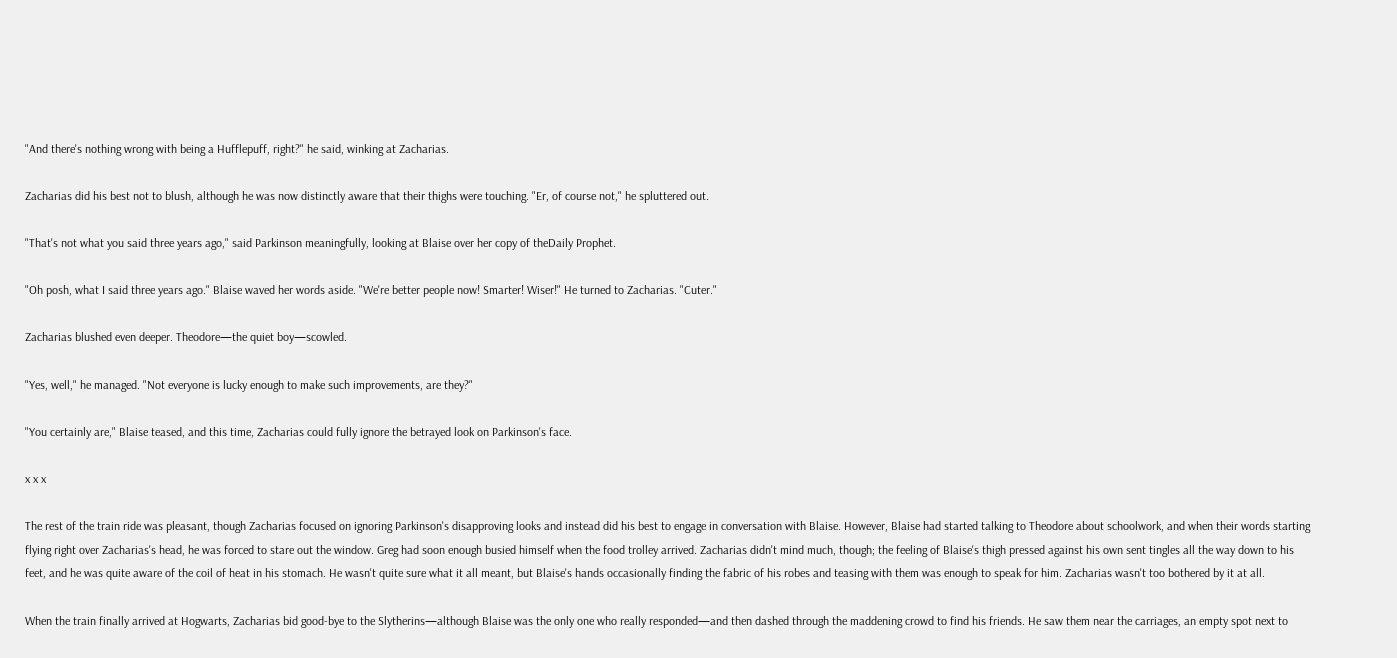"And there's nothing wrong with being a Hufflepuff, right?" he said, winking at Zacharias.

Zacharias did his best not to blush, although he was now distinctly aware that their thighs were touching. "Er, of course not," he spluttered out.

"That's not what you said three years ago," said Parkinson meaningfully, looking at Blaise over her copy of theDaily Prophet.

"Oh posh, what I said three years ago." Blaise waved her words aside. "We're better people now! Smarter! Wiser!" He turned to Zacharias. "Cuter."

Zacharias blushed even deeper. Theodore—the quiet boy—scowled.

"Yes, well," he managed. "Not everyone is lucky enough to make such improvements, are they?"

"You certainly are," Blaise teased, and this time, Zacharias could fully ignore the betrayed look on Parkinson's face.

x x x

The rest of the train ride was pleasant, though Zacharias focused on ignoring Parkinson's disapproving looks and instead did his best to engage in conversation with Blaise. However, Blaise had started talking to Theodore about schoolwork, and when their words starting flying right over Zacharias's head, he was forced to stare out the window. Greg had soon enough busied himself when the food trolley arrived. Zacharias didn't mind much, though; the feeling of Blaise's thigh pressed against his own sent tingles all the way down to his feet, and he was quite aware of the coil of heat in his stomach. He wasn't quite sure what it all meant, but Blaise's hands occasionally finding the fabric of his robes and teasing with them was enough to speak for him. Zacharias wasn't too bothered by it at all.

When the train finally arrived at Hogwarts, Zacharias bid good-bye to the Slytherins—although Blaise was the only one who really responded—and then dashed through the maddening crowd to find his friends. He saw them near the carriages, an empty spot next to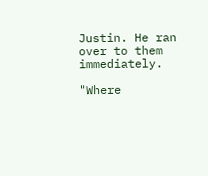Justin. He ran over to them immediately.

"Where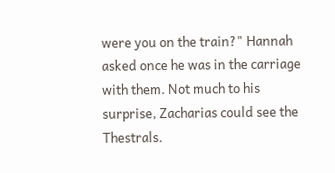were you on the train?" Hannah asked once he was in the carriage with them. Not much to his surprise, Zacharias could see the Thestrals.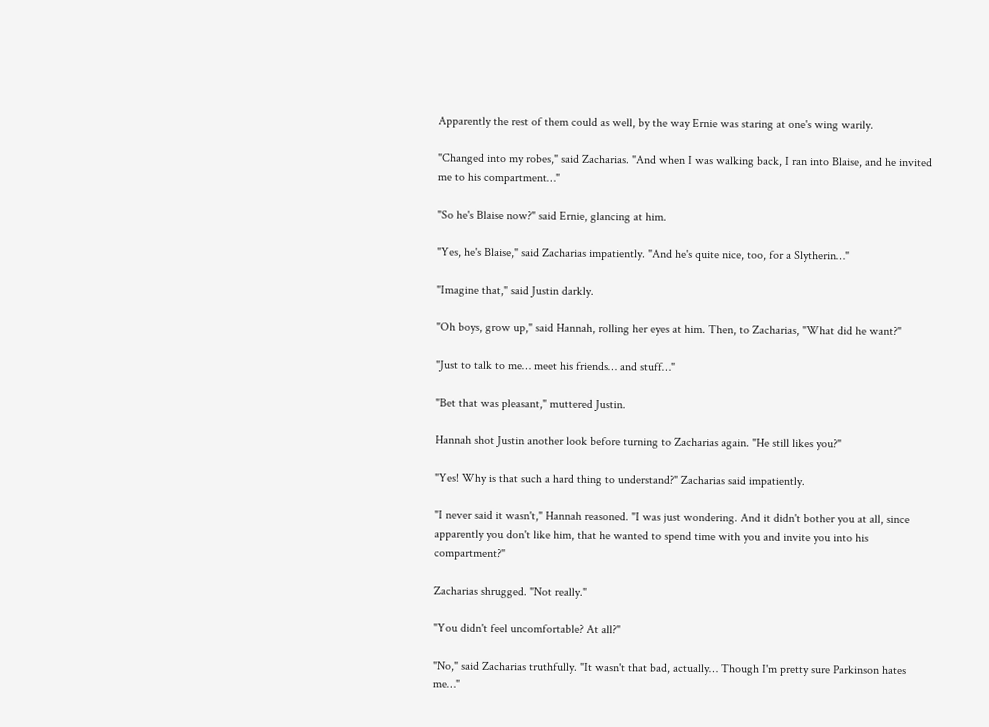Apparently the rest of them could as well, by the way Ernie was staring at one's wing warily.

"Changed into my robes," said Zacharias. "And when I was walking back, I ran into Blaise, and he invited me to his compartment…"

"So he's Blaise now?" said Ernie, glancing at him.

"Yes, he's Blaise," said Zacharias impatiently. "And he's quite nice, too, for a Slytherin…"

"Imagine that," said Justin darkly.

"Oh boys, grow up," said Hannah, rolling her eyes at him. Then, to Zacharias, "What did he want?"

"Just to talk to me… meet his friends… and stuff…"

"Bet that was pleasant," muttered Justin.

Hannah shot Justin another look before turning to Zacharias again. "He still likes you?"

"Yes! Why is that such a hard thing to understand?" Zacharias said impatiently.

"I never said it wasn't," Hannah reasoned. "I was just wondering. And it didn't bother you at all, since apparently you don't like him, that he wanted to spend time with you and invite you into his compartment?"

Zacharias shrugged. "Not really."

"You didn't feel uncomfortable? At all?"

"No," said Zacharias truthfully. "It wasn't that bad, actually… Though I'm pretty sure Parkinson hates me…"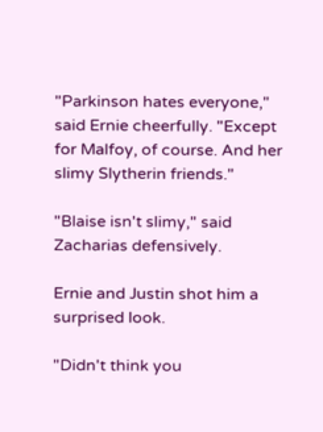"Parkinson hates everyone," said Ernie cheerfully. "Except for Malfoy, of course. And her slimy Slytherin friends."

"Blaise isn't slimy," said Zacharias defensively.

Ernie and Justin shot him a surprised look.

"Didn't think you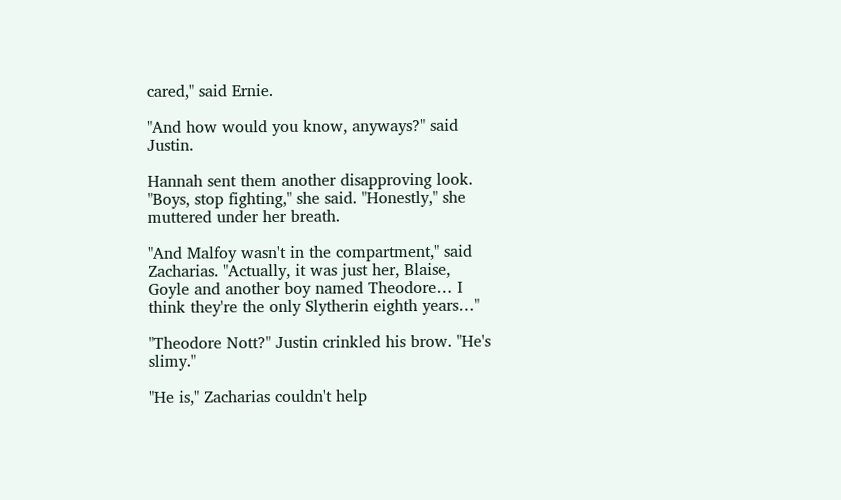cared," said Ernie.

"And how would you know, anyways?" said Justin.

Hannah sent them another disapproving look. "Boys, stop fighting," she said. "Honestly," she muttered under her breath.

"And Malfoy wasn't in the compartment," said Zacharias. "Actually, it was just her, Blaise, Goyle and another boy named Theodore… I think they're the only Slytherin eighth years…"

"Theodore Nott?" Justin crinkled his brow. "He's slimy."

"He is," Zacharias couldn't help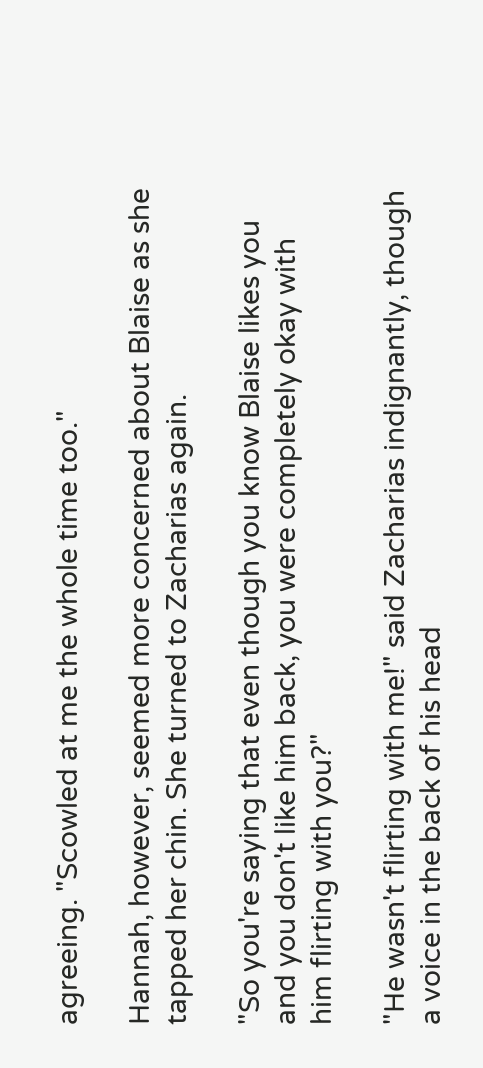agreeing. "Scowled at me the whole time too."

Hannah, however, seemed more concerned about Blaise as she tapped her chin. She turned to Zacharias again.

"So you're saying that even though you know Blaise likes you and you don't like him back, you were completely okay with him flirting with you?"

"He wasn't flirting with me!" said Zacharias indignantly, though a voice in the back of his head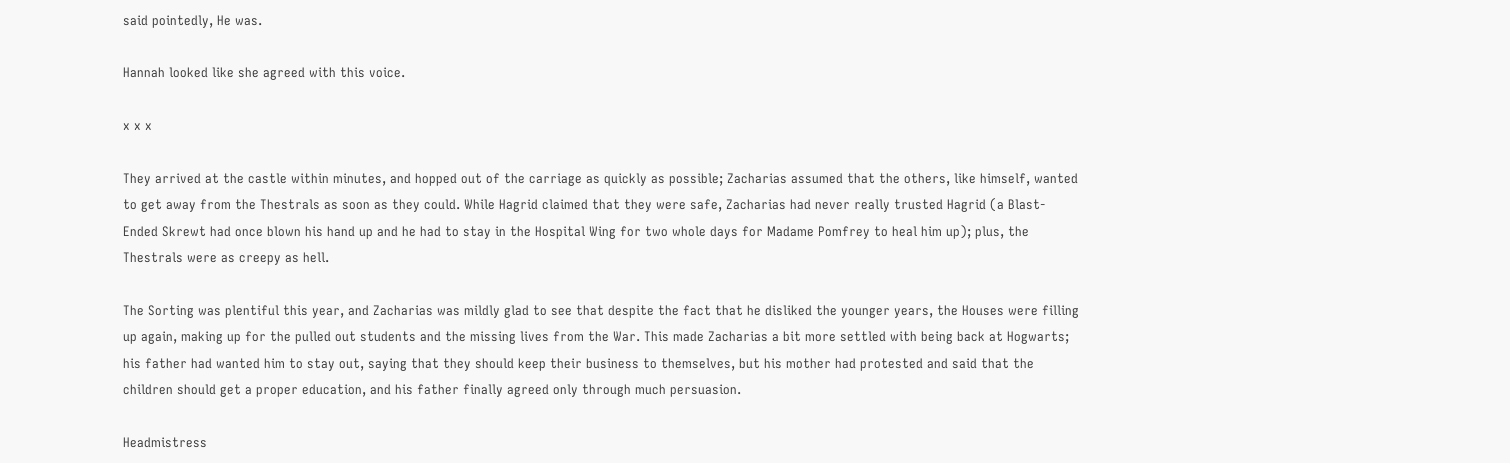said pointedly, He was.

Hannah looked like she agreed with this voice.

x x x

They arrived at the castle within minutes, and hopped out of the carriage as quickly as possible; Zacharias assumed that the others, like himself, wanted to get away from the Thestrals as soon as they could. While Hagrid claimed that they were safe, Zacharias had never really trusted Hagrid (a Blast-Ended Skrewt had once blown his hand up and he had to stay in the Hospital Wing for two whole days for Madame Pomfrey to heal him up); plus, the Thestrals were as creepy as hell.

The Sorting was plentiful this year, and Zacharias was mildly glad to see that despite the fact that he disliked the younger years, the Houses were filling up again, making up for the pulled out students and the missing lives from the War. This made Zacharias a bit more settled with being back at Hogwarts; his father had wanted him to stay out, saying that they should keep their business to themselves, but his mother had protested and said that the children should get a proper education, and his father finally agreed only through much persuasion.

Headmistress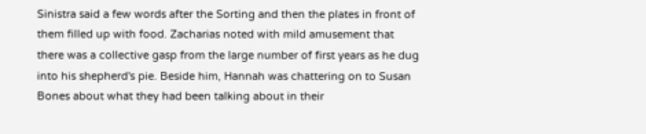Sinistra said a few words after the Sorting and then the plates in front of them filled up with food. Zacharias noted with mild amusement that there was a collective gasp from the large number of first years as he dug into his shepherd's pie. Beside him, Hannah was chattering on to Susan Bones about what they had been talking about in their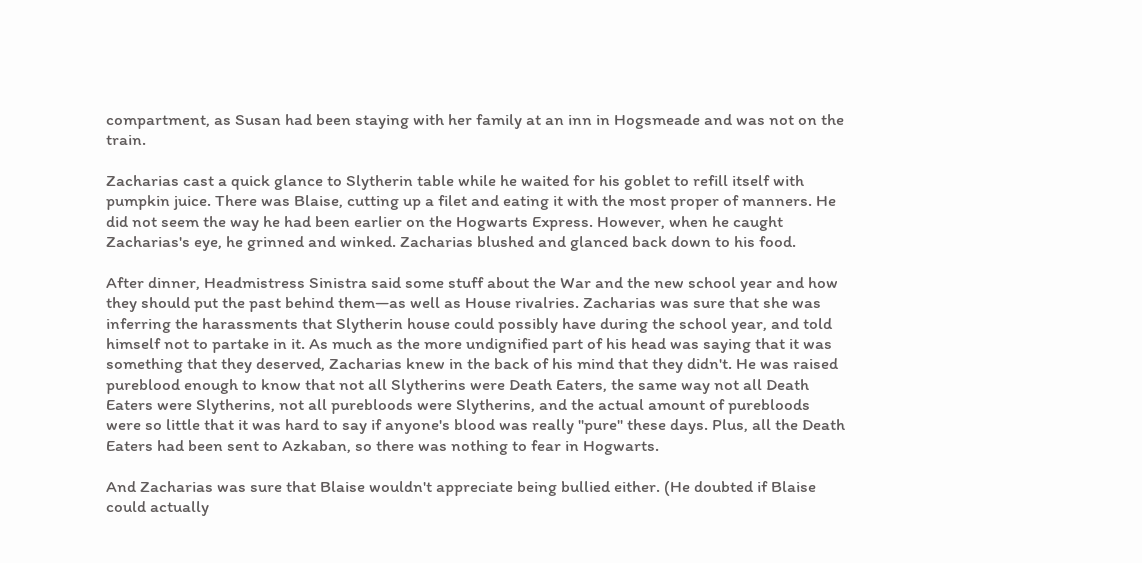compartment, as Susan had been staying with her family at an inn in Hogsmeade and was not on the train.

Zacharias cast a quick glance to Slytherin table while he waited for his goblet to refill itself with pumpkin juice. There was Blaise, cutting up a filet and eating it with the most proper of manners. He did not seem the way he had been earlier on the Hogwarts Express. However, when he caught Zacharias's eye, he grinned and winked. Zacharias blushed and glanced back down to his food.

After dinner, Headmistress Sinistra said some stuff about the War and the new school year and how they should put the past behind them—as well as House rivalries. Zacharias was sure that she was inferring the harassments that Slytherin house could possibly have during the school year, and told himself not to partake in it. As much as the more undignified part of his head was saying that it was something that they deserved, Zacharias knew in the back of his mind that they didn't. He was raised pureblood enough to know that not all Slytherins were Death Eaters, the same way not all Death Eaters were Slytherins, not all purebloods were Slytherins, and the actual amount of purebloods were so little that it was hard to say if anyone's blood was really "pure" these days. Plus, all the Death Eaters had been sent to Azkaban, so there was nothing to fear in Hogwarts.

And Zacharias was sure that Blaise wouldn't appreciate being bullied either. (He doubted if Blaise could actually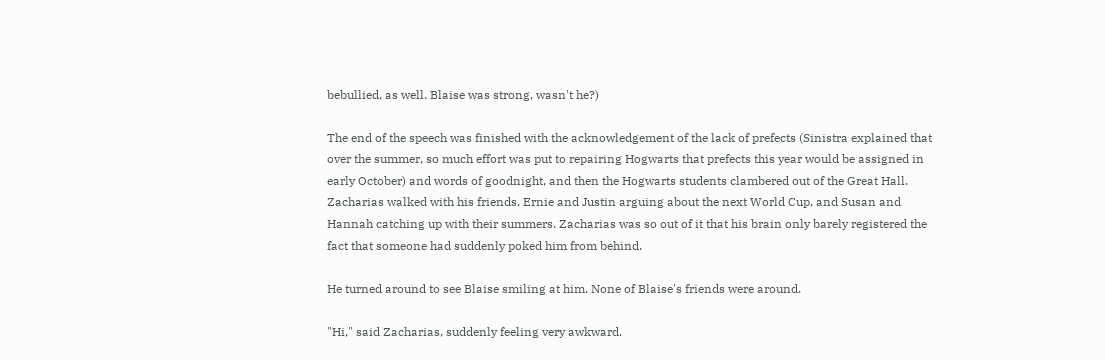bebullied, as well. Blaise was strong, wasn't he?)

The end of the speech was finished with the acknowledgement of the lack of prefects (Sinistra explained that over the summer, so much effort was put to repairing Hogwarts that prefects this year would be assigned in early October) and words of goodnight, and then the Hogwarts students clambered out of the Great Hall. Zacharias walked with his friends, Ernie and Justin arguing about the next World Cup, and Susan and Hannah catching up with their summers. Zacharias was so out of it that his brain only barely registered the fact that someone had suddenly poked him from behind.

He turned around to see Blaise smiling at him. None of Blaise's friends were around.

"Hi," said Zacharias, suddenly feeling very awkward.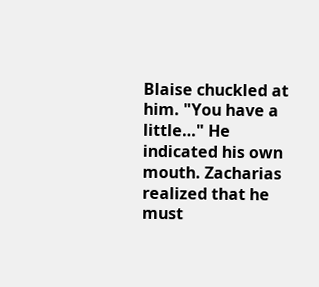Blaise chuckled at him. "You have a little…" He indicated his own mouth. Zacharias realized that he must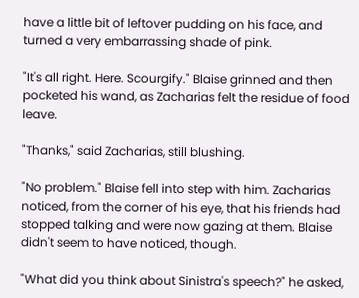have a little bit of leftover pudding on his face, and turned a very embarrassing shade of pink.

"It's all right. Here. Scourgify." Blaise grinned and then pocketed his wand, as Zacharias felt the residue of food leave.

"Thanks," said Zacharias, still blushing.

"No problem." Blaise fell into step with him. Zacharias noticed, from the corner of his eye, that his friends had stopped talking and were now gazing at them. Blaise didn't seem to have noticed, though.

"What did you think about Sinistra's speech?" he asked,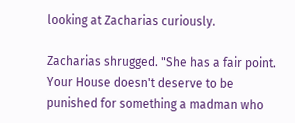looking at Zacharias curiously.

Zacharias shrugged. "She has a fair point. Your House doesn't deserve to be punished for something a madman who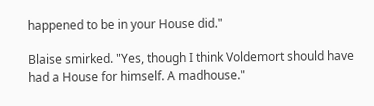happened to be in your House did."

Blaise smirked. "Yes, though I think Voldemort should have had a House for himself. A madhouse."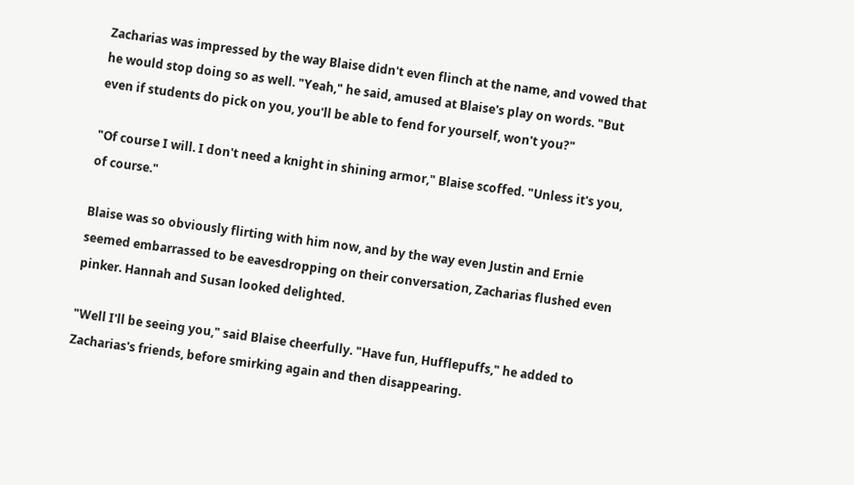Zacharias was impressed by the way Blaise didn't even flinch at the name, and vowed that he would stop doing so as well. "Yeah," he said, amused at Blaise's play on words. "But even if students do pick on you, you'll be able to fend for yourself, won't you?"

"Of course I will. I don't need a knight in shining armor," Blaise scoffed. "Unless it's you, of course."

Blaise was so obviously flirting with him now, and by the way even Justin and Ernie seemed embarrassed to be eavesdropping on their conversation, Zacharias flushed even pinker. Hannah and Susan looked delighted.

"Well I'll be seeing you," said Blaise cheerfully. "Have fun, Hufflepuffs," he added to Zacharias's friends, before smirking again and then disappearing.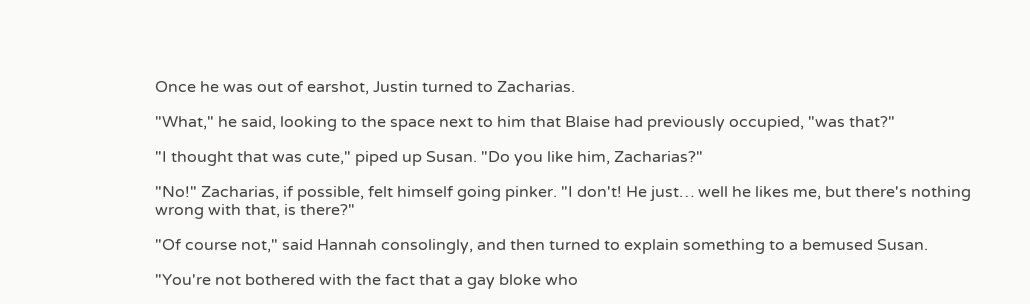Once he was out of earshot, Justin turned to Zacharias.

"What," he said, looking to the space next to him that Blaise had previously occupied, "was that?"

"I thought that was cute," piped up Susan. "Do you like him, Zacharias?"

"No!" Zacharias, if possible, felt himself going pinker. "I don't! He just… well he likes me, but there's nothing wrong with that, is there?"

"Of course not," said Hannah consolingly, and then turned to explain something to a bemused Susan.

"You're not bothered with the fact that a gay bloke who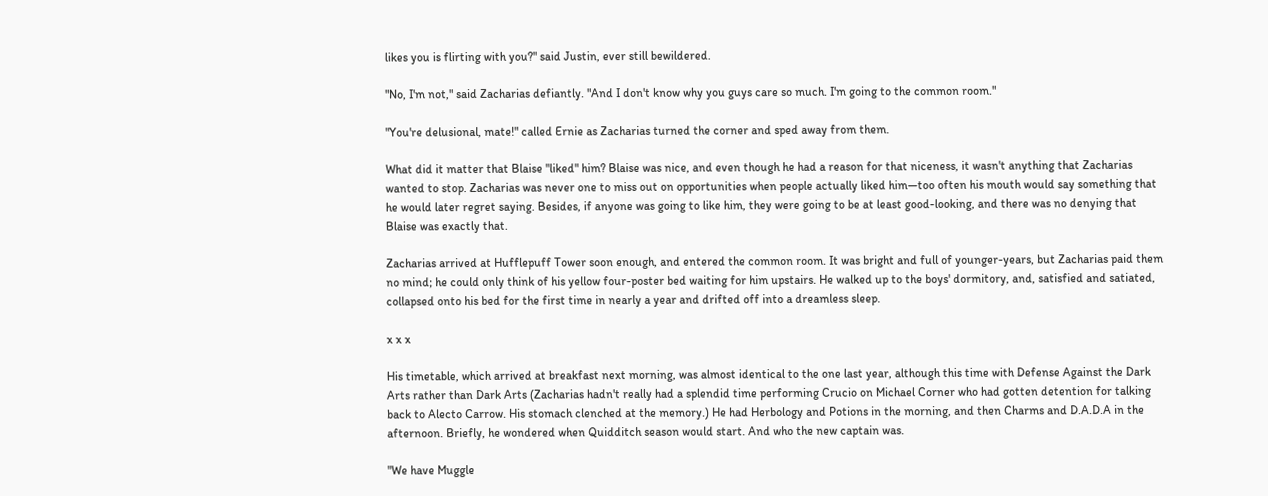likes you is flirting with you?" said Justin, ever still bewildered.

"No, I'm not," said Zacharias defiantly. "And I don't know why you guys care so much. I'm going to the common room."

"You're delusional, mate!" called Ernie as Zacharias turned the corner and sped away from them.

What did it matter that Blaise "liked" him? Blaise was nice, and even though he had a reason for that niceness, it wasn't anything that Zacharias wanted to stop. Zacharias was never one to miss out on opportunities when people actually liked him—too often his mouth would say something that he would later regret saying. Besides, if anyone was going to like him, they were going to be at least good-looking, and there was no denying that Blaise was exactly that.

Zacharias arrived at Hufflepuff Tower soon enough, and entered the common room. It was bright and full of younger-years, but Zacharias paid them no mind; he could only think of his yellow four-poster bed waiting for him upstairs. He walked up to the boys' dormitory, and, satisfied and satiated, collapsed onto his bed for the first time in nearly a year and drifted off into a dreamless sleep.

x x x

His timetable, which arrived at breakfast next morning, was almost identical to the one last year, although this time with Defense Against the Dark Arts rather than Dark Arts (Zacharias hadn't really had a splendid time performing Crucio on Michael Corner who had gotten detention for talking back to Alecto Carrow. His stomach clenched at the memory.) He had Herbology and Potions in the morning, and then Charms and D.A.D.A in the afternoon. Briefly, he wondered when Quidditch season would start. And who the new captain was.

"We have Muggle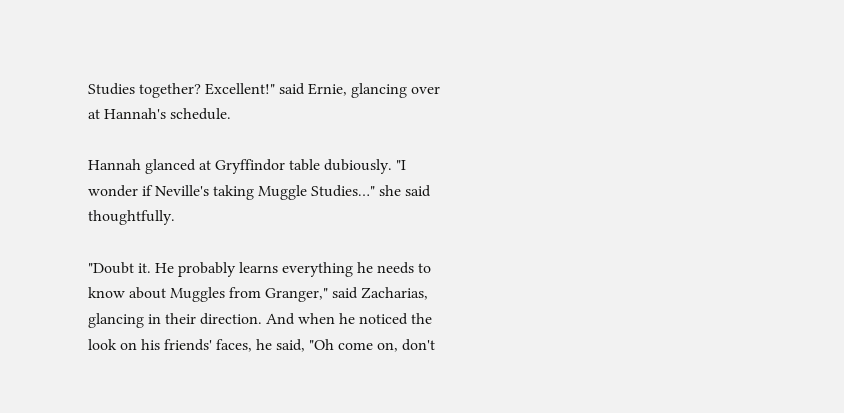Studies together? Excellent!" said Ernie, glancing over at Hannah's schedule.

Hannah glanced at Gryffindor table dubiously. "I wonder if Neville's taking Muggle Studies…" she said thoughtfully.

"Doubt it. He probably learns everything he needs to know about Muggles from Granger," said Zacharias, glancing in their direction. And when he noticed the look on his friends' faces, he said, "Oh come on, don't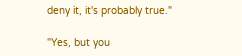deny it, it's probably true."

"Yes, but you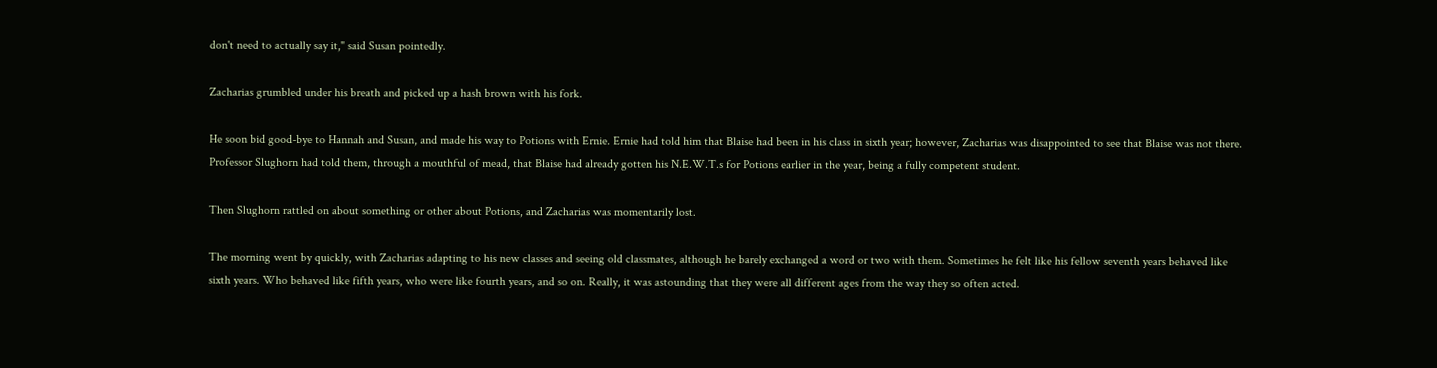don't need to actually say it," said Susan pointedly.

Zacharias grumbled under his breath and picked up a hash brown with his fork.

He soon bid good-bye to Hannah and Susan, and made his way to Potions with Ernie. Ernie had told him that Blaise had been in his class in sixth year; however, Zacharias was disappointed to see that Blaise was not there. Professor Slughorn had told them, through a mouthful of mead, that Blaise had already gotten his N.E.W.T.s for Potions earlier in the year, being a fully competent student.

Then Slughorn rattled on about something or other about Potions, and Zacharias was momentarily lost.

The morning went by quickly, with Zacharias adapting to his new classes and seeing old classmates, although he barely exchanged a word or two with them. Sometimes he felt like his fellow seventh years behaved like sixth years. Who behaved like fifth years, who were like fourth years, and so on. Really, it was astounding that they were all different ages from the way they so often acted.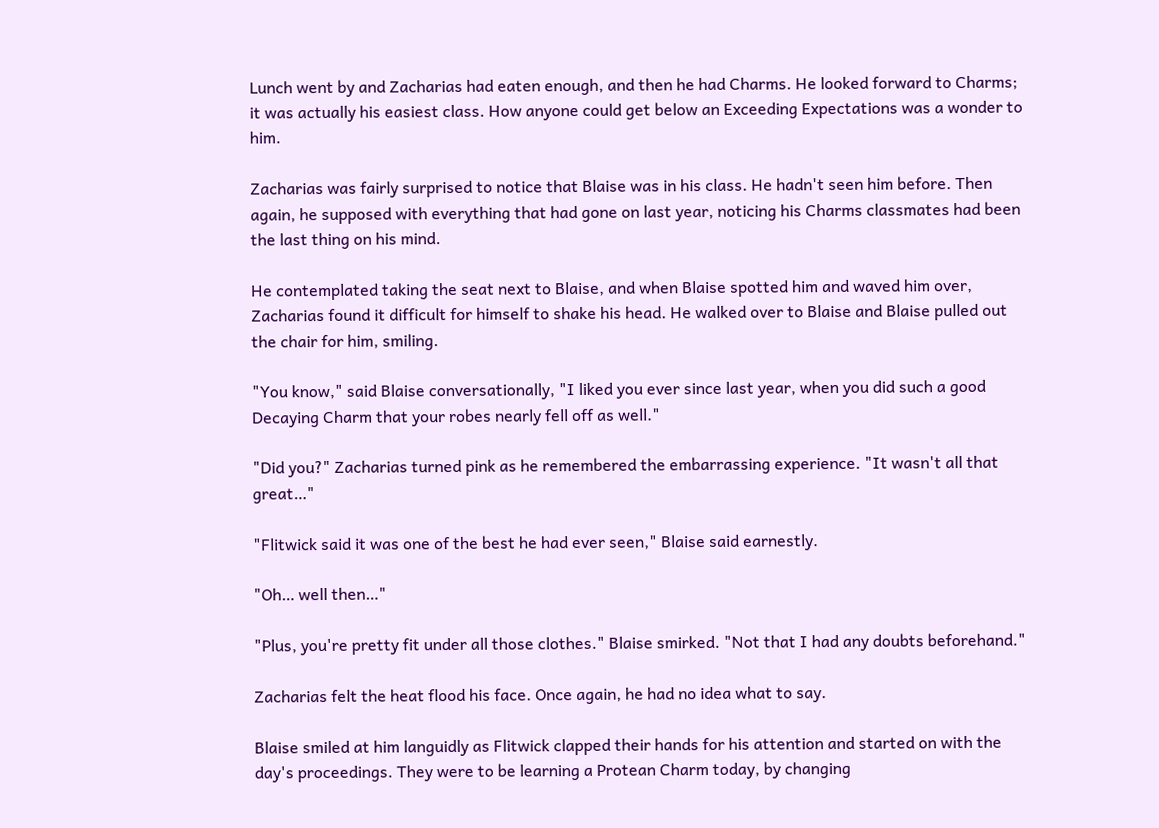Lunch went by and Zacharias had eaten enough, and then he had Charms. He looked forward to Charms; it was actually his easiest class. How anyone could get below an Exceeding Expectations was a wonder to him.

Zacharias was fairly surprised to notice that Blaise was in his class. He hadn't seen him before. Then again, he supposed with everything that had gone on last year, noticing his Charms classmates had been the last thing on his mind.

He contemplated taking the seat next to Blaise, and when Blaise spotted him and waved him over, Zacharias found it difficult for himself to shake his head. He walked over to Blaise and Blaise pulled out the chair for him, smiling.

"You know," said Blaise conversationally, "I liked you ever since last year, when you did such a good Decaying Charm that your robes nearly fell off as well."

"Did you?" Zacharias turned pink as he remembered the embarrassing experience. "It wasn't all that great…"

"Flitwick said it was one of the best he had ever seen," Blaise said earnestly.

"Oh… well then…"

"Plus, you're pretty fit under all those clothes." Blaise smirked. "Not that I had any doubts beforehand."

Zacharias felt the heat flood his face. Once again, he had no idea what to say.

Blaise smiled at him languidly as Flitwick clapped their hands for his attention and started on with the day's proceedings. They were to be learning a Protean Charm today, by changing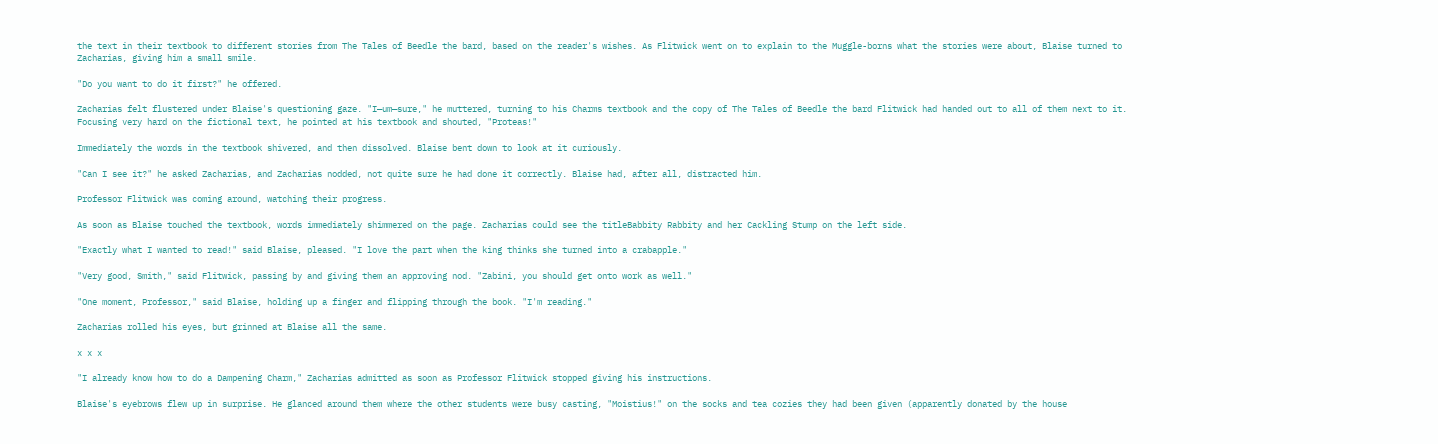the text in their textbook to different stories from The Tales of Beedle the bard, based on the reader's wishes. As Flitwick went on to explain to the Muggle-borns what the stories were about, Blaise turned to Zacharias, giving him a small smile.

"Do you want to do it first?" he offered.

Zacharias felt flustered under Blaise's questioning gaze. "I—um—sure," he muttered, turning to his Charms textbook and the copy of The Tales of Beedle the bard Flitwick had handed out to all of them next to it. Focusing very hard on the fictional text, he pointed at his textbook and shouted, "Proteas!"

Immediately the words in the textbook shivered, and then dissolved. Blaise bent down to look at it curiously.

"Can I see it?" he asked Zacharias, and Zacharias nodded, not quite sure he had done it correctly. Blaise had, after all, distracted him.

Professor Flitwick was coming around, watching their progress.

As soon as Blaise touched the textbook, words immediately shimmered on the page. Zacharias could see the titleBabbity Rabbity and her Cackling Stump on the left side.

"Exactly what I wanted to read!" said Blaise, pleased. "I love the part when the king thinks she turned into a crabapple."

"Very good, Smith," said Flitwick, passing by and giving them an approving nod. "Zabini, you should get onto work as well."

"One moment, Professor," said Blaise, holding up a finger and flipping through the book. "I'm reading."

Zacharias rolled his eyes, but grinned at Blaise all the same.

x x x

"I already know how to do a Dampening Charm," Zacharias admitted as soon as Professor Flitwick stopped giving his instructions.

Blaise's eyebrows flew up in surprise. He glanced around them where the other students were busy casting, "Moistius!" on the socks and tea cozies they had been given (apparently donated by the house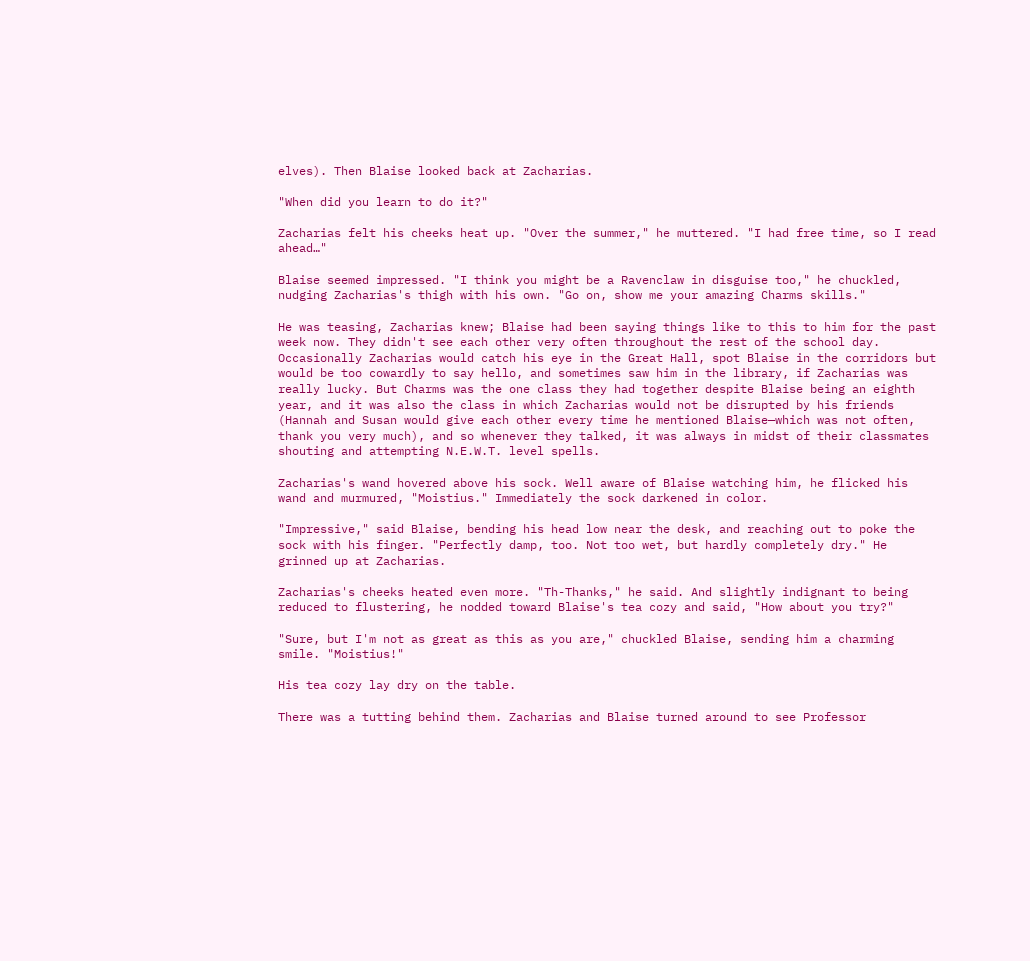elves). Then Blaise looked back at Zacharias.

"When did you learn to do it?"

Zacharias felt his cheeks heat up. "Over the summer," he muttered. "I had free time, so I read ahead…"

Blaise seemed impressed. "I think you might be a Ravenclaw in disguise too," he chuckled, nudging Zacharias's thigh with his own. "Go on, show me your amazing Charms skills."

He was teasing, Zacharias knew; Blaise had been saying things like to this to him for the past week now. They didn't see each other very often throughout the rest of the school day. Occasionally Zacharias would catch his eye in the Great Hall, spot Blaise in the corridors but would be too cowardly to say hello, and sometimes saw him in the library, if Zacharias was really lucky. But Charms was the one class they had together despite Blaise being an eighth year, and it was also the class in which Zacharias would not be disrupted by his friends (Hannah and Susan would give each other every time he mentioned Blaise—which was not often, thank you very much), and so whenever they talked, it was always in midst of their classmates shouting and attempting N.E.W.T. level spells.

Zacharias's wand hovered above his sock. Well aware of Blaise watching him, he flicked his wand and murmured, "Moistius." Immediately the sock darkened in color.

"Impressive," said Blaise, bending his head low near the desk, and reaching out to poke the sock with his finger. "Perfectly damp, too. Not too wet, but hardly completely dry." He grinned up at Zacharias.

Zacharias's cheeks heated even more. "Th-Thanks," he said. And slightly indignant to being reduced to flustering, he nodded toward Blaise's tea cozy and said, "How about you try?"

"Sure, but I'm not as great as this as you are," chuckled Blaise, sending him a charming smile. "Moistius!"

His tea cozy lay dry on the table.

There was a tutting behind them. Zacharias and Blaise turned around to see Professor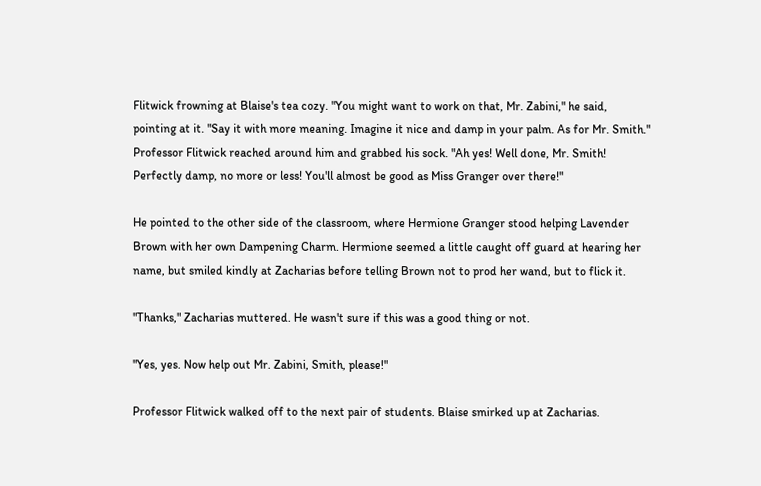Flitwick frowning at Blaise's tea cozy. "You might want to work on that, Mr. Zabini," he said, pointing at it. "Say it with more meaning. Imagine it nice and damp in your palm. As for Mr. Smith." Professor Flitwick reached around him and grabbed his sock. "Ah yes! Well done, Mr. Smith! Perfectly damp, no more or less! You'll almost be good as Miss Granger over there!"

He pointed to the other side of the classroom, where Hermione Granger stood helping Lavender Brown with her own Dampening Charm. Hermione seemed a little caught off guard at hearing her name, but smiled kindly at Zacharias before telling Brown not to prod her wand, but to flick it.

"Thanks," Zacharias muttered. He wasn't sure if this was a good thing or not.

"Yes, yes. Now help out Mr. Zabini, Smith, please!"

Professor Flitwick walked off to the next pair of students. Blaise smirked up at Zacharias.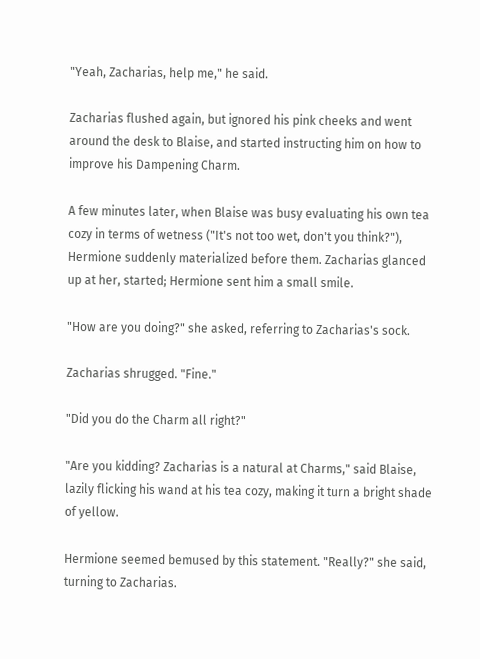"Yeah, Zacharias, help me," he said.

Zacharias flushed again, but ignored his pink cheeks and went around the desk to Blaise, and started instructing him on how to improve his Dampening Charm.

A few minutes later, when Blaise was busy evaluating his own tea cozy in terms of wetness ("It's not too wet, don't you think?"), Hermione suddenly materialized before them. Zacharias glanced up at her, started; Hermione sent him a small smile.

"How are you doing?" she asked, referring to Zacharias's sock.

Zacharias shrugged. "Fine."

"Did you do the Charm all right?"

"Are you kidding? Zacharias is a natural at Charms," said Blaise, lazily flicking his wand at his tea cozy, making it turn a bright shade of yellow.

Hermione seemed bemused by this statement. "Really?" she said, turning to Zacharias.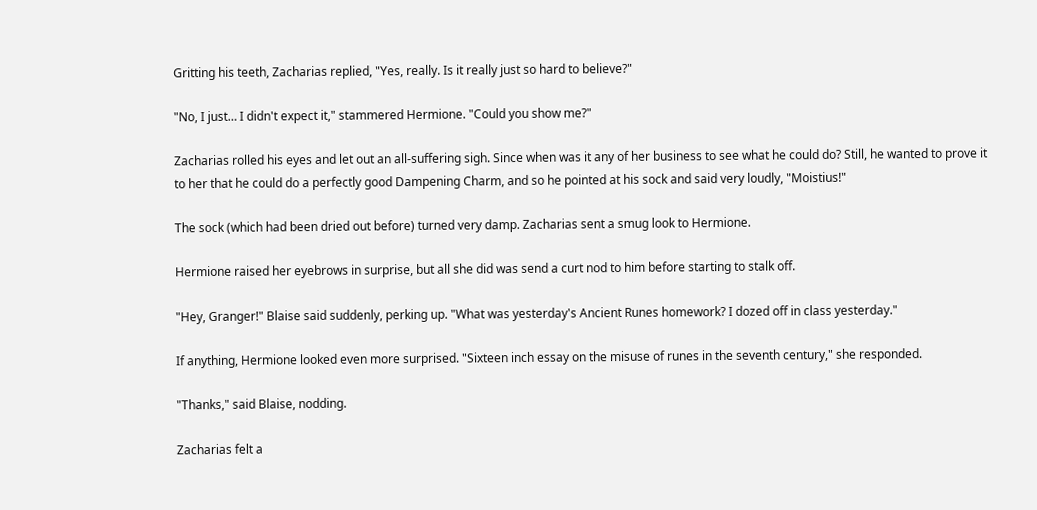Gritting his teeth, Zacharias replied, "Yes, really. Is it really just so hard to believe?"

"No, I just… I didn't expect it," stammered Hermione. "Could you show me?"

Zacharias rolled his eyes and let out an all-suffering sigh. Since when was it any of her business to see what he could do? Still, he wanted to prove it to her that he could do a perfectly good Dampening Charm, and so he pointed at his sock and said very loudly, "Moistius!"

The sock (which had been dried out before) turned very damp. Zacharias sent a smug look to Hermione.

Hermione raised her eyebrows in surprise, but all she did was send a curt nod to him before starting to stalk off.

"Hey, Granger!" Blaise said suddenly, perking up. "What was yesterday's Ancient Runes homework? I dozed off in class yesterday."

If anything, Hermione looked even more surprised. "Sixteen inch essay on the misuse of runes in the seventh century," she responded.

"Thanks," said Blaise, nodding.

Zacharias felt a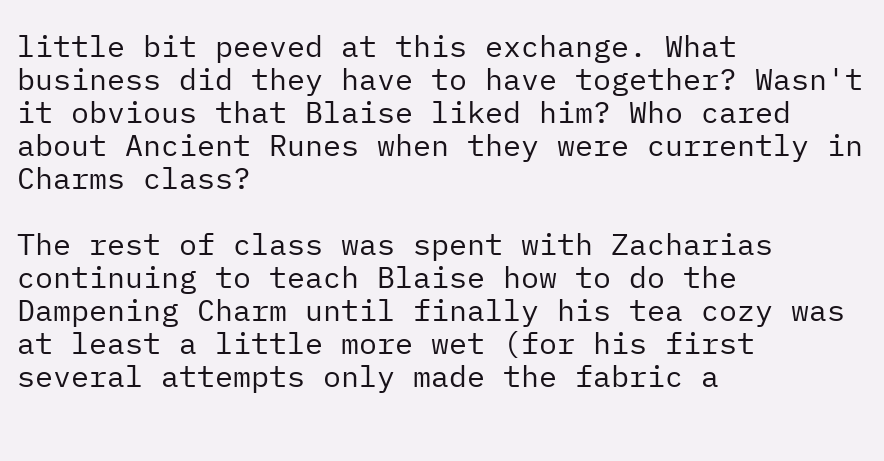little bit peeved at this exchange. What business did they have to have together? Wasn't it obvious that Blaise liked him? Who cared about Ancient Runes when they were currently in Charms class?

The rest of class was spent with Zacharias continuing to teach Blaise how to do the Dampening Charm until finally his tea cozy was at least a little more wet (for his first several attempts only made the fabric a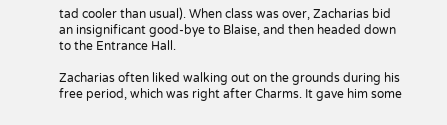tad cooler than usual). When class was over, Zacharias bid an insignificant good-bye to Blaise, and then headed down to the Entrance Hall.

Zacharias often liked walking out on the grounds during his free period, which was right after Charms. It gave him some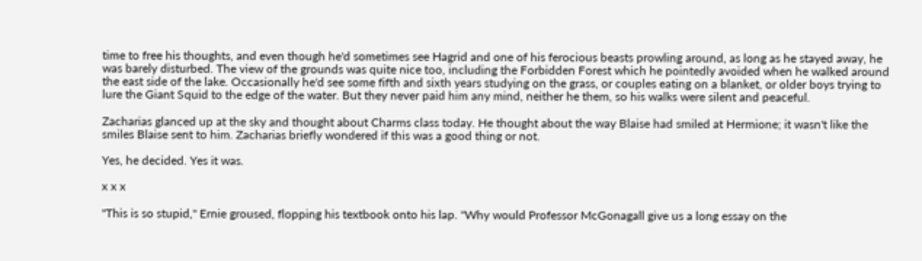time to free his thoughts, and even though he'd sometimes see Hagrid and one of his ferocious beasts prowling around, as long as he stayed away, he was barely disturbed. The view of the grounds was quite nice too, including the Forbidden Forest which he pointedly avoided when he walked around the east side of the lake. Occasionally he'd see some fifth and sixth years studying on the grass, or couples eating on a blanket, or older boys trying to lure the Giant Squid to the edge of the water. But they never paid him any mind, neither he them, so his walks were silent and peaceful.

Zacharias glanced up at the sky and thought about Charms class today. He thought about the way Blaise had smiled at Hermione; it wasn't like the smiles Blaise sent to him. Zacharias briefly wondered if this was a good thing or not.

Yes, he decided. Yes it was.

x x x

"This is so stupid," Ernie groused, flopping his textbook onto his lap. "Why would Professor McGonagall give us a long essay on the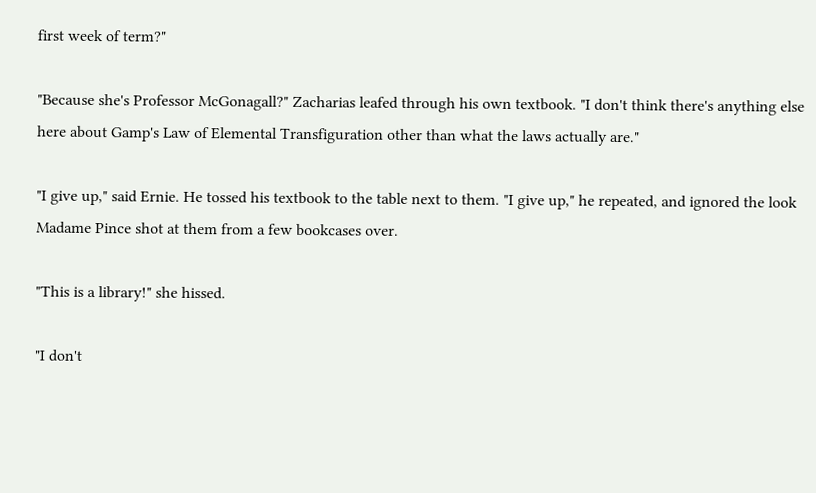first week of term?"

"Because she's Professor McGonagall?" Zacharias leafed through his own textbook. "I don't think there's anything else here about Gamp's Law of Elemental Transfiguration other than what the laws actually are."

"I give up," said Ernie. He tossed his textbook to the table next to them. "I give up," he repeated, and ignored the look Madame Pince shot at them from a few bookcases over.

"This is a library!" she hissed.

"I don't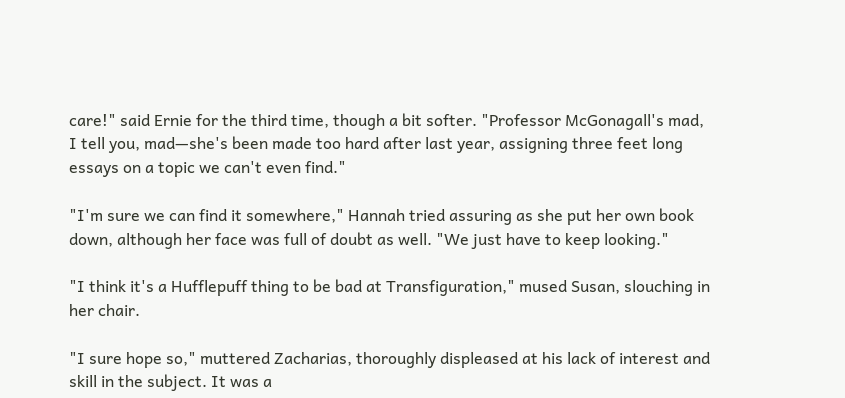care!" said Ernie for the third time, though a bit softer. "Professor McGonagall's mad, I tell you, mad—she's been made too hard after last year, assigning three feet long essays on a topic we can't even find."

"I'm sure we can find it somewhere," Hannah tried assuring as she put her own book down, although her face was full of doubt as well. "We just have to keep looking."

"I think it's a Hufflepuff thing to be bad at Transfiguration," mused Susan, slouching in her chair.

"I sure hope so," muttered Zacharias, thoroughly displeased at his lack of interest and skill in the subject. It was a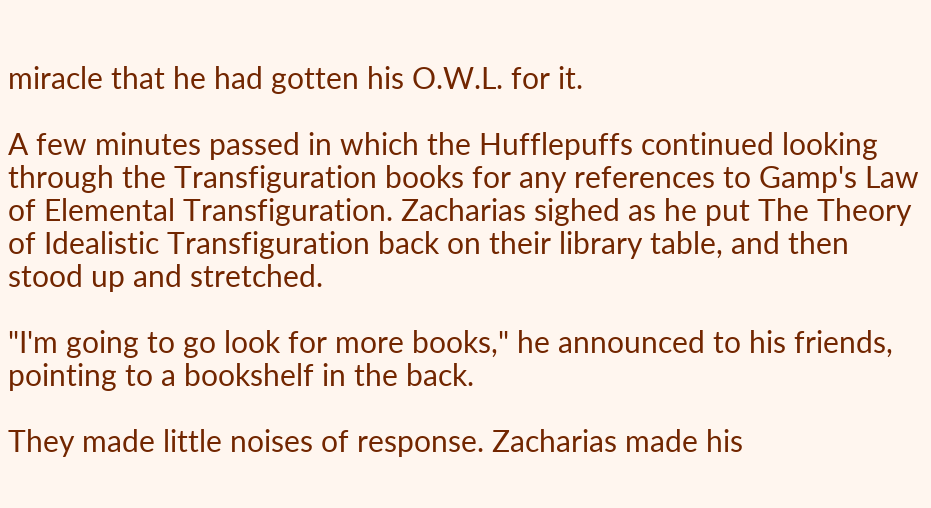miracle that he had gotten his O.W.L. for it.

A few minutes passed in which the Hufflepuffs continued looking through the Transfiguration books for any references to Gamp's Law of Elemental Transfiguration. Zacharias sighed as he put The Theory of Idealistic Transfiguration back on their library table, and then stood up and stretched.

"I'm going to go look for more books," he announced to his friends, pointing to a bookshelf in the back.

They made little noises of response. Zacharias made his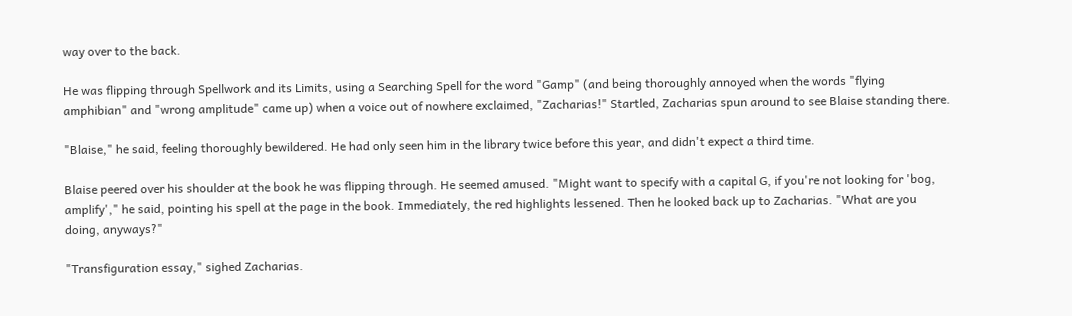way over to the back.

He was flipping through Spellwork and its Limits, using a Searching Spell for the word "Gamp" (and being thoroughly annoyed when the words "flying amphibian" and "wrong amplitude" came up) when a voice out of nowhere exclaimed, "Zacharias!" Startled, Zacharias spun around to see Blaise standing there.

"Blaise," he said, feeling thoroughly bewildered. He had only seen him in the library twice before this year, and didn't expect a third time.

Blaise peered over his shoulder at the book he was flipping through. He seemed amused. "Might want to specify with a capital G, if you're not looking for 'bog, amplify'," he said, pointing his spell at the page in the book. Immediately, the red highlights lessened. Then he looked back up to Zacharias. "What are you doing, anyways?"

"Transfiguration essay," sighed Zacharias.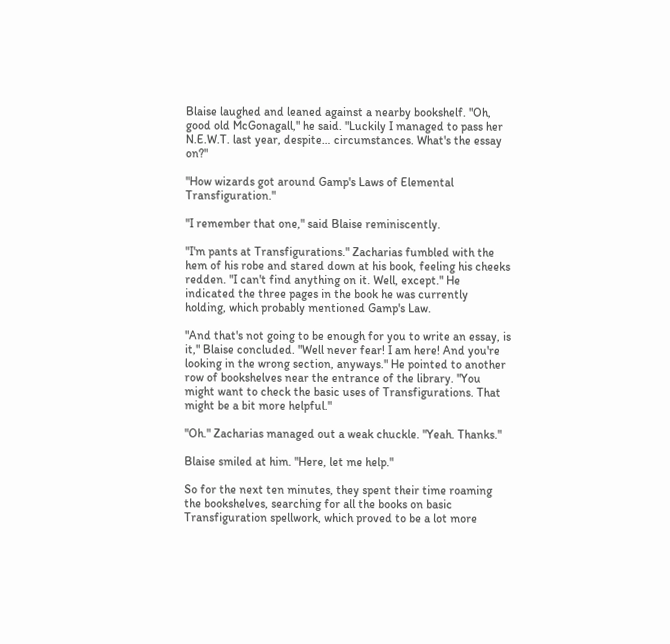Blaise laughed and leaned against a nearby bookshelf. "Oh, good old McGonagall," he said. "Luckily I managed to pass her N.E.W.T. last year, despite… circumstances. What's the essay on?"

"How wizards got around Gamp's Laws of Elemental Transfiguration."

"I remember that one," said Blaise reminiscently.

"I'm pants at Transfigurations." Zacharias fumbled with the hem of his robe and stared down at his book, feeling his cheeks redden. "I can't find anything on it. Well, except." He indicated the three pages in the book he was currently holding, which probably mentioned Gamp's Law.

"And that's not going to be enough for you to write an essay, is it," Blaise concluded. "Well never fear! I am here! And you're looking in the wrong section, anyways." He pointed to another row of bookshelves near the entrance of the library. "You might want to check the basic uses of Transfigurations. That might be a bit more helpful."

"Oh." Zacharias managed out a weak chuckle. "Yeah. Thanks."

Blaise smiled at him. "Here, let me help."

So for the next ten minutes, they spent their time roaming the bookshelves, searching for all the books on basic Transfiguration spellwork, which proved to be a lot more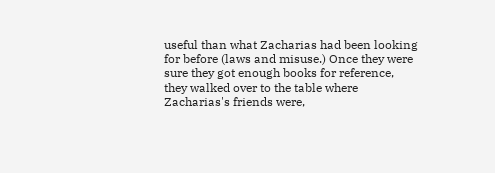useful than what Zacharias had been looking for before (laws and misuse.) Once they were sure they got enough books for reference, they walked over to the table where Zacharias's friends were,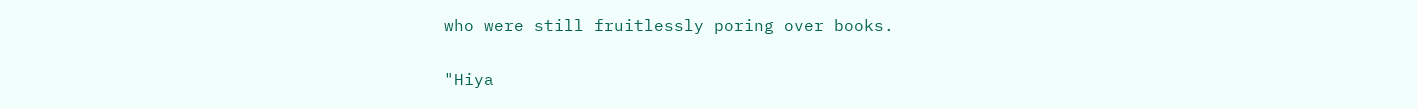who were still fruitlessly poring over books.

"Hiya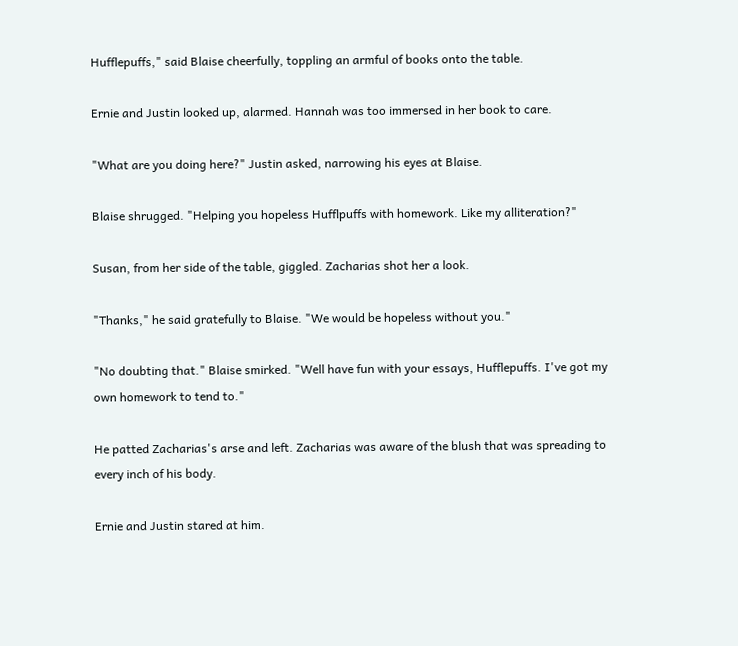Hufflepuffs," said Blaise cheerfully, toppling an armful of books onto the table.

Ernie and Justin looked up, alarmed. Hannah was too immersed in her book to care.

"What are you doing here?" Justin asked, narrowing his eyes at Blaise.

Blaise shrugged. "Helping you hopeless Hufflpuffs with homework. Like my alliteration?"

Susan, from her side of the table, giggled. Zacharias shot her a look.

"Thanks," he said gratefully to Blaise. "We would be hopeless without you."

"No doubting that." Blaise smirked. "Well have fun with your essays, Hufflepuffs. I've got my own homework to tend to."

He patted Zacharias's arse and left. Zacharias was aware of the blush that was spreading to every inch of his body.

Ernie and Justin stared at him.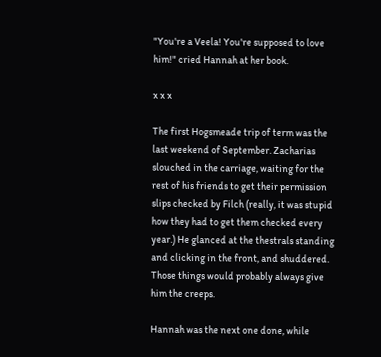"You're a Veela! You're supposed to love him!" cried Hannah at her book.

x x x

The first Hogsmeade trip of term was the last weekend of September. Zacharias slouched in the carriage, waiting for the rest of his friends to get their permission slips checked by Filch (really, it was stupid how they had to get them checked every year.) He glanced at the thestrals standing and clicking in the front, and shuddered. Those things would probably always give him the creeps.

Hannah was the next one done, while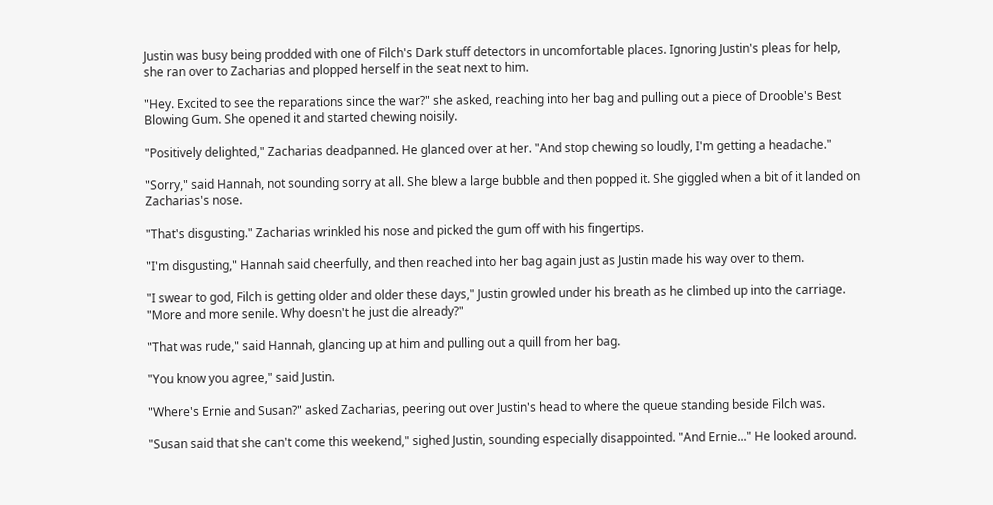Justin was busy being prodded with one of Filch's Dark stuff detectors in uncomfortable places. Ignoring Justin's pleas for help, she ran over to Zacharias and plopped herself in the seat next to him.

"Hey. Excited to see the reparations since the war?" she asked, reaching into her bag and pulling out a piece of Drooble's Best Blowing Gum. She opened it and started chewing noisily.

"Positively delighted," Zacharias deadpanned. He glanced over at her. "And stop chewing so loudly, I'm getting a headache."

"Sorry," said Hannah, not sounding sorry at all. She blew a large bubble and then popped it. She giggled when a bit of it landed on Zacharias's nose.

"That's disgusting." Zacharias wrinkled his nose and picked the gum off with his fingertips.

"I'm disgusting," Hannah said cheerfully, and then reached into her bag again just as Justin made his way over to them.

"I swear to god, Filch is getting older and older these days," Justin growled under his breath as he climbed up into the carriage. "More and more senile. Why doesn't he just die already?"

"That was rude," said Hannah, glancing up at him and pulling out a quill from her bag.

"You know you agree," said Justin.

"Where's Ernie and Susan?" asked Zacharias, peering out over Justin's head to where the queue standing beside Filch was.

"Susan said that she can't come this weekend," sighed Justin, sounding especially disappointed. "And Ernie..." He looked around.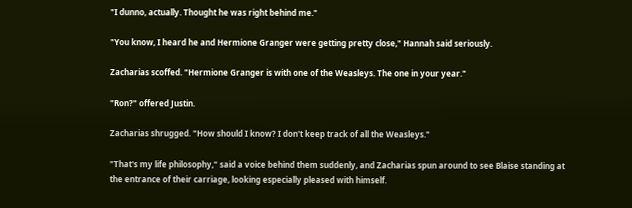"I dunno, actually. Thought he was right behind me."

"You know, I heard he and Hermione Granger were getting pretty close," Hannah said seriously.

Zacharias scoffed. "Hermione Granger is with one of the Weasleys. The one in your year."

"Ron?" offered Justin.

Zacharias shrugged. "How should I know? I don't keep track of all the Weasleys."

"That's my life philosophy," said a voice behind them suddenly, and Zacharias spun around to see Blaise standing at the entrance of their carriage, looking especially pleased with himself.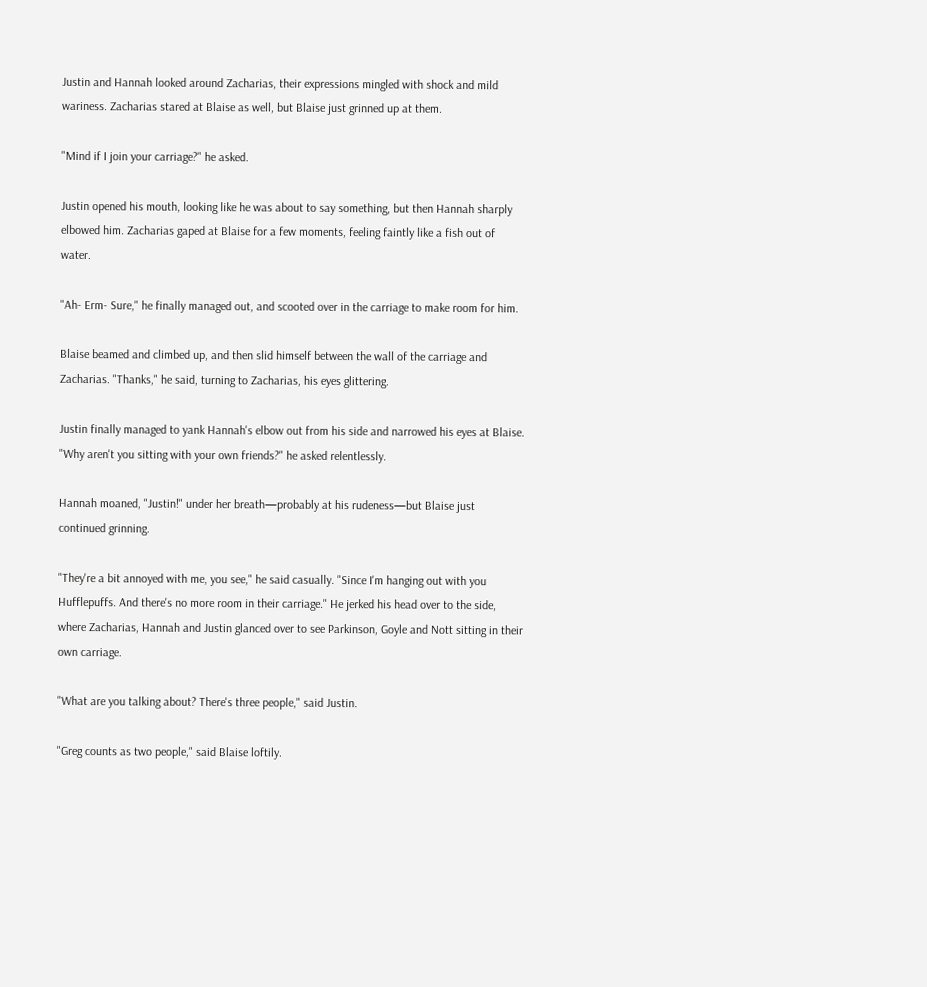Justin and Hannah looked around Zacharias, their expressions mingled with shock and mild wariness. Zacharias stared at Blaise as well, but Blaise just grinned up at them.

"Mind if I join your carriage?" he asked.

Justin opened his mouth, looking like he was about to say something, but then Hannah sharply elbowed him. Zacharias gaped at Blaise for a few moments, feeling faintly like a fish out of water.

"Ah- Erm- Sure," he finally managed out, and scooted over in the carriage to make room for him.

Blaise beamed and climbed up, and then slid himself between the wall of the carriage and Zacharias. "Thanks," he said, turning to Zacharias, his eyes glittering.

Justin finally managed to yank Hannah's elbow out from his side and narrowed his eyes at Blaise. "Why aren't you sitting with your own friends?" he asked relentlessly.

Hannah moaned, "Justin!" under her breath—probably at his rudeness—but Blaise just continued grinning.

"They're a bit annoyed with me, you see," he said casually. "Since I'm hanging out with you Hufflepuffs. And there's no more room in their carriage." He jerked his head over to the side, where Zacharias, Hannah and Justin glanced over to see Parkinson, Goyle and Nott sitting in their own carriage.

"What are you talking about? There's three people," said Justin.

"Greg counts as two people," said Blaise loftily.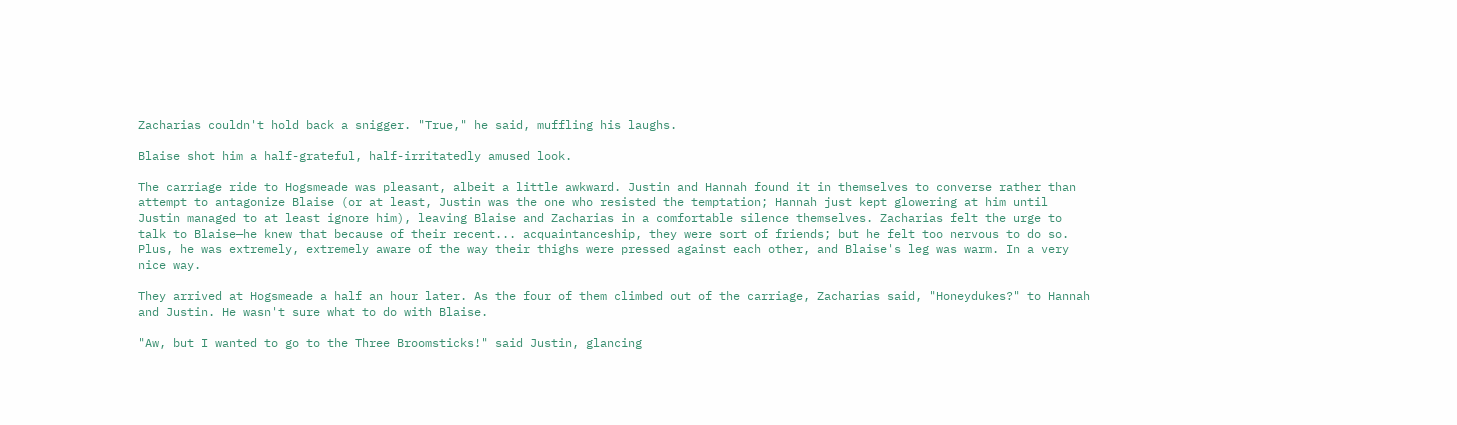Zacharias couldn't hold back a snigger. "True," he said, muffling his laughs.

Blaise shot him a half-grateful, half-irritatedly amused look.

The carriage ride to Hogsmeade was pleasant, albeit a little awkward. Justin and Hannah found it in themselves to converse rather than attempt to antagonize Blaise (or at least, Justin was the one who resisted the temptation; Hannah just kept glowering at him until Justin managed to at least ignore him), leaving Blaise and Zacharias in a comfortable silence themselves. Zacharias felt the urge to talk to Blaise—he knew that because of their recent... acquaintanceship, they were sort of friends; but he felt too nervous to do so. Plus, he was extremely, extremely aware of the way their thighs were pressed against each other, and Blaise's leg was warm. In a very nice way.

They arrived at Hogsmeade a half an hour later. As the four of them climbed out of the carriage, Zacharias said, "Honeydukes?" to Hannah and Justin. He wasn't sure what to do with Blaise.

"Aw, but I wanted to go to the Three Broomsticks!" said Justin, glancing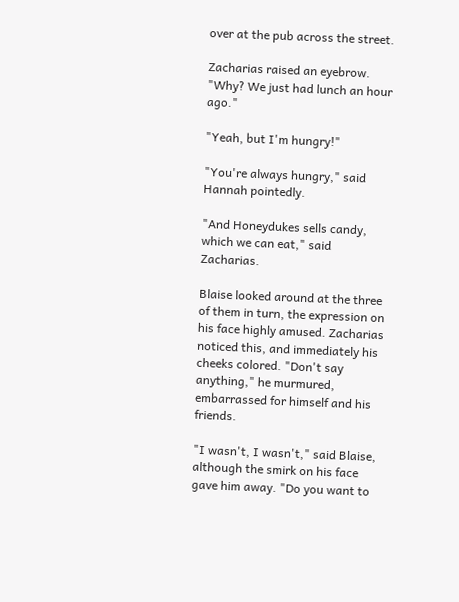over at the pub across the street.

Zacharias raised an eyebrow. "Why? We just had lunch an hour ago."

"Yeah, but I'm hungry!"

"You're always hungry," said Hannah pointedly.

"And Honeydukes sells candy, which we can eat," said Zacharias.

Blaise looked around at the three of them in turn, the expression on his face highly amused. Zacharias noticed this, and immediately his cheeks colored. "Don't say anything," he murmured, embarrassed for himself and his friends.

"I wasn't, I wasn't," said Blaise, although the smirk on his face gave him away. "Do you want to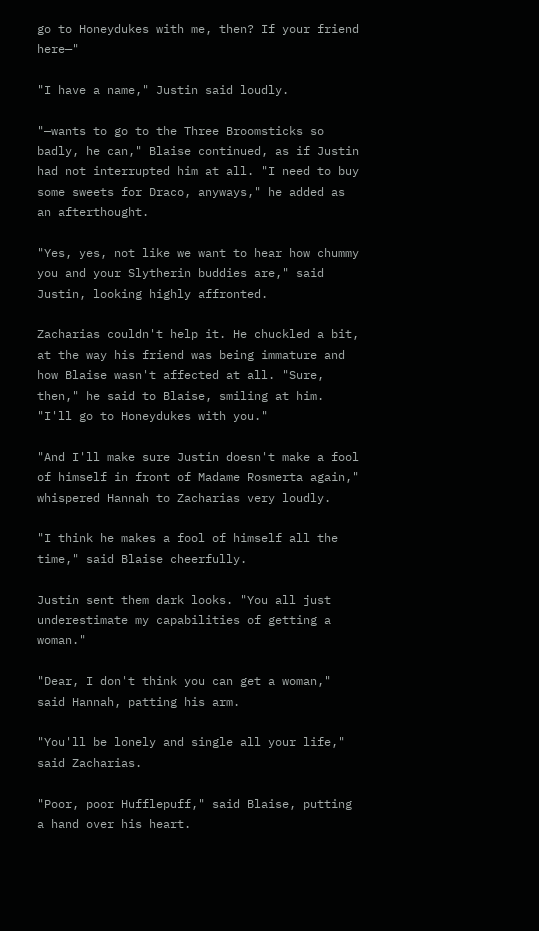go to Honeydukes with me, then? If your friend here—"

"I have a name," Justin said loudly.

"—wants to go to the Three Broomsticks so badly, he can," Blaise continued, as if Justin had not interrupted him at all. "I need to buy some sweets for Draco, anyways," he added as an afterthought.

"Yes, yes, not like we want to hear how chummy you and your Slytherin buddies are," said Justin, looking highly affronted.

Zacharias couldn't help it. He chuckled a bit, at the way his friend was being immature and how Blaise wasn't affected at all. "Sure, then," he said to Blaise, smiling at him. "I'll go to Honeydukes with you."

"And I'll make sure Justin doesn't make a fool of himself in front of Madame Rosmerta again," whispered Hannah to Zacharias very loudly.

"I think he makes a fool of himself all the time," said Blaise cheerfully.

Justin sent them dark looks. "You all just underestimate my capabilities of getting a woman."

"Dear, I don't think you can get a woman," said Hannah, patting his arm.

"You'll be lonely and single all your life," said Zacharias.

"Poor, poor Hufflepuff," said Blaise, putting a hand over his heart.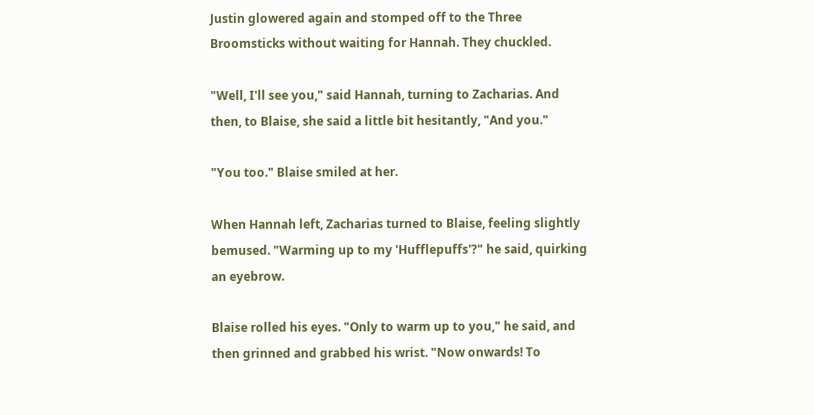Justin glowered again and stomped off to the Three Broomsticks without waiting for Hannah. They chuckled.

"Well, I'll see you," said Hannah, turning to Zacharias. And then, to Blaise, she said a little bit hesitantly, "And you."

"You too." Blaise smiled at her.

When Hannah left, Zacharias turned to Blaise, feeling slightly bemused. "Warming up to my 'Hufflepuffs'?" he said, quirking an eyebrow.

Blaise rolled his eyes. "Only to warm up to you," he said, and then grinned and grabbed his wrist. "Now onwards! To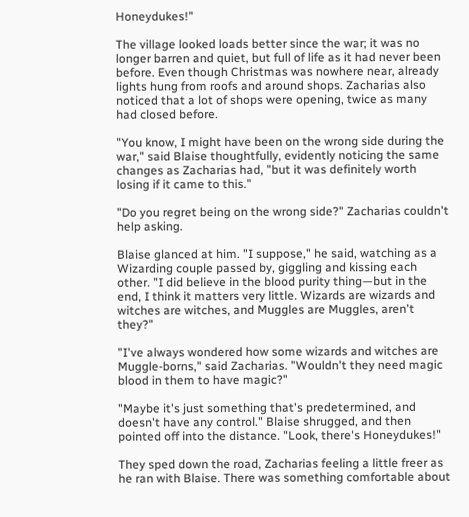Honeydukes!"

The village looked loads better since the war; it was no longer barren and quiet, but full of life as it had never been before. Even though Christmas was nowhere near, already lights hung from roofs and around shops. Zacharias also noticed that a lot of shops were opening, twice as many had closed before.

"You know, I might have been on the wrong side during the war," said Blaise thoughtfully, evidently noticing the same changes as Zacharias had, "but it was definitely worth losing if it came to this."

"Do you regret being on the wrong side?" Zacharias couldn't help asking.

Blaise glanced at him. "I suppose," he said, watching as a Wizarding couple passed by, giggling and kissing each other. "I did believe in the blood purity thing—but in the end, I think it matters very little. Wizards are wizards and witches are witches, and Muggles are Muggles, aren't they?"

"I've always wondered how some wizards and witches are Muggle-borns," said Zacharias. "Wouldn't they need magic blood in them to have magic?"

"Maybe it's just something that's predetermined, and doesn't have any control." Blaise shrugged, and then pointed off into the distance. "Look, there's Honeydukes!"

They sped down the road, Zacharias feeling a little freer as he ran with Blaise. There was something comfortable about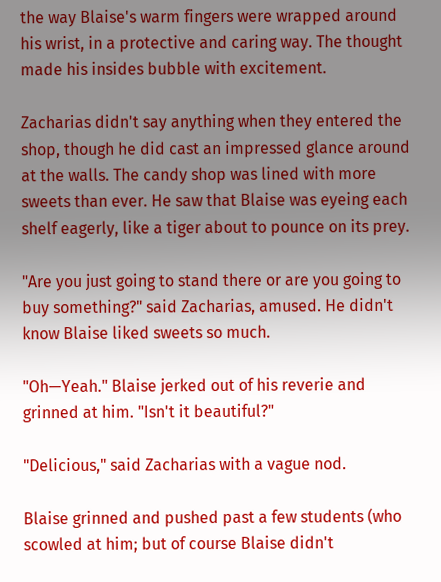the way Blaise's warm fingers were wrapped around his wrist, in a protective and caring way. The thought made his insides bubble with excitement.

Zacharias didn't say anything when they entered the shop, though he did cast an impressed glance around at the walls. The candy shop was lined with more sweets than ever. He saw that Blaise was eyeing each shelf eagerly, like a tiger about to pounce on its prey.

"Are you just going to stand there or are you going to buy something?" said Zacharias, amused. He didn't know Blaise liked sweets so much.

"Oh—Yeah." Blaise jerked out of his reverie and grinned at him. "Isn't it beautiful?"

"Delicious," said Zacharias with a vague nod.

Blaise grinned and pushed past a few students (who scowled at him; but of course Blaise didn't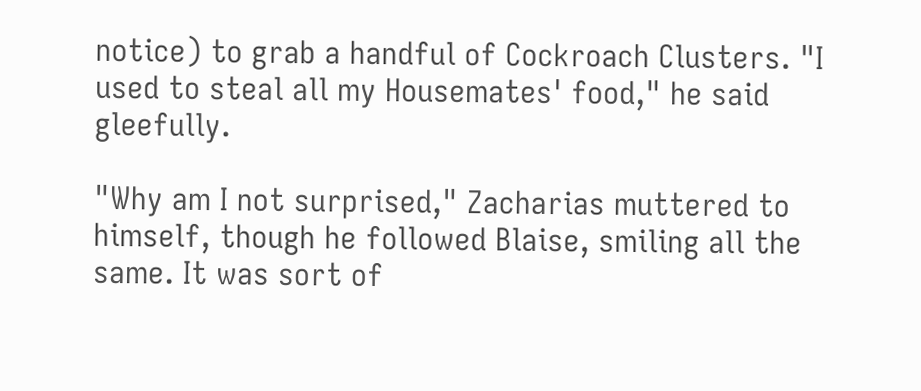notice) to grab a handful of Cockroach Clusters. "I used to steal all my Housemates' food," he said gleefully.

"Why am I not surprised," Zacharias muttered to himself, though he followed Blaise, smiling all the same. It was sort of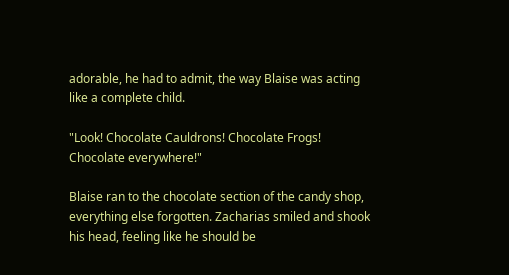adorable, he had to admit, the way Blaise was acting like a complete child.

"Look! Chocolate Cauldrons! Chocolate Frogs! Chocolate everywhere!"

Blaise ran to the chocolate section of the candy shop, everything else forgotten. Zacharias smiled and shook his head, feeling like he should be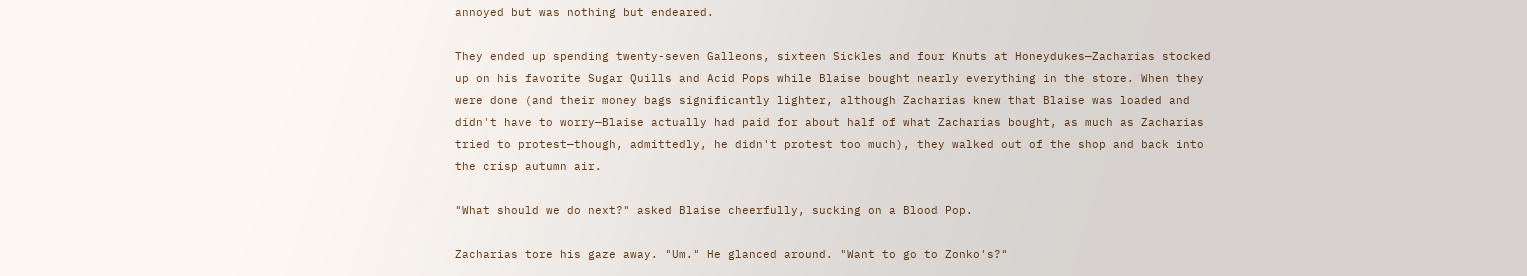annoyed but was nothing but endeared.

They ended up spending twenty-seven Galleons, sixteen Sickles and four Knuts at Honeydukes—Zacharias stocked up on his favorite Sugar Quills and Acid Pops while Blaise bought nearly everything in the store. When they were done (and their money bags significantly lighter, although Zacharias knew that Blaise was loaded and didn't have to worry—Blaise actually had paid for about half of what Zacharias bought, as much as Zacharias tried to protest—though, admittedly, he didn't protest too much), they walked out of the shop and back into the crisp autumn air.

"What should we do next?" asked Blaise cheerfully, sucking on a Blood Pop.

Zacharias tore his gaze away. "Um." He glanced around. "Want to go to Zonko's?"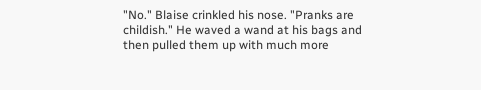"No." Blaise crinkled his nose. "Pranks are childish." He waved a wand at his bags and then pulled them up with much more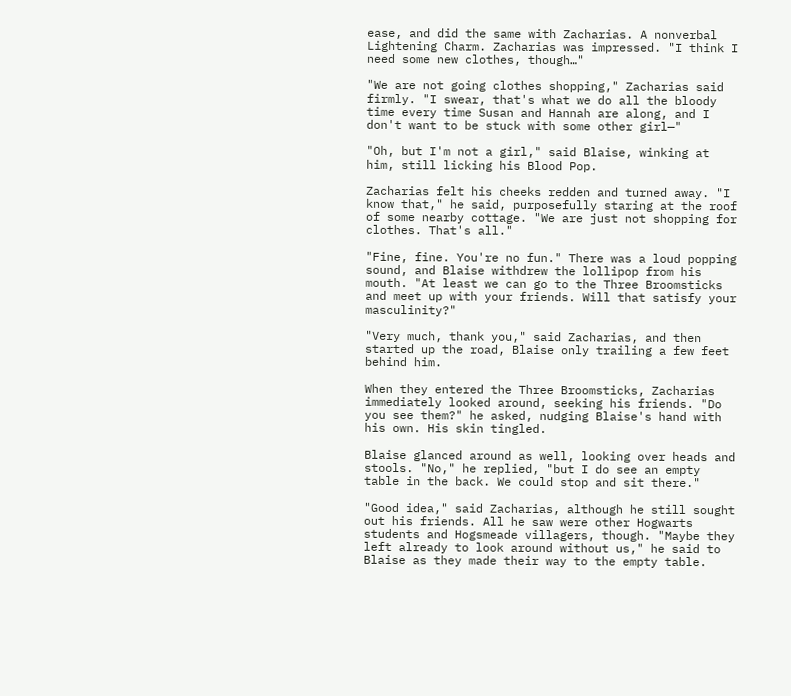ease, and did the same with Zacharias. A nonverbal Lightening Charm. Zacharias was impressed. "I think I need some new clothes, though…"

"We are not going clothes shopping," Zacharias said firmly. "I swear, that's what we do all the bloody time every time Susan and Hannah are along, and I don't want to be stuck with some other girl—"

"Oh, but I'm not a girl," said Blaise, winking at him, still licking his Blood Pop.

Zacharias felt his cheeks redden and turned away. "I know that," he said, purposefully staring at the roof of some nearby cottage. "We are just not shopping for clothes. That's all."

"Fine, fine. You're no fun." There was a loud popping sound, and Blaise withdrew the lollipop from his mouth. "At least we can go to the Three Broomsticks and meet up with your friends. Will that satisfy your masculinity?"

"Very much, thank you," said Zacharias, and then started up the road, Blaise only trailing a few feet behind him.

When they entered the Three Broomsticks, Zacharias immediately looked around, seeking his friends. "Do you see them?" he asked, nudging Blaise's hand with his own. His skin tingled.

Blaise glanced around as well, looking over heads and stools. "No," he replied, "but I do see an empty table in the back. We could stop and sit there."

"Good idea," said Zacharias, although he still sought out his friends. All he saw were other Hogwarts students and Hogsmeade villagers, though. "Maybe they left already to look around without us," he said to Blaise as they made their way to the empty table.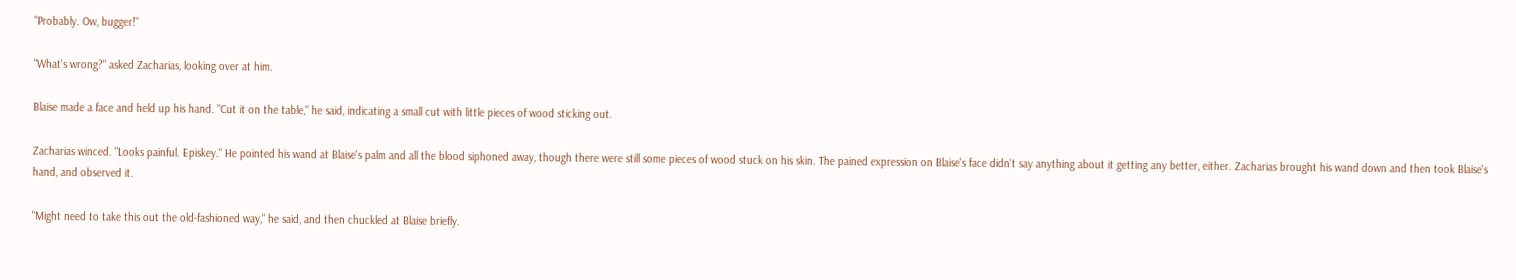"Probably. Ow, bugger!"

"What's wrong?" asked Zacharias, looking over at him.

Blaise made a face and held up his hand. "Cut it on the table," he said, indicating a small cut with little pieces of wood sticking out.

Zacharias winced. "Looks painful. Episkey." He pointed his wand at Blaise's palm and all the blood siphoned away, though there were still some pieces of wood stuck on his skin. The pained expression on Blaise's face didn't say anything about it getting any better, either. Zacharias brought his wand down and then took Blaise's hand, and observed it.

"Might need to take this out the old-fashioned way," he said, and then chuckled at Blaise briefly.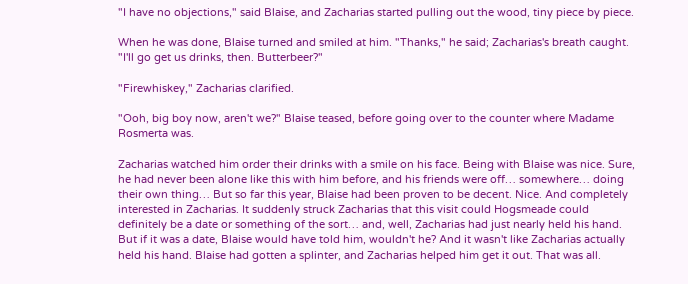"I have no objections," said Blaise, and Zacharias started pulling out the wood, tiny piece by piece.

When he was done, Blaise turned and smiled at him. "Thanks," he said; Zacharias's breath caught. "I'll go get us drinks, then. Butterbeer?"

"Firewhiskey," Zacharias clarified.

"Ooh, big boy now, aren't we?" Blaise teased, before going over to the counter where Madame Rosmerta was.

Zacharias watched him order their drinks with a smile on his face. Being with Blaise was nice. Sure, he had never been alone like this with him before, and his friends were off… somewhere… doing their own thing… But so far this year, Blaise had been proven to be decent. Nice. And completely interested in Zacharias. It suddenly struck Zacharias that this visit could Hogsmeade could definitely be a date or something of the sort… and, well, Zacharias had just nearly held his hand. But if it was a date, Blaise would have told him, wouldn't he? And it wasn't like Zacharias actually held his hand. Blaise had gotten a splinter, and Zacharias helped him get it out. That was all.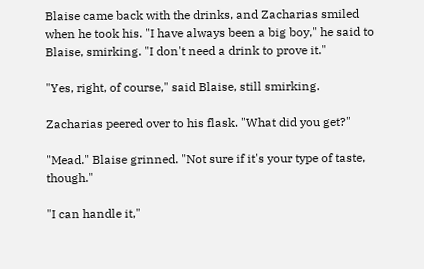Blaise came back with the drinks, and Zacharias smiled when he took his. "I have always been a big boy," he said to Blaise, smirking. "I don't need a drink to prove it."

"Yes, right, of course," said Blaise, still smirking.

Zacharias peered over to his flask. "What did you get?"

"Mead." Blaise grinned. "Not sure if it's your type of taste, though."

"I can handle it,"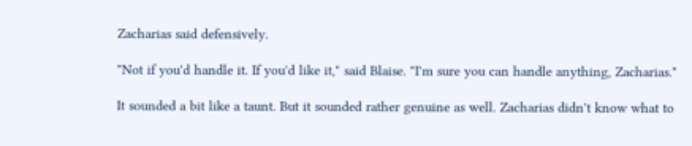Zacharias said defensively.

"Not if you'd handle it. If you'd like it," said Blaise. "I'm sure you can handle anything, Zacharias."

It sounded a bit like a taunt. But it sounded rather genuine as well. Zacharias didn't know what to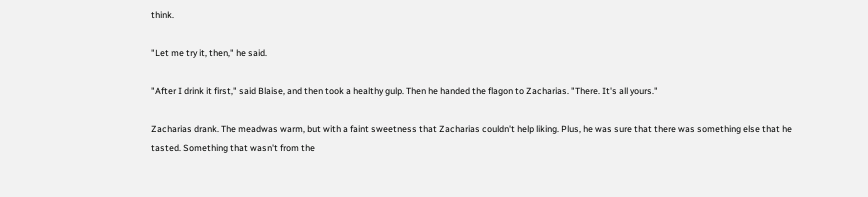think.

"Let me try it, then," he said.

"After I drink it first," said Blaise, and then took a healthy gulp. Then he handed the flagon to Zacharias. "There. It's all yours."

Zacharias drank. The meadwas warm, but with a faint sweetness that Zacharias couldn't help liking. Plus, he was sure that there was something else that he tasted. Something that wasn't from the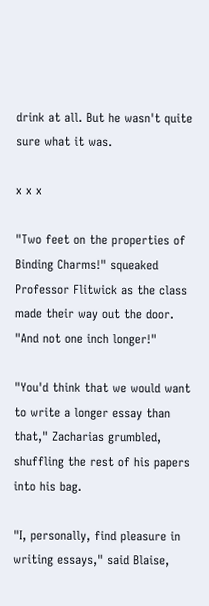drink at all. But he wasn't quite sure what it was.

x x x

"Two feet on the properties of Binding Charms!" squeaked Professor Flitwick as the class made their way out the door. "And not one inch longer!"

"You'd think that we would want to write a longer essay than that," Zacharias grumbled, shuffling the rest of his papers into his bag.

"I, personally, find pleasure in writing essays," said Blaise,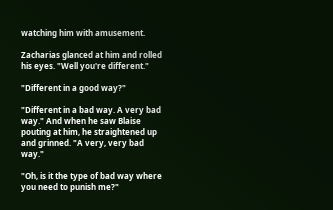watching him with amusement.

Zacharias glanced at him and rolled his eyes. "Well you're different."

"Different in a good way?"

"Different in a bad way. A very bad way." And when he saw Blaise pouting at him, he straightened up and grinned. "A very, very bad way."

"Oh, is it the type of bad way where you need to punish me?"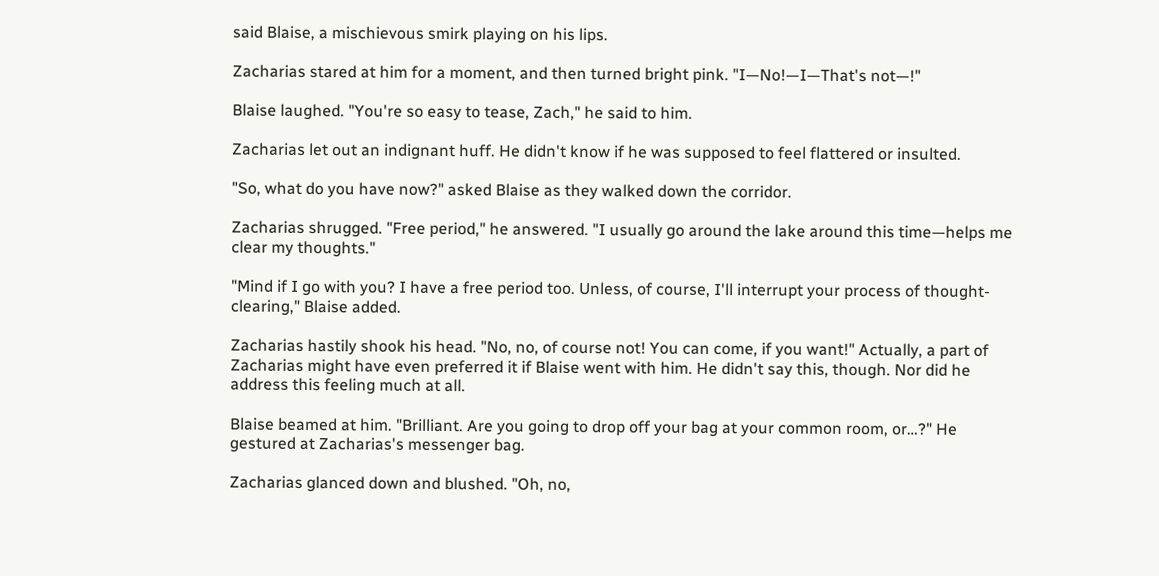said Blaise, a mischievous smirk playing on his lips.

Zacharias stared at him for a moment, and then turned bright pink. "I—No!—I—That's not—!"

Blaise laughed. "You're so easy to tease, Zach," he said to him.

Zacharias let out an indignant huff. He didn't know if he was supposed to feel flattered or insulted.

"So, what do you have now?" asked Blaise as they walked down the corridor.

Zacharias shrugged. "Free period," he answered. "I usually go around the lake around this time—helps me clear my thoughts."

"Mind if I go with you? I have a free period too. Unless, of course, I'll interrupt your process of thought-clearing," Blaise added.

Zacharias hastily shook his head. "No, no, of course not! You can come, if you want!" Actually, a part of Zacharias might have even preferred it if Blaise went with him. He didn't say this, though. Nor did he address this feeling much at all.

Blaise beamed at him. "Brilliant. Are you going to drop off your bag at your common room, or…?" He gestured at Zacharias's messenger bag.

Zacharias glanced down and blushed. "Oh, no,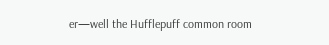er—well the Hufflepuff common room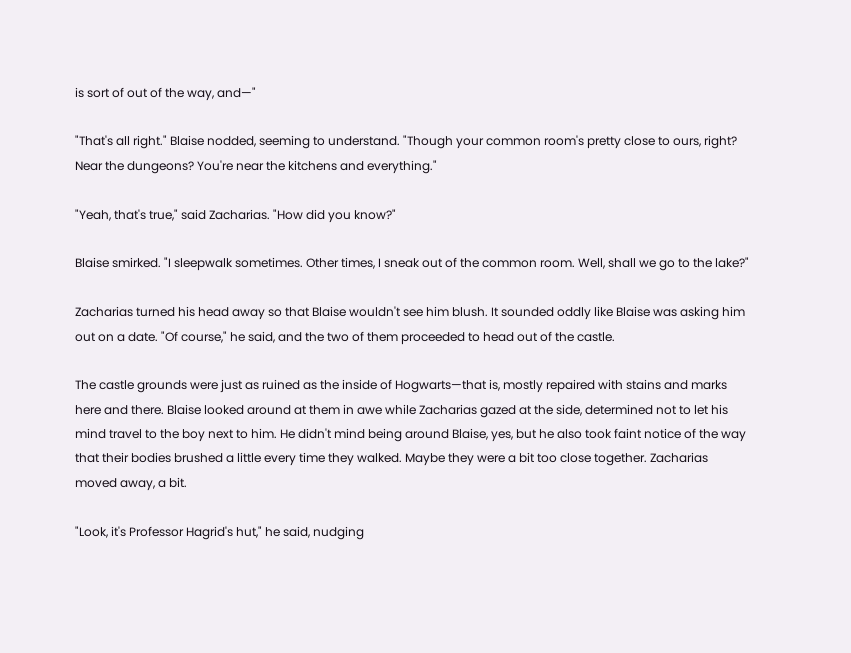is sort of out of the way, and—"

"That's all right." Blaise nodded, seeming to understand. "Though your common room's pretty close to ours, right? Near the dungeons? You're near the kitchens and everything."

"Yeah, that's true," said Zacharias. "How did you know?"

Blaise smirked. "I sleepwalk sometimes. Other times, I sneak out of the common room. Well, shall we go to the lake?"

Zacharias turned his head away so that Blaise wouldn't see him blush. It sounded oddly like Blaise was asking him out on a date. "Of course," he said, and the two of them proceeded to head out of the castle.

The castle grounds were just as ruined as the inside of Hogwarts—that is, mostly repaired with stains and marks here and there. Blaise looked around at them in awe while Zacharias gazed at the side, determined not to let his mind travel to the boy next to him. He didn't mind being around Blaise, yes, but he also took faint notice of the way that their bodies brushed a little every time they walked. Maybe they were a bit too close together. Zacharias moved away, a bit.

"Look, it's Professor Hagrid's hut," he said, nudging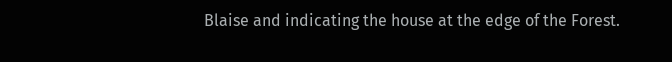Blaise and indicating the house at the edge of the Forest.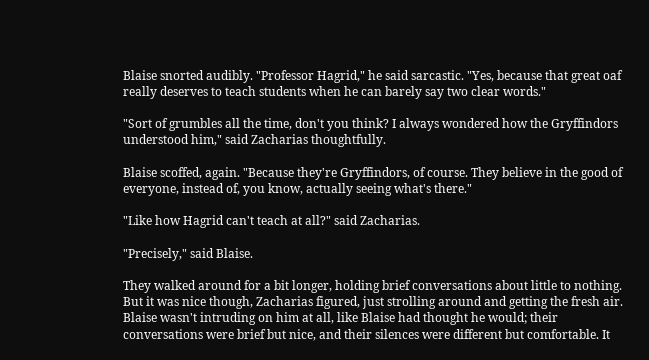Blaise snorted audibly. "Professor Hagrid," he said sarcastic. "Yes, because that great oaf really deserves to teach students when he can barely say two clear words."

"Sort of grumbles all the time, don't you think? I always wondered how the Gryffindors understood him," said Zacharias thoughtfully.

Blaise scoffed, again. "Because they're Gryffindors, of course. They believe in the good of everyone, instead of, you know, actually seeing what's there."

"Like how Hagrid can't teach at all?" said Zacharias.

"Precisely," said Blaise.

They walked around for a bit longer, holding brief conversations about little to nothing. But it was nice though, Zacharias figured, just strolling around and getting the fresh air. Blaise wasn't intruding on him at all, like Blaise had thought he would; their conversations were brief but nice, and their silences were different but comfortable. It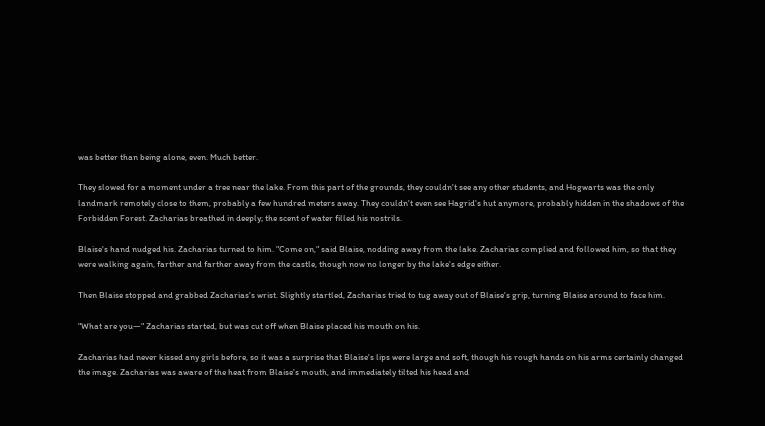was better than being alone, even. Much better.

They slowed for a moment under a tree near the lake. From this part of the grounds, they couldn't see any other students, and Hogwarts was the only landmark remotely close to them, probably a few hundred meters away. They couldn't even see Hagrid's hut anymore, probably hidden in the shadows of the Forbidden Forest. Zacharias breathed in deeply; the scent of water filled his nostrils.

Blaise's hand nudged his. Zacharias turned to him. "Come on," said Blaise, nodding away from the lake. Zacharias complied and followed him, so that they were walking again, farther and farther away from the castle, though now no longer by the lake's edge either.

Then Blaise stopped and grabbed Zacharias's wrist. Slightly startled, Zacharias tried to tug away out of Blaise's grip, turning Blaise around to face him.

"What are you—" Zacharias started, but was cut off when Blaise placed his mouth on his.

Zacharias had never kissed any girls before, so it was a surprise that Blaise's lips were large and soft, though his rough hands on his arms certainly changed the image. Zacharias was aware of the heat from Blaise's mouth, and immediately tilted his head and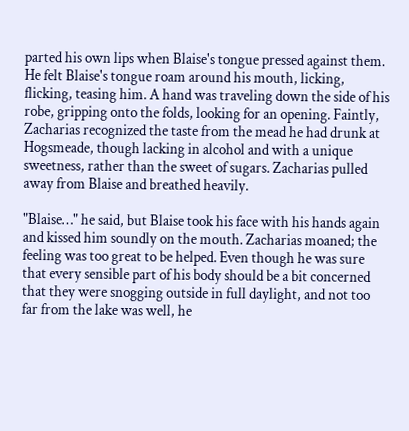parted his own lips when Blaise's tongue pressed against them. He felt Blaise's tongue roam around his mouth, licking, flicking, teasing him. A hand was traveling down the side of his robe, gripping onto the folds, looking for an opening. Faintly, Zacharias recognized the taste from the mead he had drunk at Hogsmeade, though lacking in alcohol and with a unique sweetness, rather than the sweet of sugars. Zacharias pulled away from Blaise and breathed heavily.

"Blaise…" he said, but Blaise took his face with his hands again and kissed him soundly on the mouth. Zacharias moaned; the feeling was too great to be helped. Even though he was sure that every sensible part of his body should be a bit concerned that they were snogging outside in full daylight, and not too far from the lake was well, he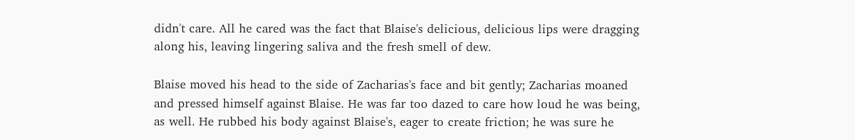didn't care. All he cared was the fact that Blaise's delicious, delicious lips were dragging along his, leaving lingering saliva and the fresh smell of dew.

Blaise moved his head to the side of Zacharias's face and bit gently; Zacharias moaned and pressed himself against Blaise. He was far too dazed to care how loud he was being, as well. He rubbed his body against Blaise's, eager to create friction; he was sure he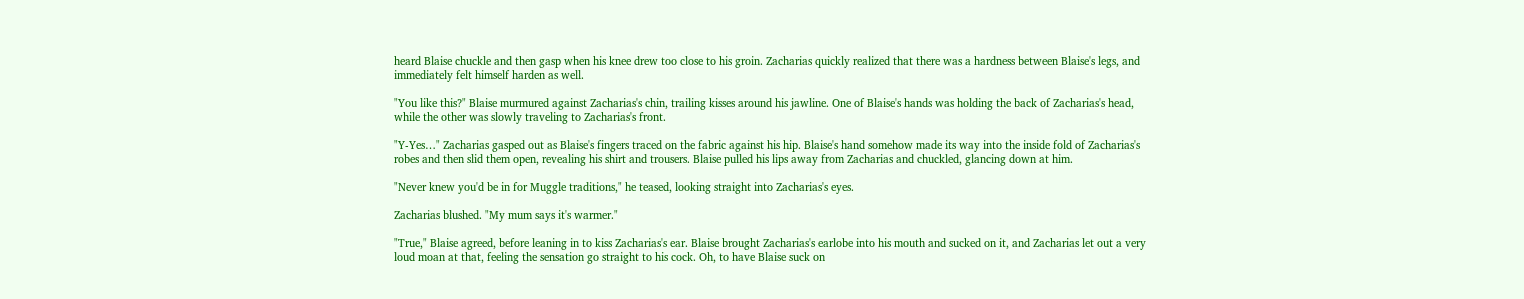heard Blaise chuckle and then gasp when his knee drew too close to his groin. Zacharias quickly realized that there was a hardness between Blaise's legs, and immediately felt himself harden as well.

"You like this?" Blaise murmured against Zacharias's chin, trailing kisses around his jawline. One of Blaise's hands was holding the back of Zacharias's head, while the other was slowly traveling to Zacharias's front.

"Y-Yes…" Zacharias gasped out as Blaise's fingers traced on the fabric against his hip. Blaise's hand somehow made its way into the inside fold of Zacharias's robes and then slid them open, revealing his shirt and trousers. Blaise pulled his lips away from Zacharias and chuckled, glancing down at him.

"Never knew you'd be in for Muggle traditions," he teased, looking straight into Zacharias's eyes.

Zacharias blushed. "My mum says it's warmer."

"True," Blaise agreed, before leaning in to kiss Zacharias's ear. Blaise brought Zacharias's earlobe into his mouth and sucked on it, and Zacharias let out a very loud moan at that, feeling the sensation go straight to his cock. Oh, to have Blaise suck on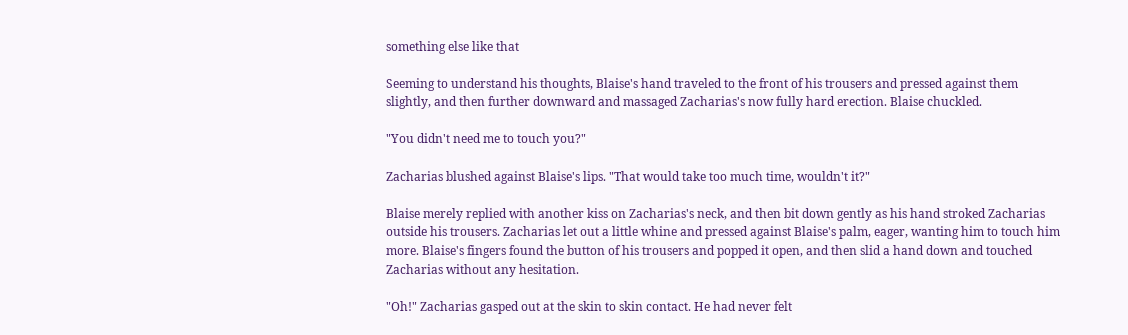something else like that

Seeming to understand his thoughts, Blaise's hand traveled to the front of his trousers and pressed against them slightly, and then further downward and massaged Zacharias's now fully hard erection. Blaise chuckled.

"You didn't need me to touch you?"

Zacharias blushed against Blaise's lips. "That would take too much time, wouldn't it?"

Blaise merely replied with another kiss on Zacharias's neck, and then bit down gently as his hand stroked Zacharias outside his trousers. Zacharias let out a little whine and pressed against Blaise's palm, eager, wanting him to touch him more. Blaise's fingers found the button of his trousers and popped it open, and then slid a hand down and touched Zacharias without any hesitation.

"Oh!" Zacharias gasped out at the skin to skin contact. He had never felt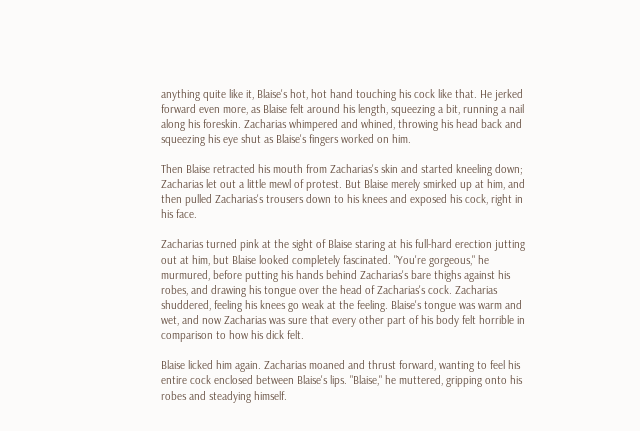anything quite like it, Blaise's hot, hot hand touching his cock like that. He jerked forward even more, as Blaise felt around his length, squeezing a bit, running a nail along his foreskin. Zacharias whimpered and whined, throwing his head back and squeezing his eye shut as Blaise's fingers worked on him.

Then Blaise retracted his mouth from Zacharias's skin and started kneeling down; Zacharias let out a little mewl of protest. But Blaise merely smirked up at him, and then pulled Zacharias's trousers down to his knees and exposed his cock, right in his face.

Zacharias turned pink at the sight of Blaise staring at his full-hard erection jutting out at him, but Blaise looked completely fascinated. "You're gorgeous," he murmured, before putting his hands behind Zacharias's bare thighs against his robes, and drawing his tongue over the head of Zacharias's cock. Zacharias shuddered, feeling his knees go weak at the feeling. Blaise's tongue was warm and wet, and now Zacharias was sure that every other part of his body felt horrible in comparison to how his dick felt.

Blaise licked him again. Zacharias moaned and thrust forward, wanting to feel his entire cock enclosed between Blaise's lips. "Blaise," he muttered, gripping onto his robes and steadying himself.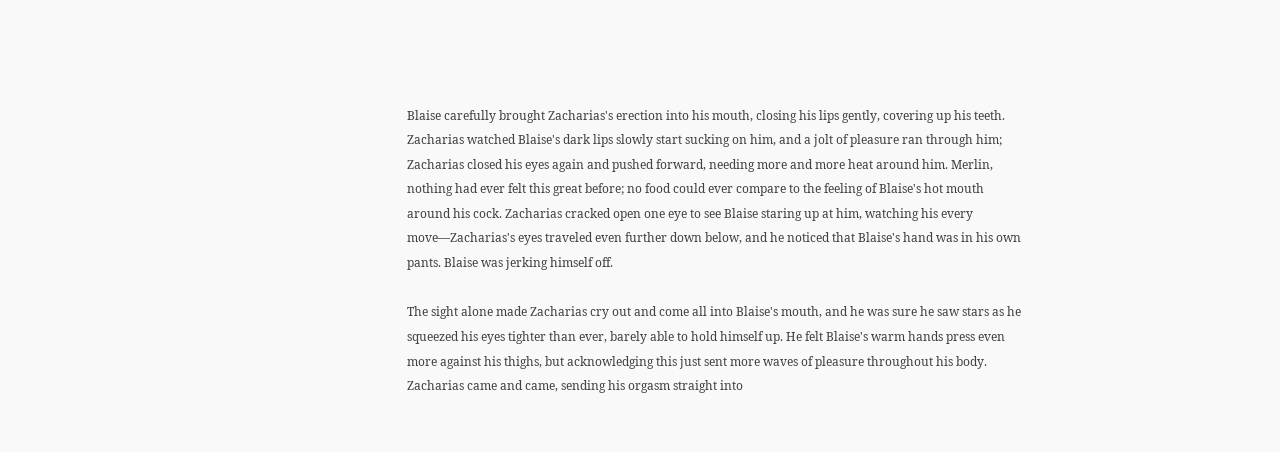Blaise carefully brought Zacharias's erection into his mouth, closing his lips gently, covering up his teeth. Zacharias watched Blaise's dark lips slowly start sucking on him, and a jolt of pleasure ran through him; Zacharias closed his eyes again and pushed forward, needing more and more heat around him. Merlin, nothing had ever felt this great before; no food could ever compare to the feeling of Blaise's hot mouth around his cock. Zacharias cracked open one eye to see Blaise staring up at him, watching his every move—Zacharias's eyes traveled even further down below, and he noticed that Blaise's hand was in his own pants. Blaise was jerking himself off.

The sight alone made Zacharias cry out and come all into Blaise's mouth, and he was sure he saw stars as he squeezed his eyes tighter than ever, barely able to hold himself up. He felt Blaise's warm hands press even more against his thighs, but acknowledging this just sent more waves of pleasure throughout his body. Zacharias came and came, sending his orgasm straight into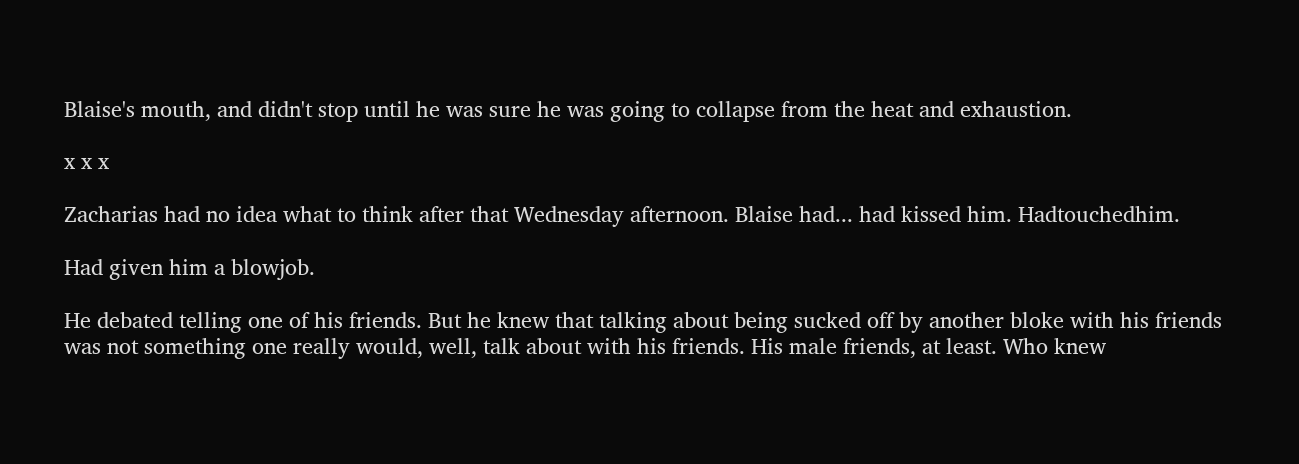Blaise's mouth, and didn't stop until he was sure he was going to collapse from the heat and exhaustion.

x x x

Zacharias had no idea what to think after that Wednesday afternoon. Blaise had... had kissed him. Hadtouchedhim.

Had given him a blowjob.

He debated telling one of his friends. But he knew that talking about being sucked off by another bloke with his friends was not something one really would, well, talk about with his friends. His male friends, at least. Who knew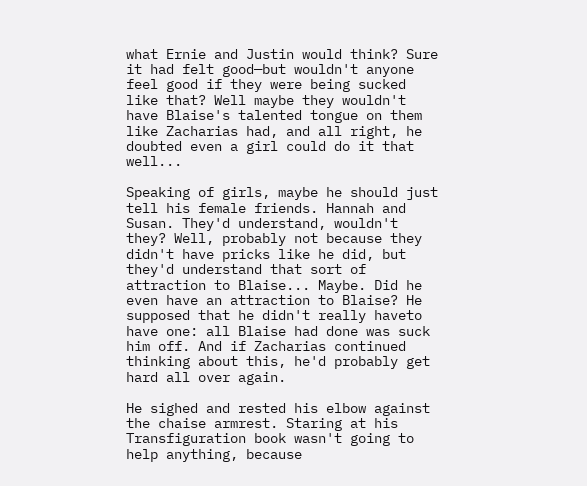what Ernie and Justin would think? Sure it had felt good—but wouldn't anyone feel good if they were being sucked like that? Well maybe they wouldn't have Blaise's talented tongue on them like Zacharias had, and all right, he doubted even a girl could do it that well...

Speaking of girls, maybe he should just tell his female friends. Hannah and Susan. They'd understand, wouldn't they? Well, probably not because they didn't have pricks like he did, but they'd understand that sort of attraction to Blaise... Maybe. Did he even have an attraction to Blaise? He supposed that he didn't really haveto have one: all Blaise had done was suck him off. And if Zacharias continued thinking about this, he'd probably get hard all over again.

He sighed and rested his elbow against the chaise armrest. Staring at his Transfiguration book wasn't going to help anything, because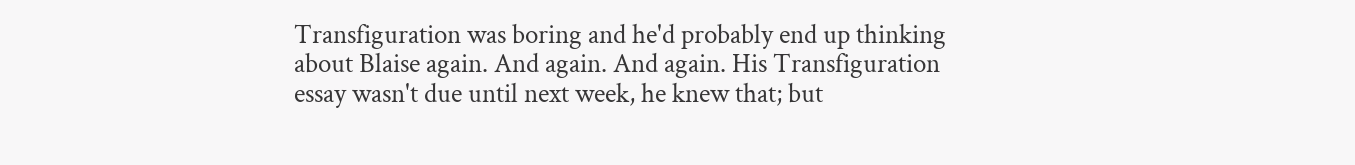Transfiguration was boring and he'd probably end up thinking about Blaise again. And again. And again. His Transfiguration essay wasn't due until next week, he knew that; but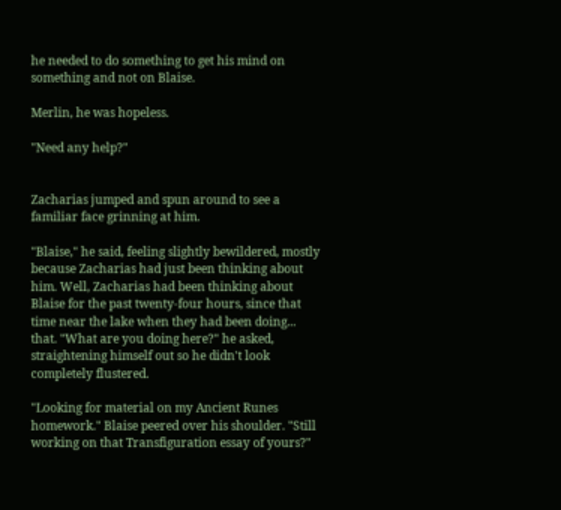he needed to do something to get his mind on something and not on Blaise.

Merlin, he was hopeless.

"Need any help?"


Zacharias jumped and spun around to see a familiar face grinning at him.

"Blaise," he said, feeling slightly bewildered, mostly because Zacharias had just been thinking about him. Well, Zacharias had been thinking about Blaise for the past twenty-four hours, since that time near the lake when they had been doing... that. "What are you doing here?" he asked, straightening himself out so he didn't look completely flustered.

"Looking for material on my Ancient Runes homework." Blaise peered over his shoulder. "Still working on that Transfiguration essay of yours?"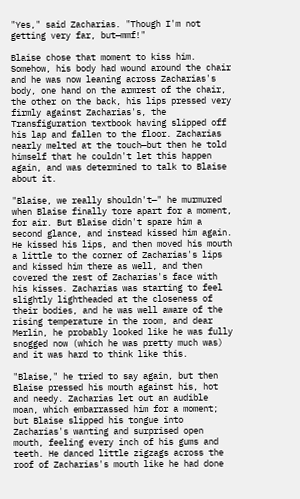"Yes," said Zacharias. "Though I'm not getting very far, but—mmf!"

Blaise chose that moment to kiss him. Somehow, his body had wound around the chair and he was now leaning across Zacharias's body, one hand on the armrest of the chair, the other on the back, his lips pressed very firmly against Zacharias's, the Transfiguration textbook having slipped off his lap and fallen to the floor. Zacharias nearly melted at the touch—but then he told himself that he couldn't let this happen again, and was determined to talk to Blaise about it.

"Blaise, we really shouldn't—" he murmured when Blaise finally tore apart for a moment, for air. But Blaise didn't spare him a second glance, and instead kissed him again. He kissed his lips, and then moved his mouth a little to the corner of Zacharias's lips and kissed him there as well, and then covered the rest of Zacharias's face with his kisses. Zacharias was starting to feel slightly lightheaded at the closeness of their bodies, and he was well aware of the rising temperature in the room, and dear Merlin, he probably looked like he was fully snogged now (which he was pretty much was) and it was hard to think like this.

"Blaise," he tried to say again, but then Blaise pressed his mouth against his, hot and needy. Zacharias let out an audible moan, which embarrassed him for a moment; but Blaise slipped his tongue into Zacharias's wanting and surprised open mouth, feeling every inch of his gums and teeth. He danced little zigzags across the roof of Zacharias's mouth like he had done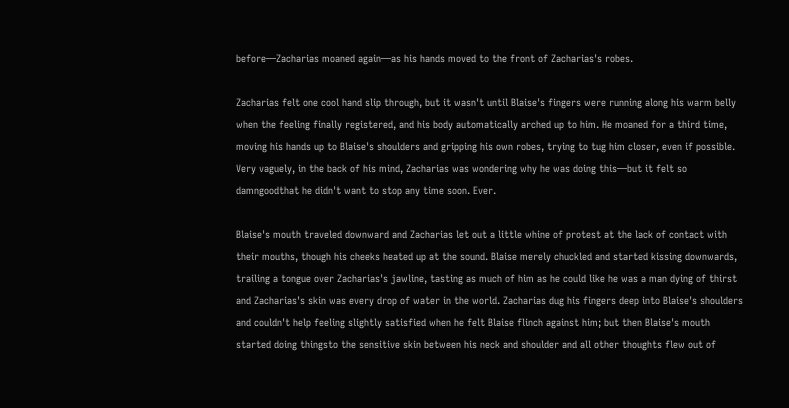before—Zacharias moaned again—as his hands moved to the front of Zacharias's robes.

Zacharias felt one cool hand slip through, but it wasn't until Blaise's fingers were running along his warm belly when the feeling finally registered, and his body automatically arched up to him. He moaned for a third time, moving his hands up to Blaise's shoulders and gripping his own robes, trying to tug him closer, even if possible. Very vaguely, in the back of his mind, Zacharias was wondering why he was doing this—but it felt so damngoodthat he didn't want to stop any time soon. Ever.

Blaise's mouth traveled downward and Zacharias let out a little whine of protest at the lack of contact with their mouths, though his cheeks heated up at the sound. Blaise merely chuckled and started kissing downwards, trailing a tongue over Zacharias's jawline, tasting as much of him as he could like he was a man dying of thirst and Zacharias's skin was every drop of water in the world. Zacharias dug his fingers deep into Blaise's shoulders and couldn't help feeling slightly satisfied when he felt Blaise flinch against him; but then Blaise's mouth started doing thingsto the sensitive skin between his neck and shoulder and all other thoughts flew out of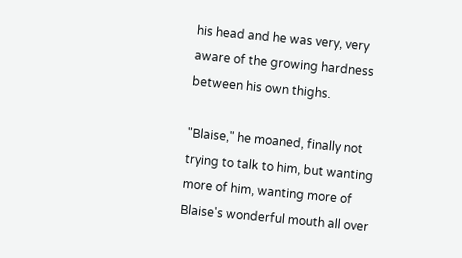his head and he was very, very aware of the growing hardness between his own thighs.

"Blaise," he moaned, finally not trying to talk to him, but wanting more of him, wanting more of Blaise's wonderful mouth all over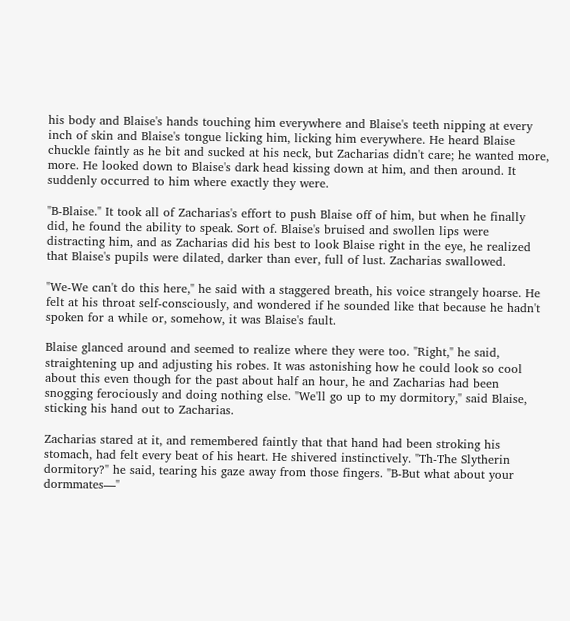his body and Blaise's hands touching him everywhere and Blaise's teeth nipping at every inch of skin and Blaise's tongue licking him, licking him everywhere. He heard Blaise chuckle faintly as he bit and sucked at his neck, but Zacharias didn't care; he wanted more, more. He looked down to Blaise's dark head kissing down at him, and then around. It suddenly occurred to him where exactly they were.

"B-Blaise." It took all of Zacharias's effort to push Blaise off of him, but when he finally did, he found the ability to speak. Sort of. Blaise's bruised and swollen lips were distracting him, and as Zacharias did his best to look Blaise right in the eye, he realized that Blaise's pupils were dilated, darker than ever, full of lust. Zacharias swallowed.

"We-We can't do this here," he said with a staggered breath, his voice strangely hoarse. He felt at his throat self-consciously, and wondered if he sounded like that because he hadn't spoken for a while or, somehow, it was Blaise's fault.

Blaise glanced around and seemed to realize where they were too. "Right," he said, straightening up and adjusting his robes. It was astonishing how he could look so cool about this even though for the past about half an hour, he and Zacharias had been snogging ferociously and doing nothing else. "We'll go up to my dormitory," said Blaise, sticking his hand out to Zacharias.

Zacharias stared at it, and remembered faintly that that hand had been stroking his stomach, had felt every beat of his heart. He shivered instinctively. "Th-The Slytherin dormitory?" he said, tearing his gaze away from those fingers. "B-But what about your dormmates—"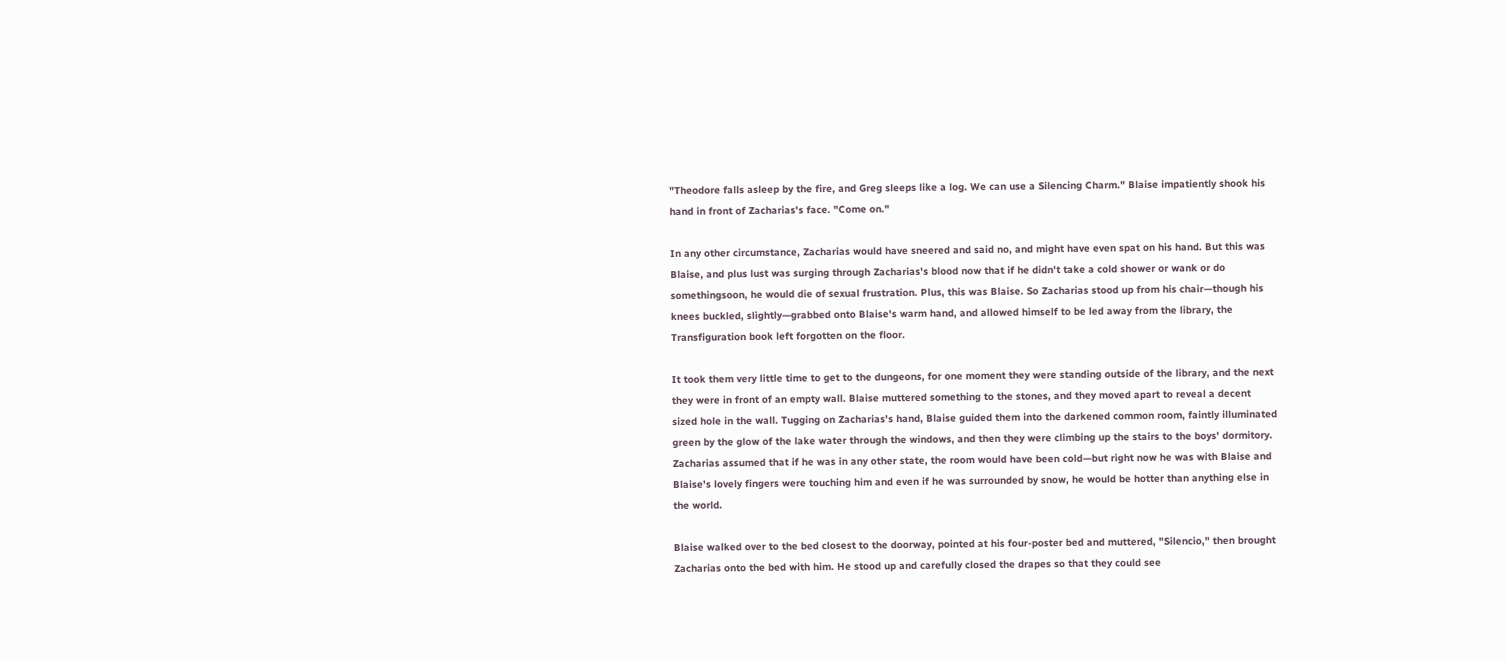"Theodore falls asleep by the fire, and Greg sleeps like a log. We can use a Silencing Charm." Blaise impatiently shook his hand in front of Zacharias's face. "Come on."

In any other circumstance, Zacharias would have sneered and said no, and might have even spat on his hand. But this was Blaise, and plus lust was surging through Zacharias's blood now that if he didn't take a cold shower or wank or do somethingsoon, he would die of sexual frustration. Plus, this was Blaise. So Zacharias stood up from his chair—though his knees buckled, slightly—grabbed onto Blaise's warm hand, and allowed himself to be led away from the library, the Transfiguration book left forgotten on the floor.

It took them very little time to get to the dungeons, for one moment they were standing outside of the library, and the next they were in front of an empty wall. Blaise muttered something to the stones, and they moved apart to reveal a decent sized hole in the wall. Tugging on Zacharias's hand, Blaise guided them into the darkened common room, faintly illuminated green by the glow of the lake water through the windows, and then they were climbing up the stairs to the boys' dormitory. Zacharias assumed that if he was in any other state, the room would have been cold—but right now he was with Blaise and Blaise's lovely fingers were touching him and even if he was surrounded by snow, he would be hotter than anything else in the world.

Blaise walked over to the bed closest to the doorway, pointed at his four-poster bed and muttered, "Silencio," then brought Zacharias onto the bed with him. He stood up and carefully closed the drapes so that they could see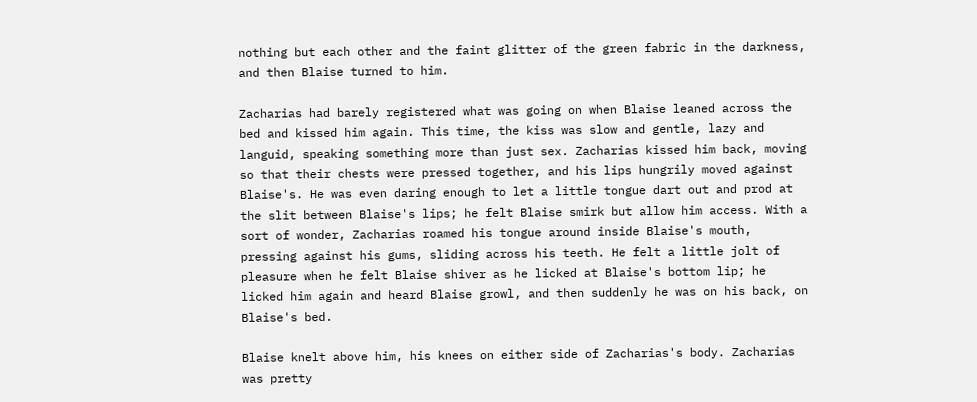nothing but each other and the faint glitter of the green fabric in the darkness, and then Blaise turned to him.

Zacharias had barely registered what was going on when Blaise leaned across the bed and kissed him again. This time, the kiss was slow and gentle, lazy and languid, speaking something more than just sex. Zacharias kissed him back, moving so that their chests were pressed together, and his lips hungrily moved against Blaise's. He was even daring enough to let a little tongue dart out and prod at the slit between Blaise's lips; he felt Blaise smirk but allow him access. With a sort of wonder, Zacharias roamed his tongue around inside Blaise's mouth, pressing against his gums, sliding across his teeth. He felt a little jolt of pleasure when he felt Blaise shiver as he licked at Blaise's bottom lip; he licked him again and heard Blaise growl, and then suddenly he was on his back, on Blaise's bed.

Blaise knelt above him, his knees on either side of Zacharias's body. Zacharias was pretty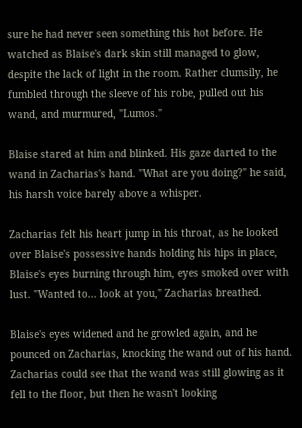sure he had never seen something this hot before. He watched as Blaise's dark skin still managed to glow, despite the lack of light in the room. Rather clumsily, he fumbled through the sleeve of his robe, pulled out his wand, and murmured, "Lumos."

Blaise stared at him and blinked. His gaze darted to the wand in Zacharias's hand. "What are you doing?" he said, his harsh voice barely above a whisper.

Zacharias felt his heart jump in his throat, as he looked over Blaise's possessive hands holding his hips in place, Blaise's eyes burning through him, eyes smoked over with lust. "Wanted to... look at you," Zacharias breathed.

Blaise's eyes widened and he growled again, and he pounced on Zacharias, knocking the wand out of his hand. Zacharias could see that the wand was still glowing as it fell to the floor, but then he wasn't looking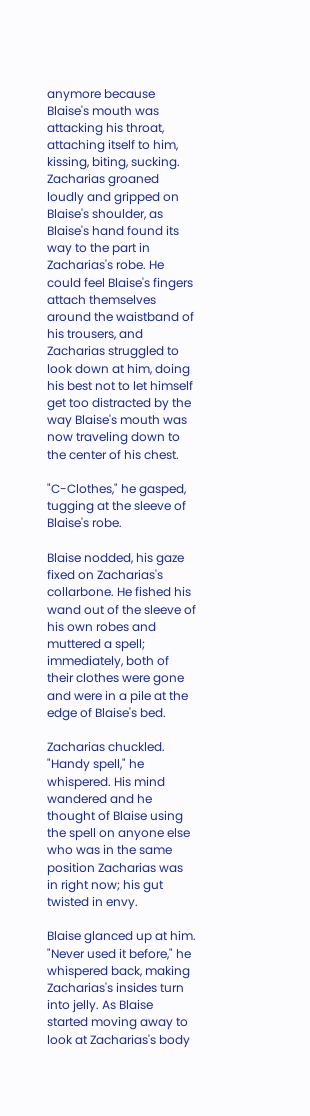anymore because Blaise's mouth was attacking his throat, attaching itself to him, kissing, biting, sucking. Zacharias groaned loudly and gripped on Blaise's shoulder, as Blaise's hand found its way to the part in Zacharias's robe. He could feel Blaise's fingers attach themselves around the waistband of his trousers, and Zacharias struggled to look down at him, doing his best not to let himself get too distracted by the way Blaise's mouth was now traveling down to the center of his chest.

"C-Clothes," he gasped, tugging at the sleeve of Blaise's robe.

Blaise nodded, his gaze fixed on Zacharias's collarbone. He fished his wand out of the sleeve of his own robes and muttered a spell; immediately, both of their clothes were gone and were in a pile at the edge of Blaise's bed.

Zacharias chuckled. "Handy spell," he whispered. His mind wandered and he thought of Blaise using the spell on anyone else who was in the same position Zacharias was in right now; his gut twisted in envy.

Blaise glanced up at him. "Never used it before," he whispered back, making Zacharias's insides turn into jelly. As Blaise started moving away to look at Zacharias's body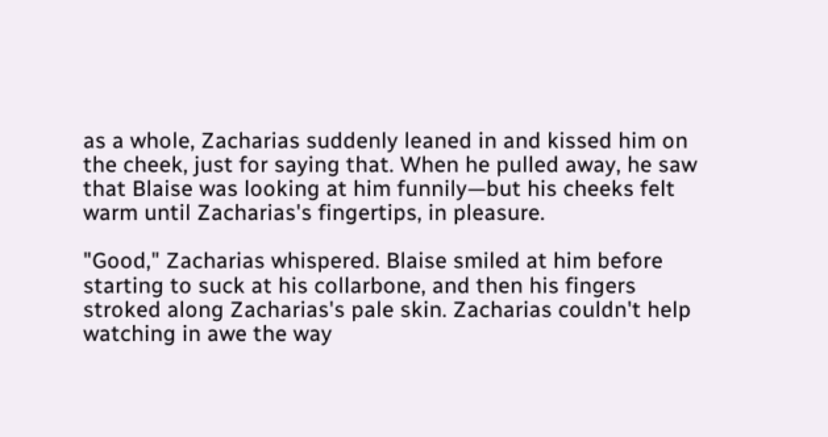as a whole, Zacharias suddenly leaned in and kissed him on the cheek, just for saying that. When he pulled away, he saw that Blaise was looking at him funnily—but his cheeks felt warm until Zacharias's fingertips, in pleasure.

"Good," Zacharias whispered. Blaise smiled at him before starting to suck at his collarbone, and then his fingers stroked along Zacharias's pale skin. Zacharias couldn't help watching in awe the way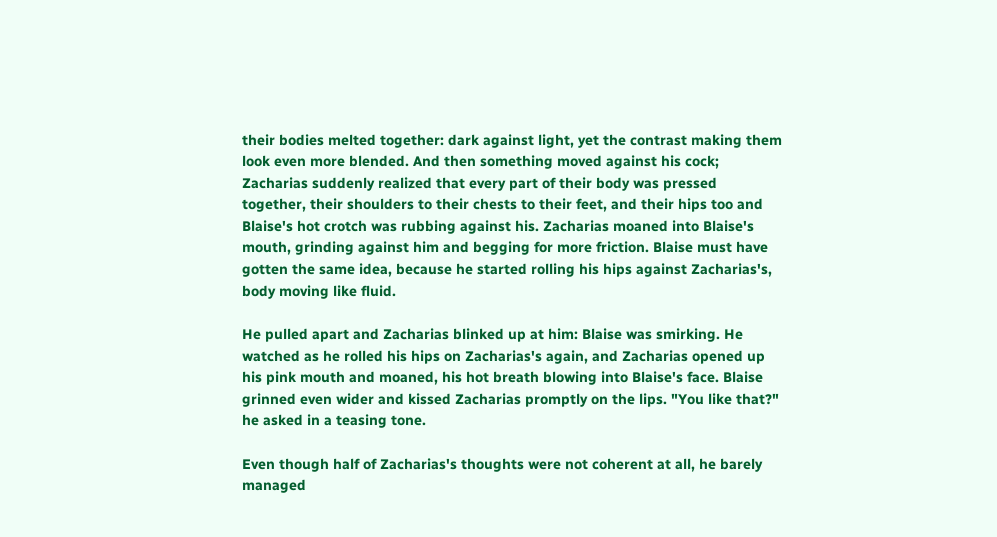their bodies melted together: dark against light, yet the contrast making them look even more blended. And then something moved against his cock; Zacharias suddenly realized that every part of their body was pressed together, their shoulders to their chests to their feet, and their hips too and Blaise's hot crotch was rubbing against his. Zacharias moaned into Blaise's mouth, grinding against him and begging for more friction. Blaise must have gotten the same idea, because he started rolling his hips against Zacharias's, body moving like fluid.

He pulled apart and Zacharias blinked up at him: Blaise was smirking. He watched as he rolled his hips on Zacharias's again, and Zacharias opened up his pink mouth and moaned, his hot breath blowing into Blaise's face. Blaise grinned even wider and kissed Zacharias promptly on the lips. "You like that?" he asked in a teasing tone.

Even though half of Zacharias's thoughts were not coherent at all, he barely managed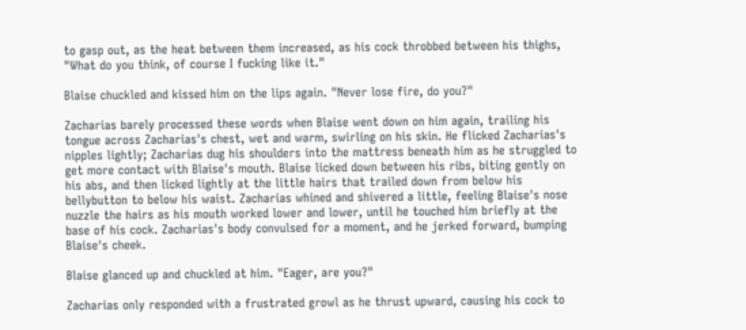to gasp out, as the heat between them increased, as his cock throbbed between his thighs, "What do you think, of course I fucking like it."

Blaise chuckled and kissed him on the lips again. "Never lose fire, do you?"

Zacharias barely processed these words when Blaise went down on him again, trailing his tongue across Zacharias's chest, wet and warm, swirling on his skin. He flicked Zacharias's nipples lightly; Zacharias dug his shoulders into the mattress beneath him as he struggled to get more contact with Blaise's mouth. Blaise licked down between his ribs, biting gently on his abs, and then licked lightly at the little hairs that trailed down from below his bellybutton to below his waist. Zacharias whined and shivered a little, feeling Blaise's nose nuzzle the hairs as his mouth worked lower and lower, until he touched him briefly at the base of his cock. Zacharias's body convulsed for a moment, and he jerked forward, bumping Blaise's cheek.

Blaise glanced up and chuckled at him. "Eager, are you?"

Zacharias only responded with a frustrated growl as he thrust upward, causing his cock to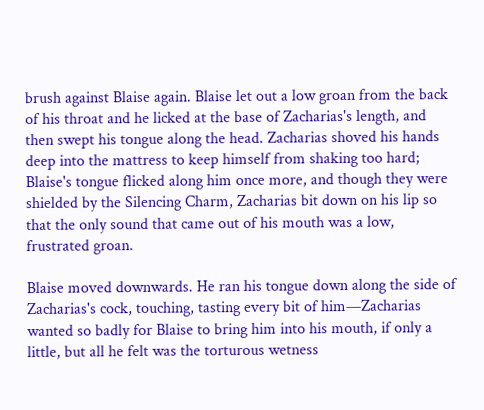brush against Blaise again. Blaise let out a low groan from the back of his throat and he licked at the base of Zacharias's length, and then swept his tongue along the head. Zacharias shoved his hands deep into the mattress to keep himself from shaking too hard; Blaise's tongue flicked along him once more, and though they were shielded by the Silencing Charm, Zacharias bit down on his lip so that the only sound that came out of his mouth was a low, frustrated groan.

Blaise moved downwards. He ran his tongue down along the side of Zacharias's cock, touching, tasting every bit of him—Zacharias wanted so badly for Blaise to bring him into his mouth, if only a little, but all he felt was the torturous wetness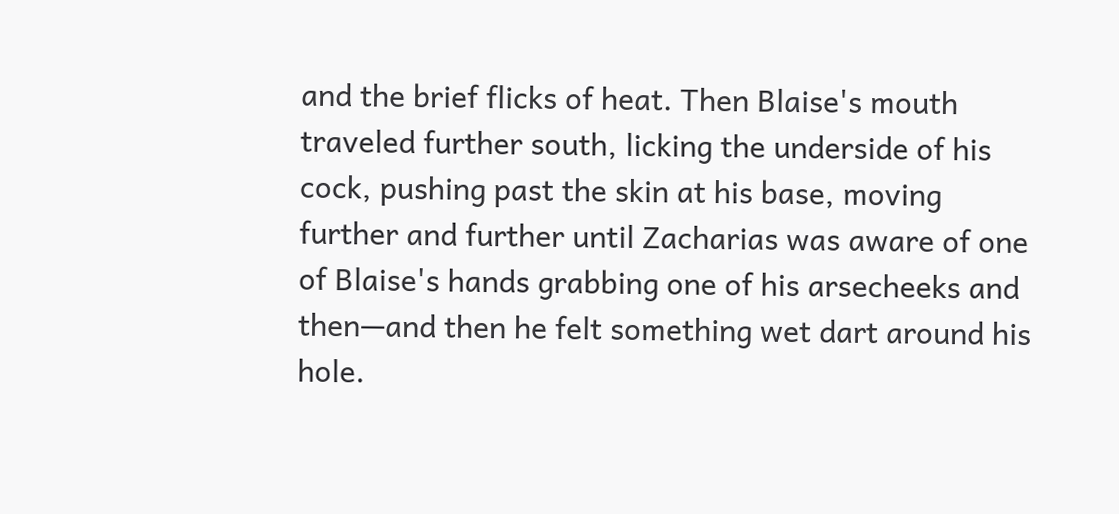and the brief flicks of heat. Then Blaise's mouth traveled further south, licking the underside of his cock, pushing past the skin at his base, moving further and further until Zacharias was aware of one of Blaise's hands grabbing one of his arsecheeks and then—and then he felt something wet dart around his hole.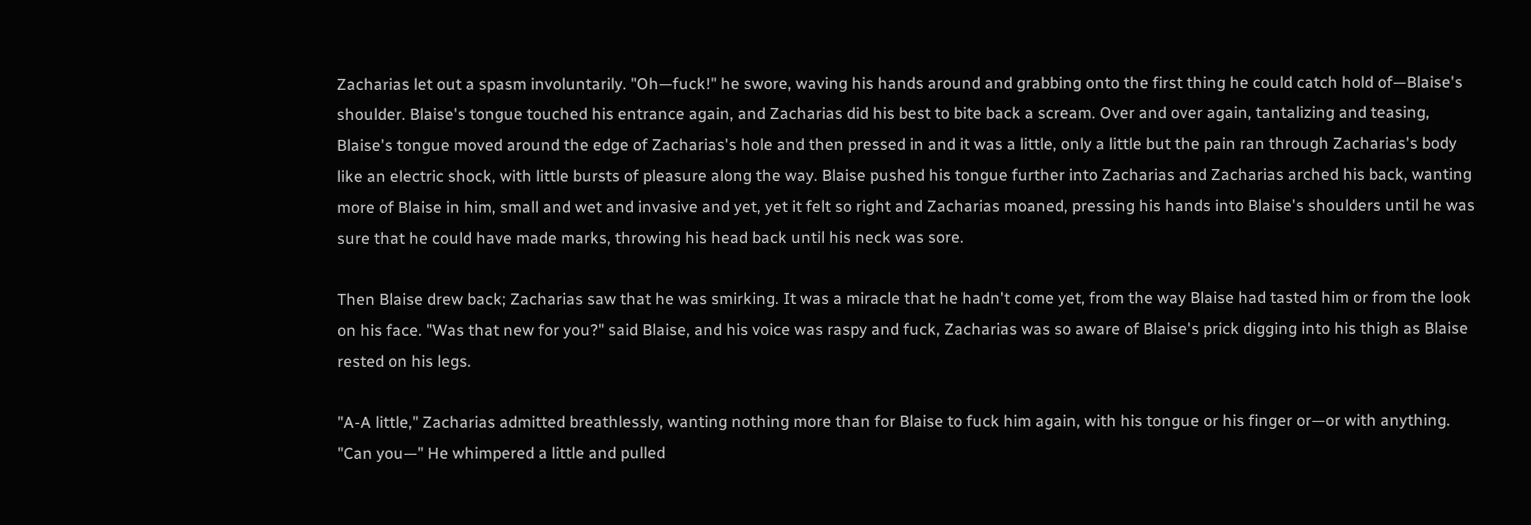Zacharias let out a spasm involuntarily. "Oh—fuck!" he swore, waving his hands around and grabbing onto the first thing he could catch hold of—Blaise's shoulder. Blaise's tongue touched his entrance again, and Zacharias did his best to bite back a scream. Over and over again, tantalizing and teasing, Blaise's tongue moved around the edge of Zacharias's hole and then pressed in and it was a little, only a little but the pain ran through Zacharias's body like an electric shock, with little bursts of pleasure along the way. Blaise pushed his tongue further into Zacharias and Zacharias arched his back, wanting more of Blaise in him, small and wet and invasive and yet, yet it felt so right and Zacharias moaned, pressing his hands into Blaise's shoulders until he was sure that he could have made marks, throwing his head back until his neck was sore.

Then Blaise drew back; Zacharias saw that he was smirking. It was a miracle that he hadn't come yet, from the way Blaise had tasted him or from the look on his face. "Was that new for you?" said Blaise, and his voice was raspy and fuck, Zacharias was so aware of Blaise's prick digging into his thigh as Blaise rested on his legs.

"A-A little," Zacharias admitted breathlessly, wanting nothing more than for Blaise to fuck him again, with his tongue or his finger or—or with anything. "Can you—" He whimpered a little and pulled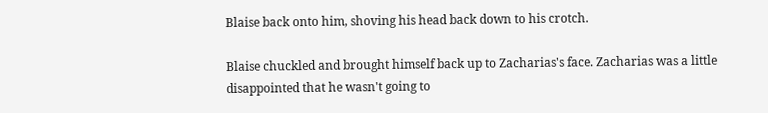Blaise back onto him, shoving his head back down to his crotch.

Blaise chuckled and brought himself back up to Zacharias's face. Zacharias was a little disappointed that he wasn't going to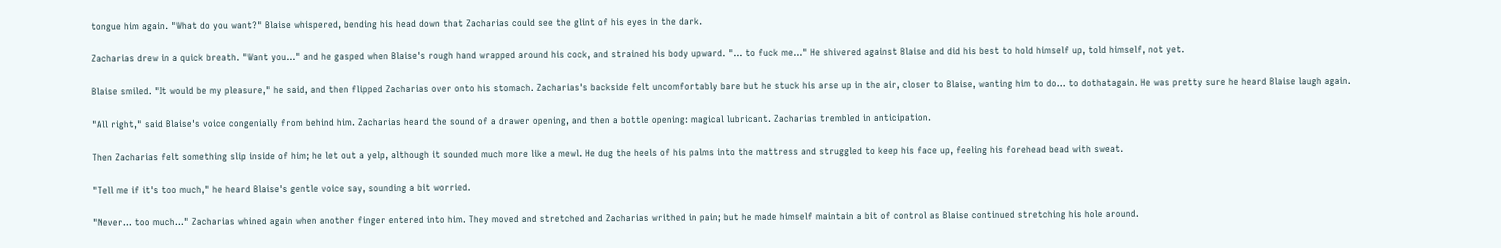tongue him again. "What do you want?" Blaise whispered, bending his head down that Zacharias could see the glint of his eyes in the dark.

Zacharias drew in a quick breath. "Want you..." and he gasped when Blaise's rough hand wrapped around his cock, and strained his body upward. "... to fuck me..." He shivered against Blaise and did his best to hold himself up, told himself, not yet.

Blaise smiled. "It would be my pleasure," he said, and then flipped Zacharias over onto his stomach. Zacharias's backside felt uncomfortably bare but he stuck his arse up in the air, closer to Blaise, wanting him to do... to dothatagain. He was pretty sure he heard Blaise laugh again.

"All right," said Blaise's voice congenially from behind him. Zacharias heard the sound of a drawer opening, and then a bottle opening: magical lubricant. Zacharias trembled in anticipation.

Then Zacharias felt something slip inside of him; he let out a yelp, although it sounded much more like a mewl. He dug the heels of his palms into the mattress and struggled to keep his face up, feeling his forehead bead with sweat.

"Tell me if it's too much," he heard Blaise's gentle voice say, sounding a bit worried.

"Never... too much..." Zacharias whined again when another finger entered into him. They moved and stretched and Zacharias writhed in pain; but he made himself maintain a bit of control as Blaise continued stretching his hole around.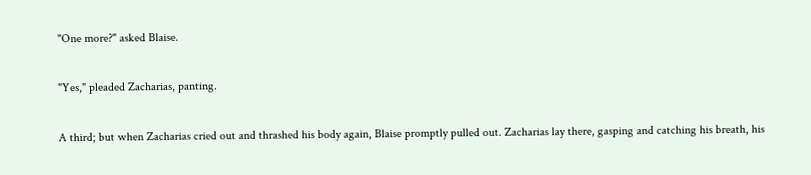"One more?" asked Blaise.

"Yes," pleaded Zacharias, panting.

A third; but when Zacharias cried out and thrashed his body again, Blaise promptly pulled out. Zacharias lay there, gasping and catching his breath, his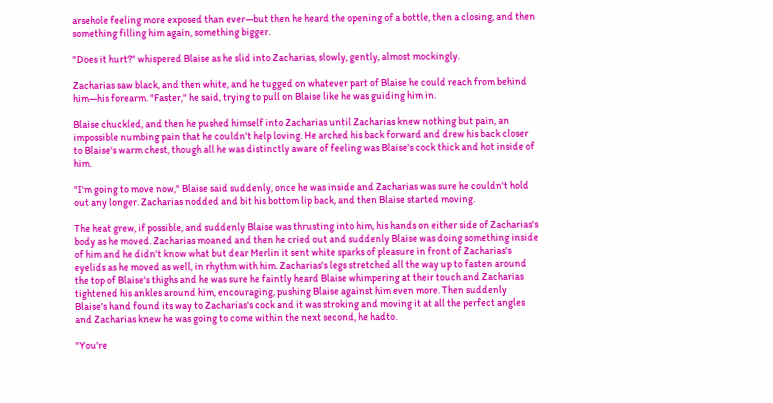arsehole feeling more exposed than ever—but then he heard the opening of a bottle, then a closing, and then something filling him again, something bigger.

"Does it hurt?" whispered Blaise as he slid into Zacharias, slowly, gently, almost mockingly.

Zacharias saw black, and then white, and he tugged on whatever part of Blaise he could reach from behind him—his forearm. "Faster," he said, trying to pull on Blaise like he was guiding him in.

Blaise chuckled, and then he pushed himself into Zacharias until Zacharias knew nothing but pain, an impossible numbing pain that he couldn't help loving. He arched his back forward and drew his back closer to Blaise's warm chest, though all he was distinctly aware of feeling was Blaise's cock thick and hot inside of him.

"I'm going to move now," Blaise said suddenly, once he was inside and Zacharias was sure he couldn't hold out any longer. Zacharias nodded and bit his bottom lip back, and then Blaise started moving.

The heat grew, if possible, and suddenly Blaise was thrusting into him, his hands on either side of Zacharias's body as he moved. Zacharias moaned and then he cried out and suddenly Blaise was doing something inside of him and he didn't know what but dear Merlin it sent white sparks of pleasure in front of Zacharias's eyelids as he moved as well, in rhythm with him. Zacharias's legs stretched all the way up to fasten around the top of Blaise's thighs and he was sure he faintly heard Blaise whimpering at their touch and Zacharias tightened his ankles around him, encouraging, pushing Blaise against him even more. Then suddenly Blaise's hand found its way to Zacharias's cock and it was stroking and moving it at all the perfect angles and Zacharias knew he was going to come within the next second, he hadto.

"You're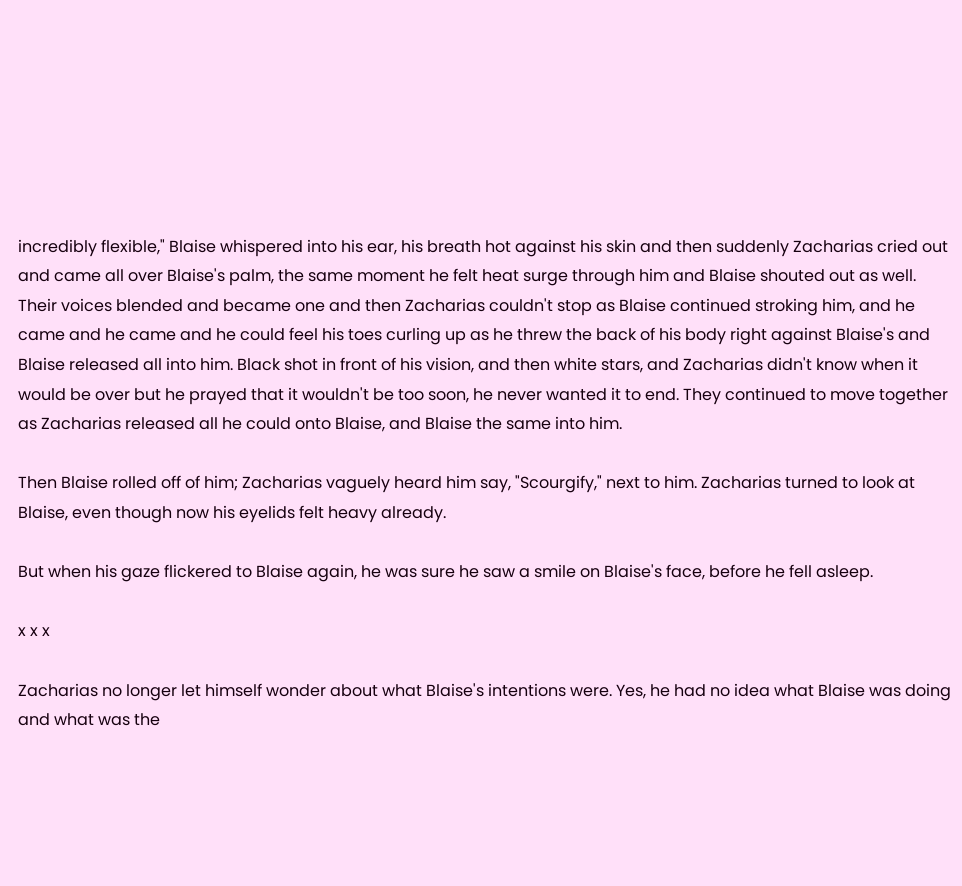incredibly flexible," Blaise whispered into his ear, his breath hot against his skin and then suddenly Zacharias cried out and came all over Blaise's palm, the same moment he felt heat surge through him and Blaise shouted out as well. Their voices blended and became one and then Zacharias couldn't stop as Blaise continued stroking him, and he came and he came and he could feel his toes curling up as he threw the back of his body right against Blaise's and Blaise released all into him. Black shot in front of his vision, and then white stars, and Zacharias didn't know when it would be over but he prayed that it wouldn't be too soon, he never wanted it to end. They continued to move together as Zacharias released all he could onto Blaise, and Blaise the same into him.

Then Blaise rolled off of him; Zacharias vaguely heard him say, "Scourgify," next to him. Zacharias turned to look at Blaise, even though now his eyelids felt heavy already.

But when his gaze flickered to Blaise again, he was sure he saw a smile on Blaise's face, before he fell asleep.

x x x

Zacharias no longer let himself wonder about what Blaise's intentions were. Yes, he had no idea what Blaise was doing and what was the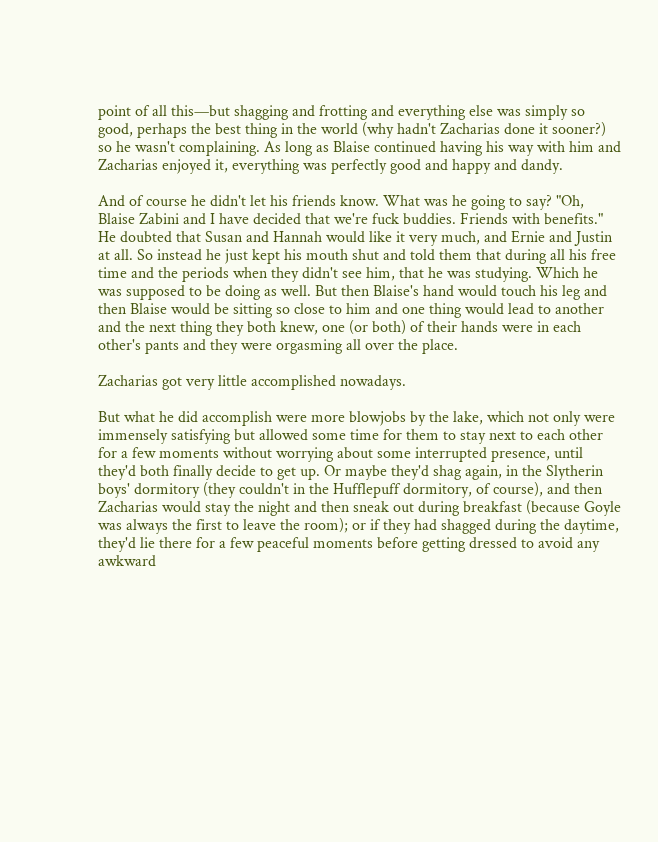point of all this—but shagging and frotting and everything else was simply so good, perhaps the best thing in the world (why hadn't Zacharias done it sooner?) so he wasn't complaining. As long as Blaise continued having his way with him and Zacharias enjoyed it, everything was perfectly good and happy and dandy.

And of course he didn't let his friends know. What was he going to say? "Oh, Blaise Zabini and I have decided that we're fuck buddies. Friends with benefits." He doubted that Susan and Hannah would like it very much, and Ernie and Justin at all. So instead he just kept his mouth shut and told them that during all his free time and the periods when they didn't see him, that he was studying. Which he was supposed to be doing as well. But then Blaise's hand would touch his leg and then Blaise would be sitting so close to him and one thing would lead to another and the next thing they both knew, one (or both) of their hands were in each other's pants and they were orgasming all over the place.

Zacharias got very little accomplished nowadays.

But what he did accomplish were more blowjobs by the lake, which not only were immensely satisfying but allowed some time for them to stay next to each other for a few moments without worrying about some interrupted presence, until they'd both finally decide to get up. Or maybe they'd shag again, in the Slytherin boys' dormitory (they couldn't in the Hufflepuff dormitory, of course), and then Zacharias would stay the night and then sneak out during breakfast (because Goyle was always the first to leave the room); or if they had shagged during the daytime, they'd lie there for a few peaceful moments before getting dressed to avoid any awkward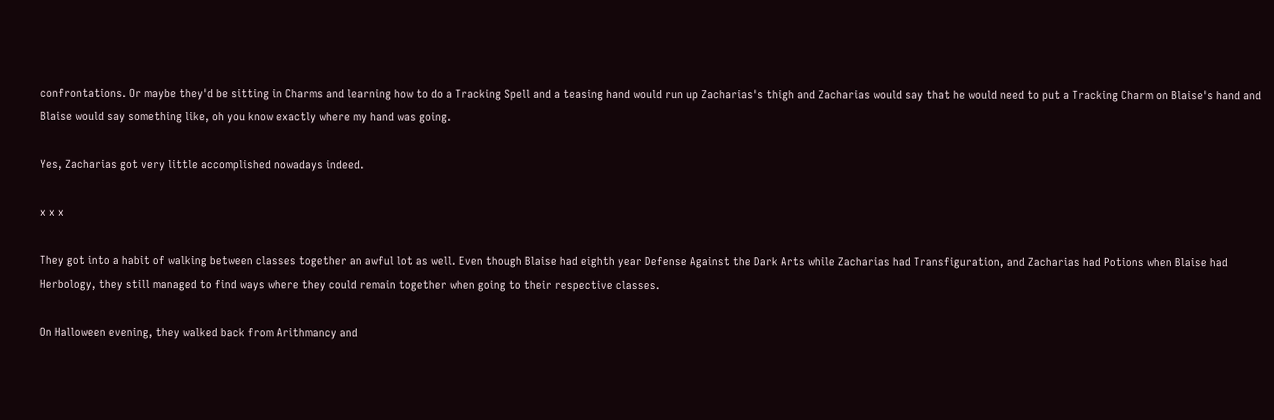confrontations. Or maybe they'd be sitting in Charms and learning how to do a Tracking Spell and a teasing hand would run up Zacharias's thigh and Zacharias would say that he would need to put a Tracking Charm on Blaise's hand and Blaise would say something like, oh you know exactly where my hand was going.

Yes, Zacharias got very little accomplished nowadays indeed.

x x x

They got into a habit of walking between classes together an awful lot as well. Even though Blaise had eighth year Defense Against the Dark Arts while Zacharias had Transfiguration, and Zacharias had Potions when Blaise had Herbology, they still managed to find ways where they could remain together when going to their respective classes.

On Halloween evening, they walked back from Arithmancy and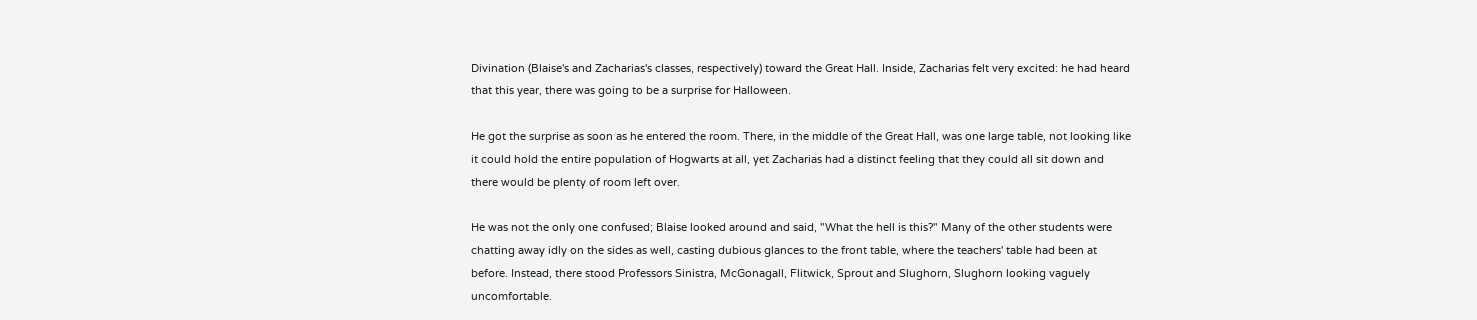Divination (Blaise's and Zacharias's classes, respectively) toward the Great Hall. Inside, Zacharias felt very excited: he had heard that this year, there was going to be a surprise for Halloween.

He got the surprise as soon as he entered the room. There, in the middle of the Great Hall, was one large table, not looking like it could hold the entire population of Hogwarts at all, yet Zacharias had a distinct feeling that they could all sit down and there would be plenty of room left over.

He was not the only one confused; Blaise looked around and said, "What the hell is this?" Many of the other students were chatting away idly on the sides as well, casting dubious glances to the front table, where the teachers' table had been at before. Instead, there stood Professors Sinistra, McGonagall, Flitwick, Sprout and Slughorn, Slughorn looking vaguely uncomfortable.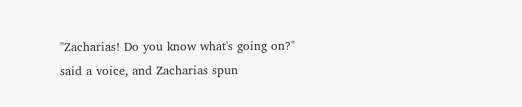"Zacharias! Do you know what's going on?" said a voice, and Zacharias spun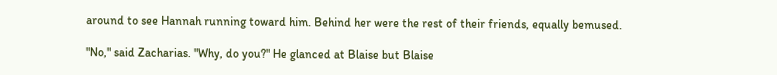around to see Hannah running toward him. Behind her were the rest of their friends, equally bemused.

"No," said Zacharias. "Why, do you?" He glanced at Blaise but Blaise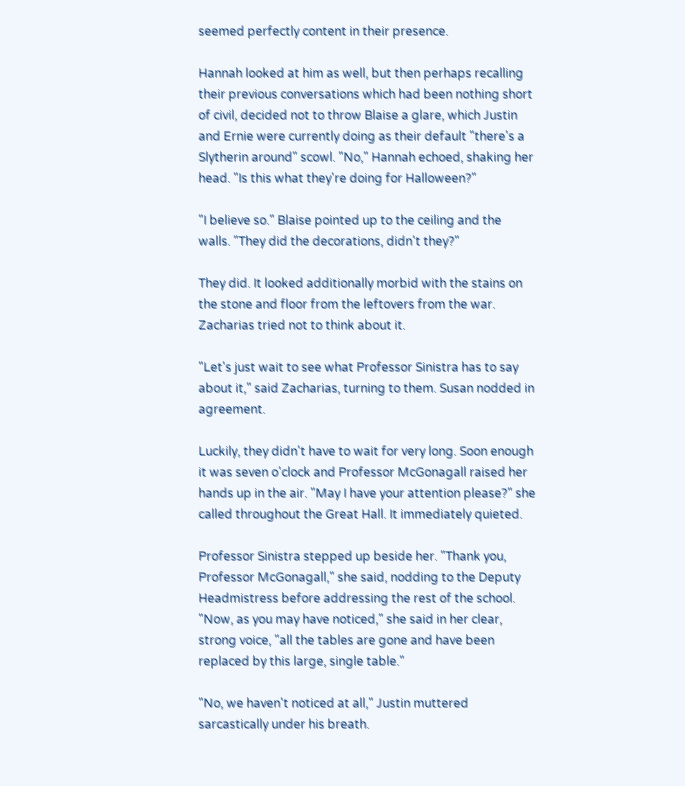seemed perfectly content in their presence.

Hannah looked at him as well, but then perhaps recalling their previous conversations which had been nothing short of civil, decided not to throw Blaise a glare, which Justin and Ernie were currently doing as their default "there's a Slytherin around" scowl. "No," Hannah echoed, shaking her head. "Is this what they're doing for Halloween?"

"I believe so." Blaise pointed up to the ceiling and the walls. "They did the decorations, didn't they?"

They did. It looked additionally morbid with the stains on the stone and floor from the leftovers from the war. Zacharias tried not to think about it.

"Let's just wait to see what Professor Sinistra has to say about it," said Zacharias, turning to them. Susan nodded in agreement.

Luckily, they didn't have to wait for very long. Soon enough it was seven o'clock and Professor McGonagall raised her hands up in the air. "May I have your attention please?" she called throughout the Great Hall. It immediately quieted.

Professor Sinistra stepped up beside her. "Thank you, Professor McGonagall," she said, nodding to the Deputy Headmistress before addressing the rest of the school. "Now, as you may have noticed," she said in her clear, strong voice, "all the tables are gone and have been replaced by this large, single table."

"No, we haven't noticed at all," Justin muttered sarcastically under his breath.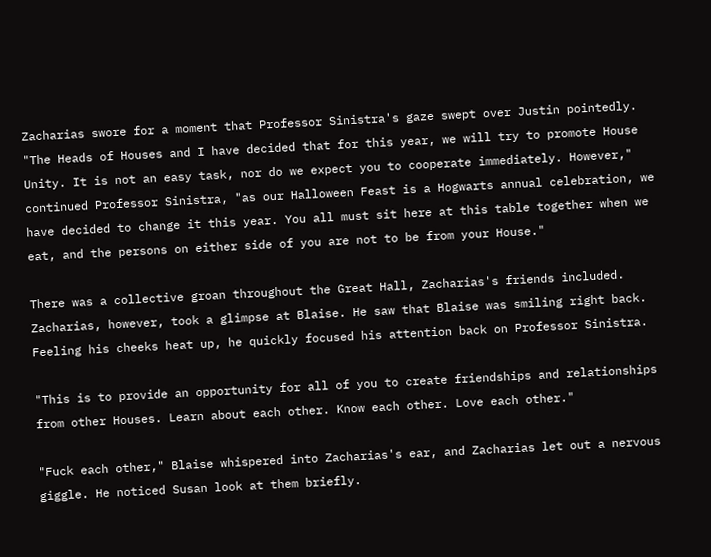Zacharias swore for a moment that Professor Sinistra's gaze swept over Justin pointedly. "The Heads of Houses and I have decided that for this year, we will try to promote House Unity. It is not an easy task, nor do we expect you to cooperate immediately. However," continued Professor Sinistra, "as our Halloween Feast is a Hogwarts annual celebration, we have decided to change it this year. You all must sit here at this table together when we eat, and the persons on either side of you are not to be from your House."

There was a collective groan throughout the Great Hall, Zacharias's friends included. Zacharias, however, took a glimpse at Blaise. He saw that Blaise was smiling right back. Feeling his cheeks heat up, he quickly focused his attention back on Professor Sinistra.

"This is to provide an opportunity for all of you to create friendships and relationships from other Houses. Learn about each other. Know each other. Love each other."

"Fuck each other," Blaise whispered into Zacharias's ear, and Zacharias let out a nervous giggle. He noticed Susan look at them briefly.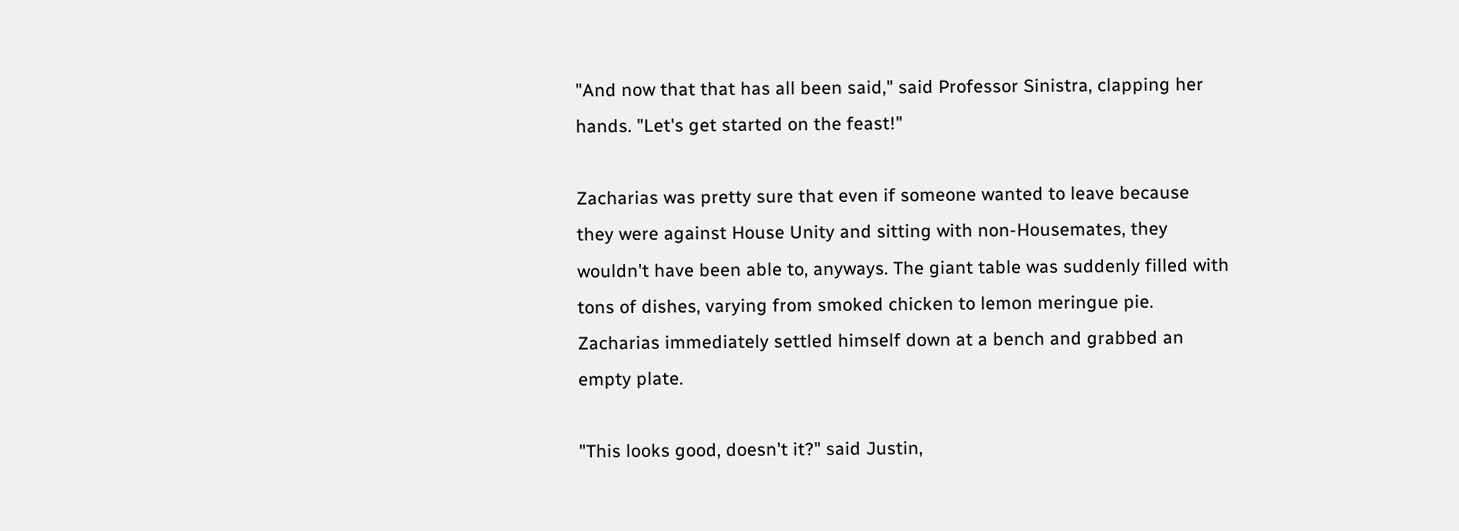"And now that that has all been said," said Professor Sinistra, clapping her hands. "Let's get started on the feast!"

Zacharias was pretty sure that even if someone wanted to leave because they were against House Unity and sitting with non-Housemates, they wouldn't have been able to, anyways. The giant table was suddenly filled with tons of dishes, varying from smoked chicken to lemon meringue pie. Zacharias immediately settled himself down at a bench and grabbed an empty plate.

"This looks good, doesn't it?" said Justin,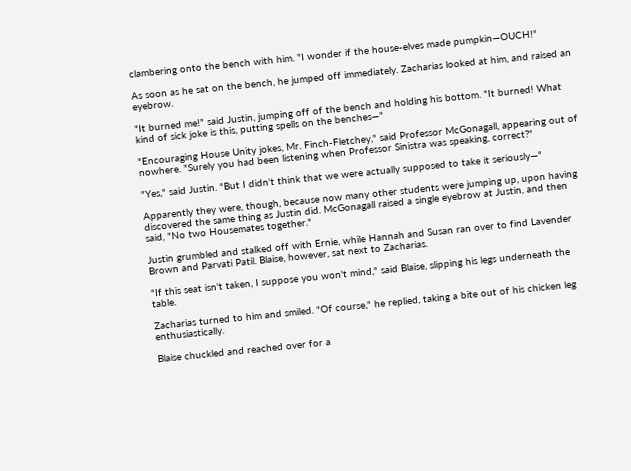clambering onto the bench with him. "I wonder if the house-elves made pumpkin—OUCH!"

As soon as he sat on the bench, he jumped off immediately. Zacharias looked at him, and raised an eyebrow.

"It burned me!" said Justin, jumping off of the bench and holding his bottom. "It burned! What kind of sick joke is this, putting spells on the benches—"

"Encouraging House Unity jokes, Mr. Finch-Fletchey," said Professor McGonagall, appearing out of nowhere. "Surely you had been listening when Professor Sinistra was speaking, correct?"

"Yes," said Justin. "But I didn't think that we were actually supposed to take it seriously—"

Apparently they were, though, because now many other students were jumping up, upon having discovered the same thing as Justin did. McGonagall raised a single eyebrow at Justin, and then said, "No two Housemates together."

Justin grumbled and stalked off with Ernie, while Hannah and Susan ran over to find Lavender Brown and Parvati Patil. Blaise, however, sat next to Zacharias.

"If this seat isn't taken, I suppose you won't mind," said Blaise, slipping his legs underneath the table.

Zacharias turned to him and smiled. "Of course," he replied, taking a bite out of his chicken leg enthusiastically.

Blaise chuckled and reached over for a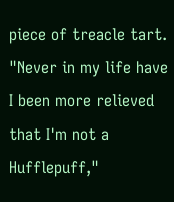piece of treacle tart. "Never in my life have I been more relieved that I'm not a Hufflepuff,"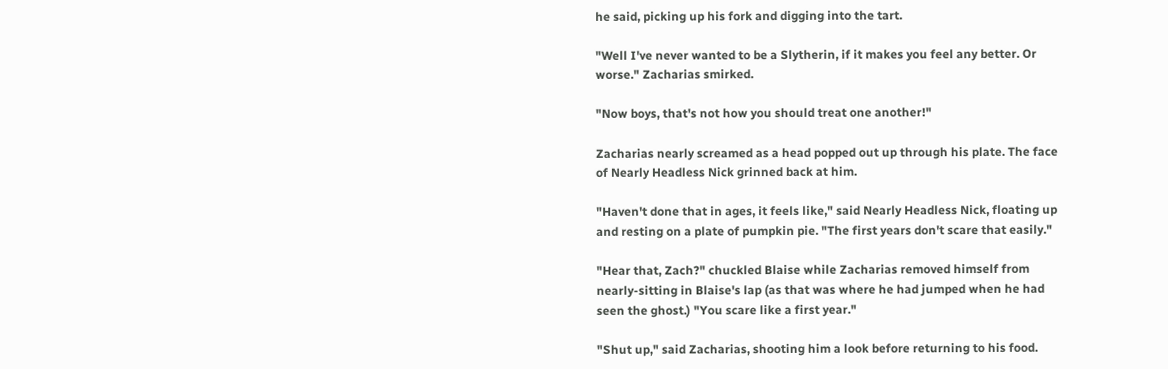he said, picking up his fork and digging into the tart.

"Well I've never wanted to be a Slytherin, if it makes you feel any better. Or worse." Zacharias smirked.

"Now boys, that's not how you should treat one another!"

Zacharias nearly screamed as a head popped out up through his plate. The face of Nearly Headless Nick grinned back at him.

"Haven't done that in ages, it feels like," said Nearly Headless Nick, floating up and resting on a plate of pumpkin pie. "The first years don't scare that easily."

"Hear that, Zach?" chuckled Blaise while Zacharias removed himself from nearly-sitting in Blaise's lap (as that was where he had jumped when he had seen the ghost.) "You scare like a first year."

"Shut up," said Zacharias, shooting him a look before returning to his food.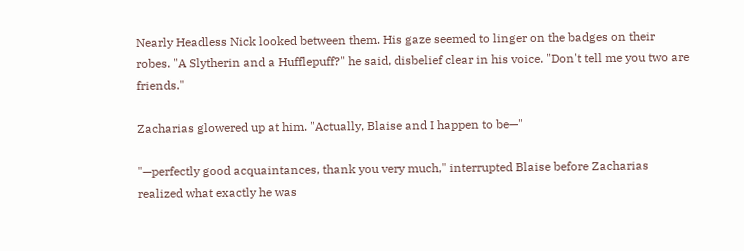Nearly Headless Nick looked between them. His gaze seemed to linger on the badges on their robes. "A Slytherin and a Hufflepuff?" he said, disbelief clear in his voice. "Don't tell me you two are friends."

Zacharias glowered up at him. "Actually, Blaise and I happen to be—"

"—perfectly good acquaintances, thank you very much," interrupted Blaise before Zacharias realized what exactly he was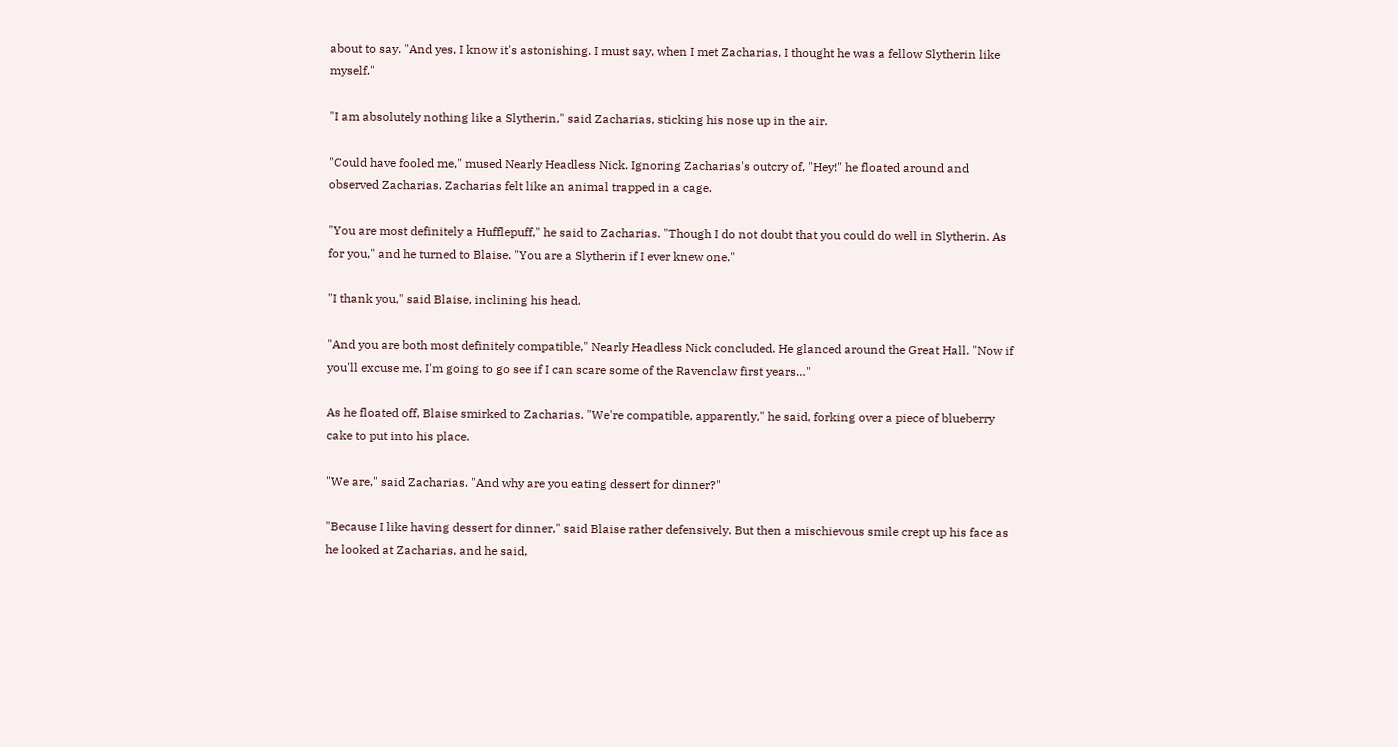about to say. "And yes, I know it's astonishing. I must say, when I met Zacharias, I thought he was a fellow Slytherin like myself."

"I am absolutely nothing like a Slytherin," said Zacharias, sticking his nose up in the air.

"Could have fooled me," mused Nearly Headless Nick. Ignoring Zacharias's outcry of, "Hey!" he floated around and observed Zacharias. Zacharias felt like an animal trapped in a cage.

"You are most definitely a Hufflepuff," he said to Zacharias. "Though I do not doubt that you could do well in Slytherin. As for you," and he turned to Blaise. "You are a Slytherin if I ever knew one."

"I thank you," said Blaise, inclining his head.

"And you are both most definitely compatible," Nearly Headless Nick concluded. He glanced around the Great Hall. "Now if you'll excuse me, I'm going to go see if I can scare some of the Ravenclaw first years…"

As he floated off, Blaise smirked to Zacharias. "We're compatible, apparently," he said, forking over a piece of blueberry cake to put into his place.

"We are," said Zacharias. "And why are you eating dessert for dinner?"

"Because I like having dessert for dinner," said Blaise rather defensively. But then a mischievous smile crept up his face as he looked at Zacharias, and he said,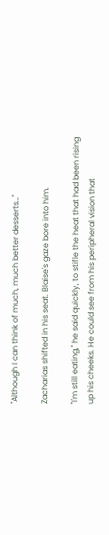"Although I can think of much, much better desserts…"

Zacharias shifted in his seat. Blaise's gaze bore into him.

"I'm still eating," he said quickly, to stifle the heat that had been rising up his cheeks. He could see from his peripheral vision that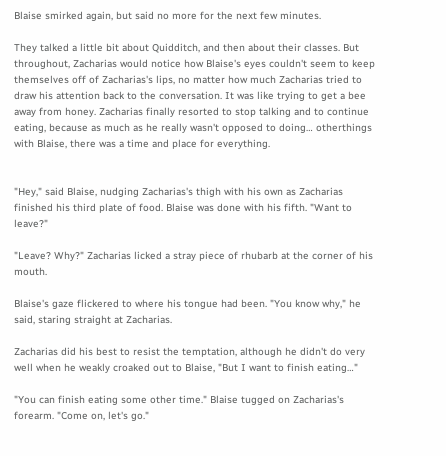Blaise smirked again, but said no more for the next few minutes.

They talked a little bit about Quidditch, and then about their classes. But throughout, Zacharias would notice how Blaise's eyes couldn't seem to keep themselves off of Zacharias's lips, no matter how much Zacharias tried to draw his attention back to the conversation. It was like trying to get a bee away from honey. Zacharias finally resorted to stop talking and to continue eating, because as much as he really wasn't opposed to doing… otherthings with Blaise, there was a time and place for everything.


"Hey," said Blaise, nudging Zacharias's thigh with his own as Zacharias finished his third plate of food. Blaise was done with his fifth. "Want to leave?"

"Leave? Why?" Zacharias licked a stray piece of rhubarb at the corner of his mouth.

Blaise's gaze flickered to where his tongue had been. "You know why," he said, staring straight at Zacharias.

Zacharias did his best to resist the temptation, although he didn't do very well when he weakly croaked out to Blaise, "But I want to finish eating…"

"You can finish eating some other time." Blaise tugged on Zacharias's forearm. "Come on, let's go."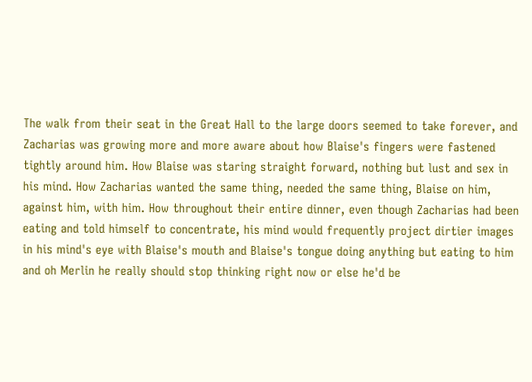The walk from their seat in the Great Hall to the large doors seemed to take forever, and Zacharias was growing more and more aware about how Blaise's fingers were fastened tightly around him. How Blaise was staring straight forward, nothing but lust and sex in his mind. How Zacharias wanted the same thing, needed the same thing, Blaise on him, against him, with him. How throughout their entire dinner, even though Zacharias had been eating and told himself to concentrate, his mind would frequently project dirtier images in his mind's eye with Blaise's mouth and Blaise's tongue doing anything but eating to him and oh Merlin he really should stop thinking right now or else he'd be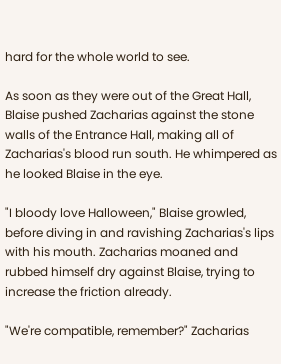hard for the whole world to see.

As soon as they were out of the Great Hall, Blaise pushed Zacharias against the stone walls of the Entrance Hall, making all of Zacharias's blood run south. He whimpered as he looked Blaise in the eye.

"I bloody love Halloween," Blaise growled, before diving in and ravishing Zacharias's lips with his mouth. Zacharias moaned and rubbed himself dry against Blaise, trying to increase the friction already.

"We're compatible, remember?" Zacharias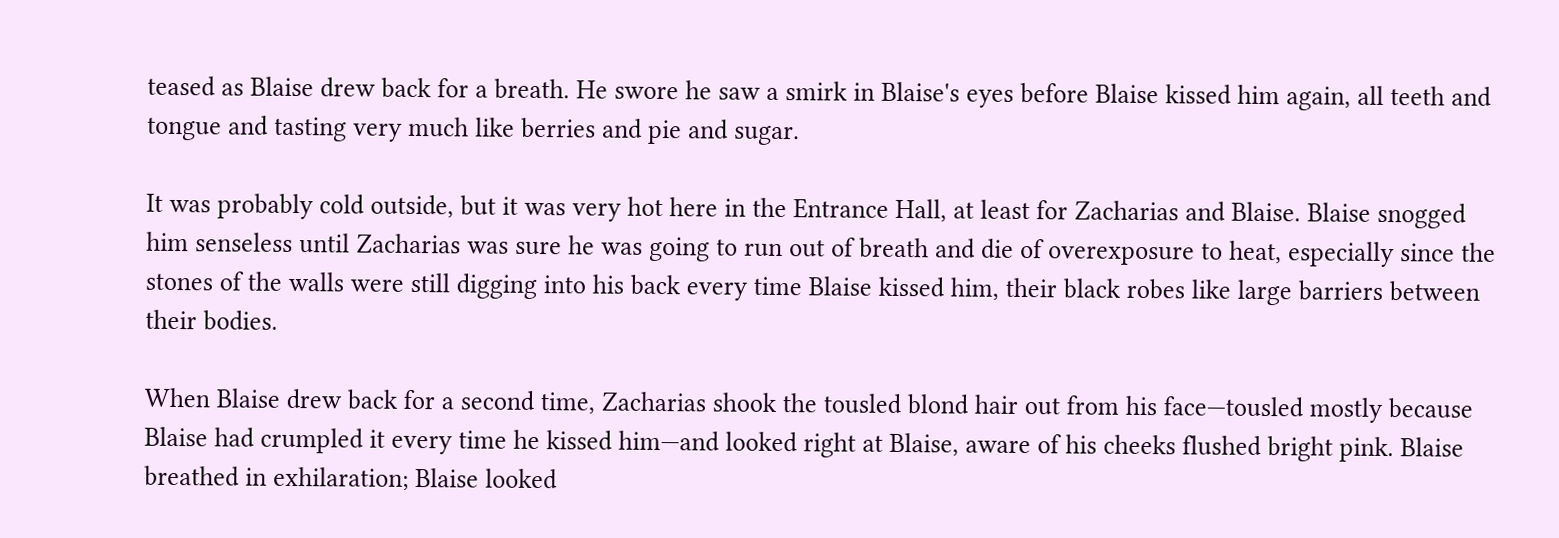teased as Blaise drew back for a breath. He swore he saw a smirk in Blaise's eyes before Blaise kissed him again, all teeth and tongue and tasting very much like berries and pie and sugar.

It was probably cold outside, but it was very hot here in the Entrance Hall, at least for Zacharias and Blaise. Blaise snogged him senseless until Zacharias was sure he was going to run out of breath and die of overexposure to heat, especially since the stones of the walls were still digging into his back every time Blaise kissed him, their black robes like large barriers between their bodies.

When Blaise drew back for a second time, Zacharias shook the tousled blond hair out from his face—tousled mostly because Blaise had crumpled it every time he kissed him—and looked right at Blaise, aware of his cheeks flushed bright pink. Blaise breathed in exhilaration; Blaise looked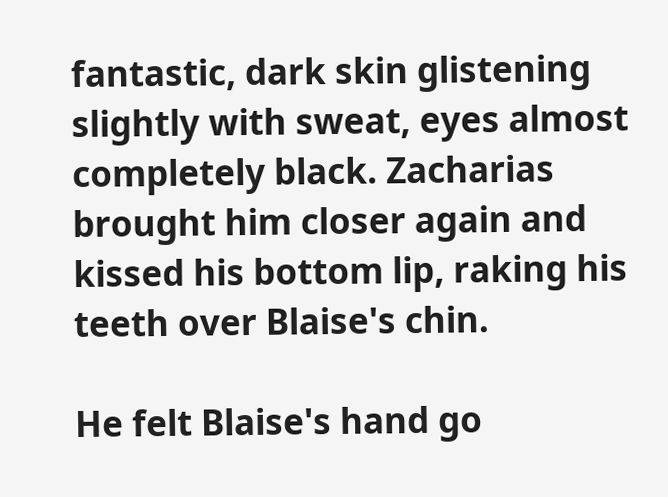fantastic, dark skin glistening slightly with sweat, eyes almost completely black. Zacharias brought him closer again and kissed his bottom lip, raking his teeth over Blaise's chin.

He felt Blaise's hand go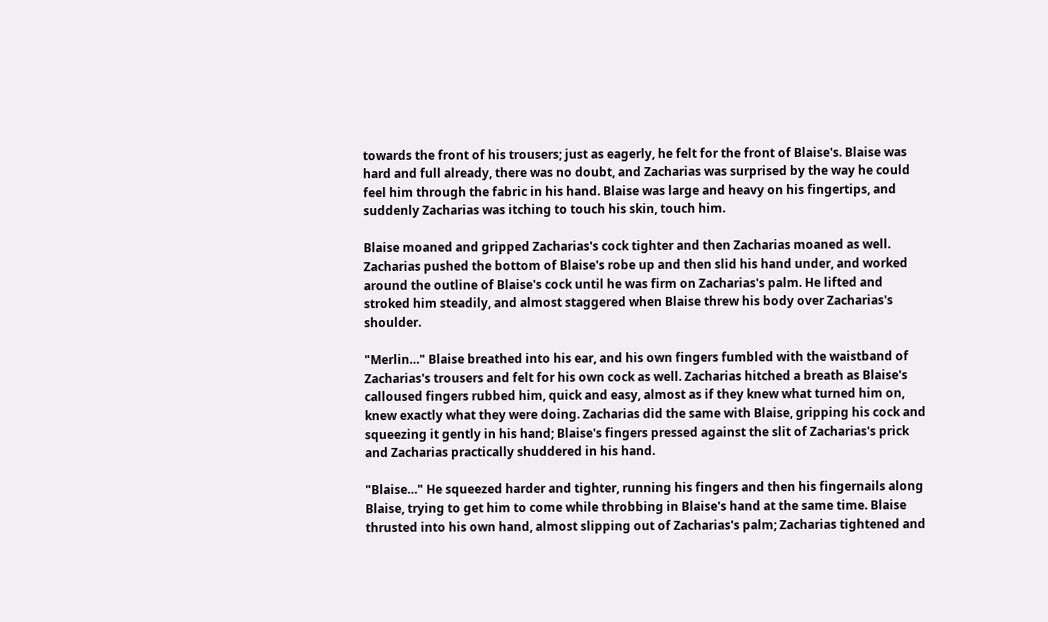towards the front of his trousers; just as eagerly, he felt for the front of Blaise's. Blaise was hard and full already, there was no doubt, and Zacharias was surprised by the way he could feel him through the fabric in his hand. Blaise was large and heavy on his fingertips, and suddenly Zacharias was itching to touch his skin, touch him.

Blaise moaned and gripped Zacharias's cock tighter and then Zacharias moaned as well. Zacharias pushed the bottom of Blaise's robe up and then slid his hand under, and worked around the outline of Blaise's cock until he was firm on Zacharias's palm. He lifted and stroked him steadily, and almost staggered when Blaise threw his body over Zacharias's shoulder.

"Merlin…" Blaise breathed into his ear, and his own fingers fumbled with the waistband of Zacharias's trousers and felt for his own cock as well. Zacharias hitched a breath as Blaise's calloused fingers rubbed him, quick and easy, almost as if they knew what turned him on, knew exactly what they were doing. Zacharias did the same with Blaise, gripping his cock and squeezing it gently in his hand; Blaise's fingers pressed against the slit of Zacharias's prick and Zacharias practically shuddered in his hand.

"Blaise…" He squeezed harder and tighter, running his fingers and then his fingernails along Blaise, trying to get him to come while throbbing in Blaise's hand at the same time. Blaise thrusted into his own hand, almost slipping out of Zacharias's palm; Zacharias tightened and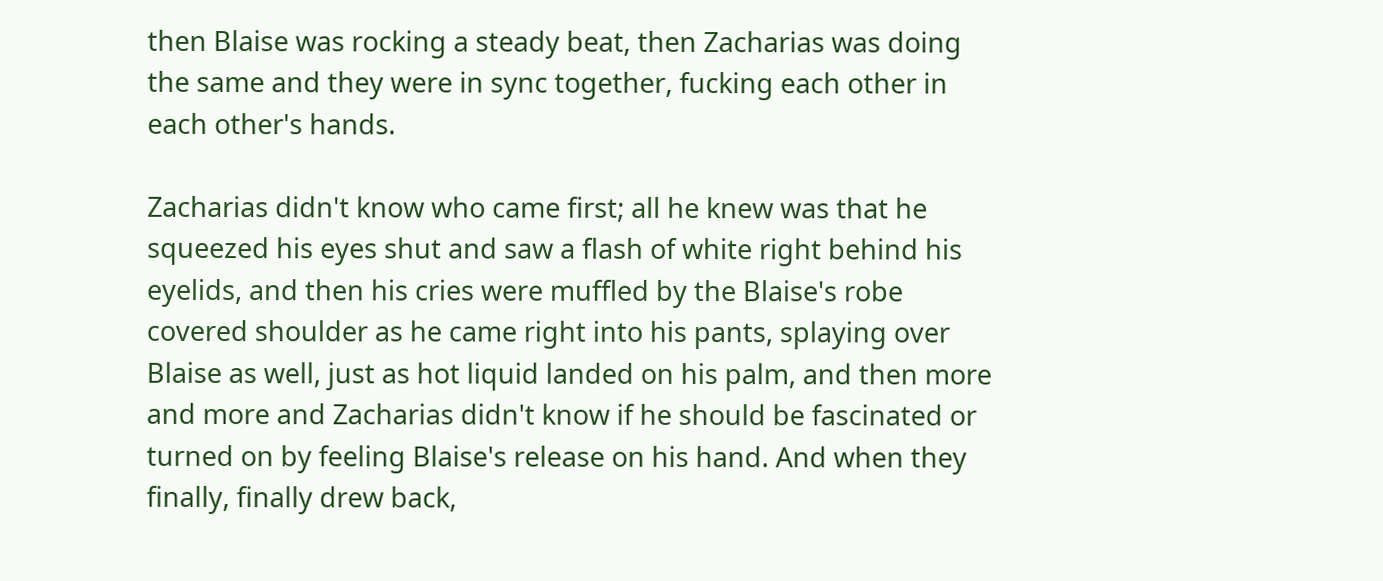then Blaise was rocking a steady beat, then Zacharias was doing the same and they were in sync together, fucking each other in each other's hands.

Zacharias didn't know who came first; all he knew was that he squeezed his eyes shut and saw a flash of white right behind his eyelids, and then his cries were muffled by the Blaise's robe covered shoulder as he came right into his pants, splaying over Blaise as well, just as hot liquid landed on his palm, and then more and more and Zacharias didn't know if he should be fascinated or turned on by feeling Blaise's release on his hand. And when they finally, finally drew back,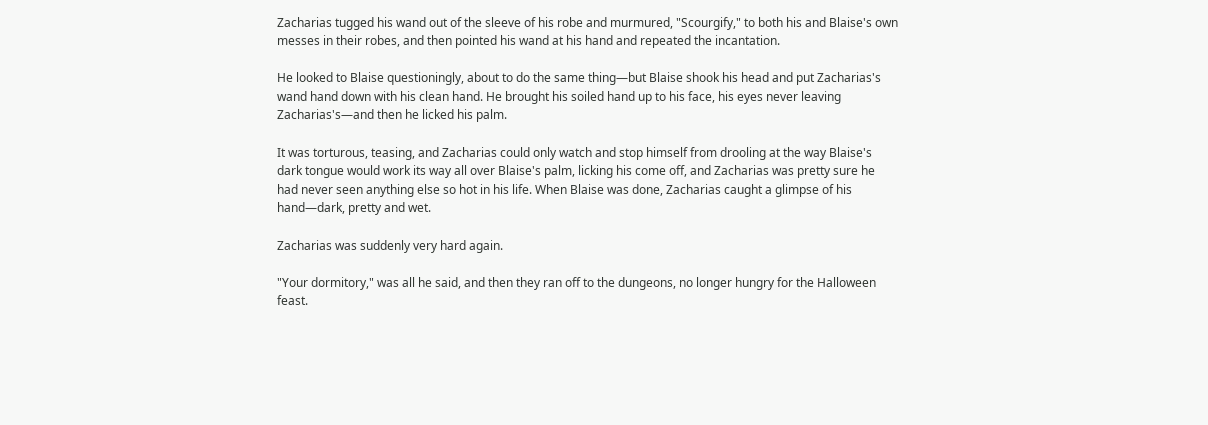Zacharias tugged his wand out of the sleeve of his robe and murmured, "Scourgify," to both his and Blaise's own messes in their robes, and then pointed his wand at his hand and repeated the incantation.

He looked to Blaise questioningly, about to do the same thing—but Blaise shook his head and put Zacharias's wand hand down with his clean hand. He brought his soiled hand up to his face, his eyes never leaving Zacharias's—and then he licked his palm.

It was torturous, teasing, and Zacharias could only watch and stop himself from drooling at the way Blaise's dark tongue would work its way all over Blaise's palm, licking his come off, and Zacharias was pretty sure he had never seen anything else so hot in his life. When Blaise was done, Zacharias caught a glimpse of his hand—dark, pretty and wet.

Zacharias was suddenly very hard again.

"Your dormitory," was all he said, and then they ran off to the dungeons, no longer hungry for the Halloween feast.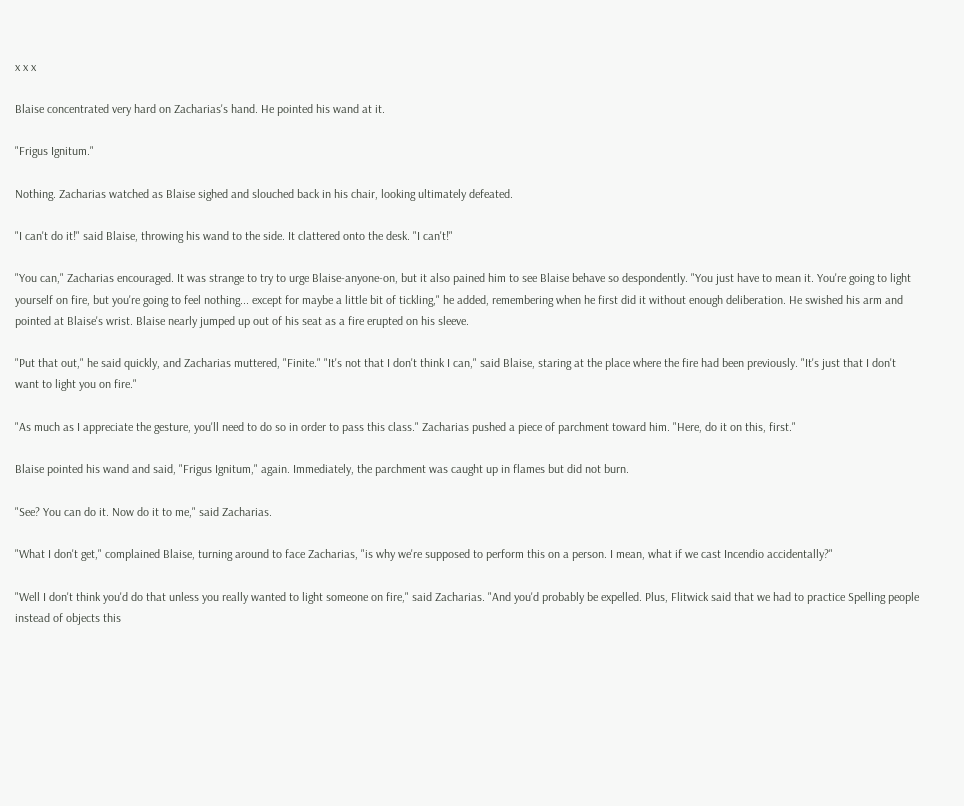x x x

Blaise concentrated very hard on Zacharias's hand. He pointed his wand at it.

"Frigus Ignitum."

Nothing. Zacharias watched as Blaise sighed and slouched back in his chair, looking ultimately defeated.

"I can't do it!" said Blaise, throwing his wand to the side. It clattered onto the desk. "I can't!"

"You can," Zacharias encouraged. It was strange to try to urge Blaise-anyone-on, but it also pained him to see Blaise behave so despondently. "You just have to mean it. You're going to light yourself on fire, but you're going to feel nothing... except for maybe a little bit of tickling," he added, remembering when he first did it without enough deliberation. He swished his arm and pointed at Blaise's wrist. Blaise nearly jumped up out of his seat as a fire erupted on his sleeve.

"Put that out," he said quickly, and Zacharias muttered, "Finite." "It's not that I don't think I can," said Blaise, staring at the place where the fire had been previously. "It's just that I don't want to light you on fire."

"As much as I appreciate the gesture, you'll need to do so in order to pass this class." Zacharias pushed a piece of parchment toward him. "Here, do it on this, first."

Blaise pointed his wand and said, "Frigus Ignitum," again. Immediately, the parchment was caught up in flames but did not burn.

"See? You can do it. Now do it to me," said Zacharias.

"What I don't get," complained Blaise, turning around to face Zacharias, "is why we're supposed to perform this on a person. I mean, what if we cast Incendio accidentally?"

"Well I don't think you'd do that unless you really wanted to light someone on fire," said Zacharias. "And you'd probably be expelled. Plus, Flitwick said that we had to practice Spelling people instead of objects this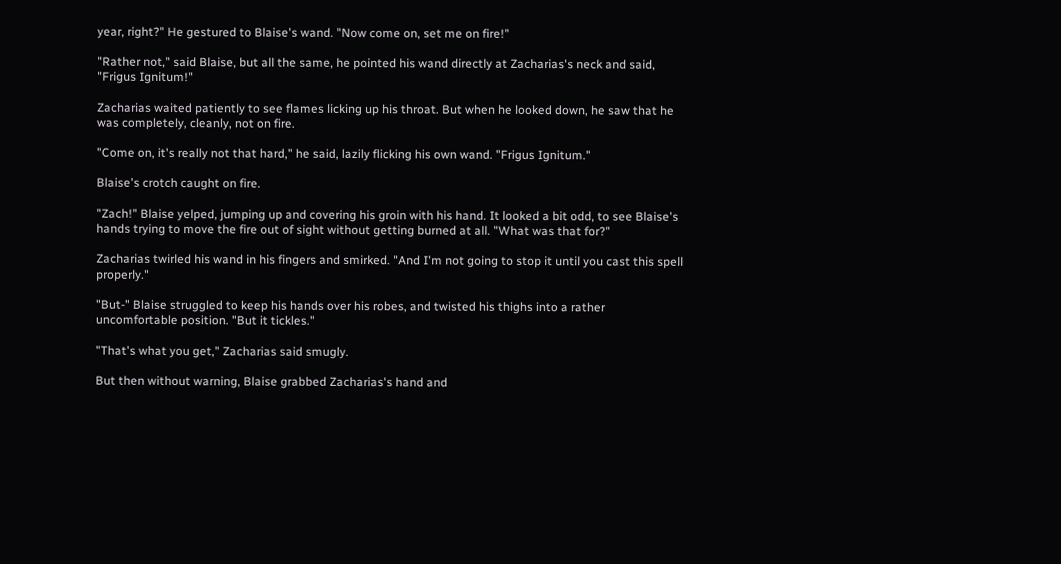year, right?" He gestured to Blaise's wand. "Now come on, set me on fire!"

"Rather not," said Blaise, but all the same, he pointed his wand directly at Zacharias's neck and said, "Frigus Ignitum!"

Zacharias waited patiently to see flames licking up his throat. But when he looked down, he saw that he was completely, cleanly, not on fire.

"Come on, it's really not that hard," he said, lazily flicking his own wand. "Frigus Ignitum."

Blaise's crotch caught on fire.

"Zach!" Blaise yelped, jumping up and covering his groin with his hand. It looked a bit odd, to see Blaise's hands trying to move the fire out of sight without getting burned at all. "What was that for?"

Zacharias twirled his wand in his fingers and smirked. "And I'm not going to stop it until you cast this spell properly."

"But-" Blaise struggled to keep his hands over his robes, and twisted his thighs into a rather uncomfortable position. "But it tickles."

"That's what you get," Zacharias said smugly.

But then without warning, Blaise grabbed Zacharias's hand and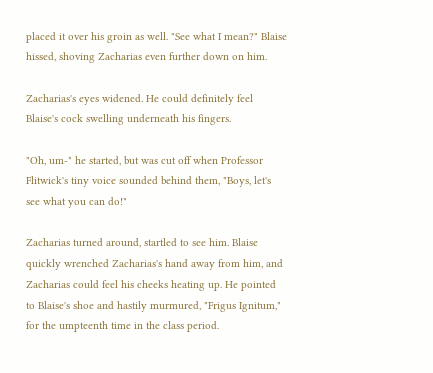placed it over his groin as well. "See what I mean?" Blaise hissed, shoving Zacharias even further down on him.

Zacharias's eyes widened. He could definitely feel Blaise's cock swelling underneath his fingers.

"Oh, um-" he started, but was cut off when Professor Flitwick's tiny voice sounded behind them, "Boys, let's see what you can do!"

Zacharias turned around, startled to see him. Blaise quickly wrenched Zacharias's hand away from him, and Zacharias could feel his cheeks heating up. He pointed to Blaise's shoe and hastily murmured, "Frigus Ignitum," for the umpteenth time in the class period.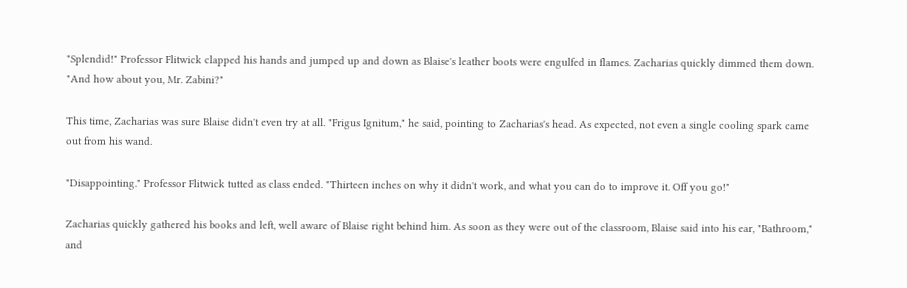"Splendid!" Professor Flitwick clapped his hands and jumped up and down as Blaise's leather boots were engulfed in flames. Zacharias quickly dimmed them down. "And how about you, Mr. Zabini?"

This time, Zacharias was sure Blaise didn't even try at all. "Frigus Ignitum," he said, pointing to Zacharias's head. As expected, not even a single cooling spark came out from his wand.

"Disappointing." Professor Flitwick tutted as class ended. "Thirteen inches on why it didn't work, and what you can do to improve it. Off you go!"

Zacharias quickly gathered his books and left, well aware of Blaise right behind him. As soon as they were out of the classroom, Blaise said into his ear, "Bathroom," and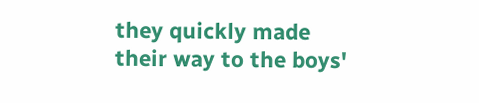they quickly made their way to the boys'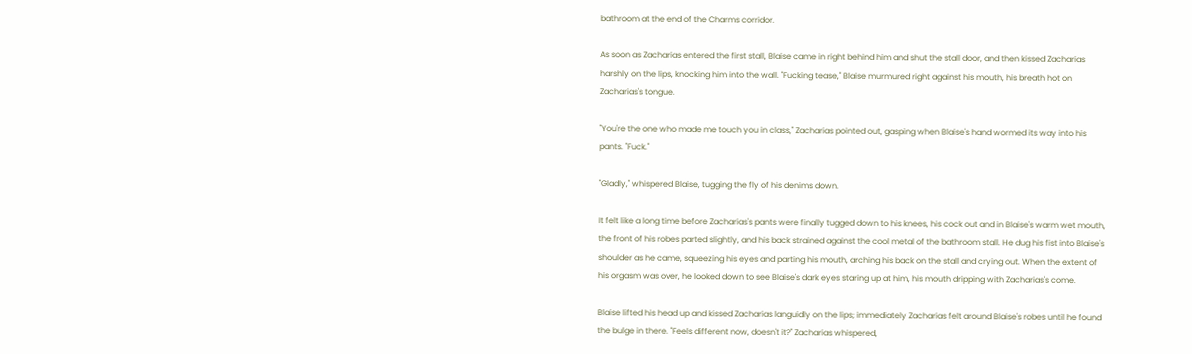bathroom at the end of the Charms corridor.

As soon as Zacharias entered the first stall, Blaise came in right behind him and shut the stall door, and then kissed Zacharias harshly on the lips, knocking him into the wall. "Fucking tease," Blaise murmured right against his mouth, his breath hot on Zacharias's tongue.

"You're the one who made me touch you in class," Zacharias pointed out, gasping when Blaise's hand wormed its way into his pants. "Fuck."

"Gladly," whispered Blaise, tugging the fly of his denims down.

It felt like a long time before Zacharias's pants were finally tugged down to his knees, his cock out and in Blaise's warm wet mouth, the front of his robes parted slightly, and his back strained against the cool metal of the bathroom stall. He dug his fist into Blaise's shoulder as he came, squeezing his eyes and parting his mouth, arching his back on the stall and crying out. When the extent of his orgasm was over, he looked down to see Blaise's dark eyes staring up at him, his mouth dripping with Zacharias's come.

Blaise lifted his head up and kissed Zacharias languidly on the lips; immediately Zacharias felt around Blaise's robes until he found the bulge in there. "Feels different now, doesn't it?" Zacharias whispered,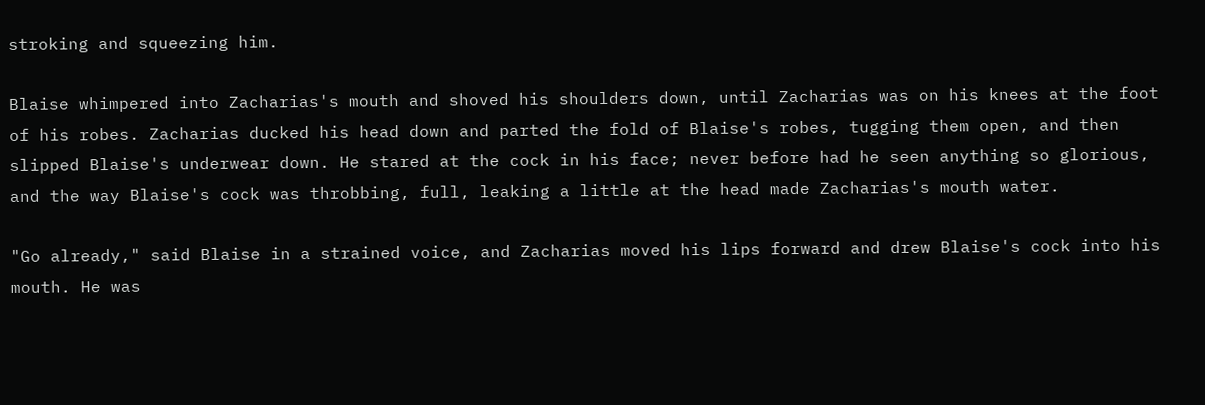stroking and squeezing him.

Blaise whimpered into Zacharias's mouth and shoved his shoulders down, until Zacharias was on his knees at the foot of his robes. Zacharias ducked his head down and parted the fold of Blaise's robes, tugging them open, and then slipped Blaise's underwear down. He stared at the cock in his face; never before had he seen anything so glorious, and the way Blaise's cock was throbbing, full, leaking a little at the head made Zacharias's mouth water.

"Go already," said Blaise in a strained voice, and Zacharias moved his lips forward and drew Blaise's cock into his mouth. He was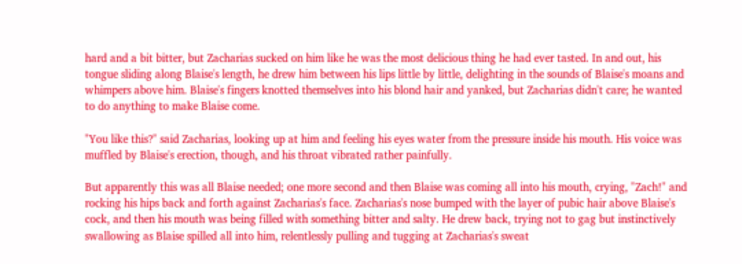hard and a bit bitter, but Zacharias sucked on him like he was the most delicious thing he had ever tasted. In and out, his tongue sliding along Blaise's length, he drew him between his lips little by little, delighting in the sounds of Blaise's moans and whimpers above him. Blaise's fingers knotted themselves into his blond hair and yanked, but Zacharias didn't care; he wanted to do anything to make Blaise come.

"You like this?" said Zacharias, looking up at him and feeling his eyes water from the pressure inside his mouth. His voice was muffled by Blaise's erection, though, and his throat vibrated rather painfully.

But apparently this was all Blaise needed; one more second and then Blaise was coming all into his mouth, crying, "Zach!" and rocking his hips back and forth against Zacharias's face. Zacharias's nose bumped with the layer of pubic hair above Blaise's cock, and then his mouth was being filled with something bitter and salty. He drew back, trying not to gag but instinctively swallowing as Blaise spilled all into him, relentlessly pulling and tugging at Zacharias's sweat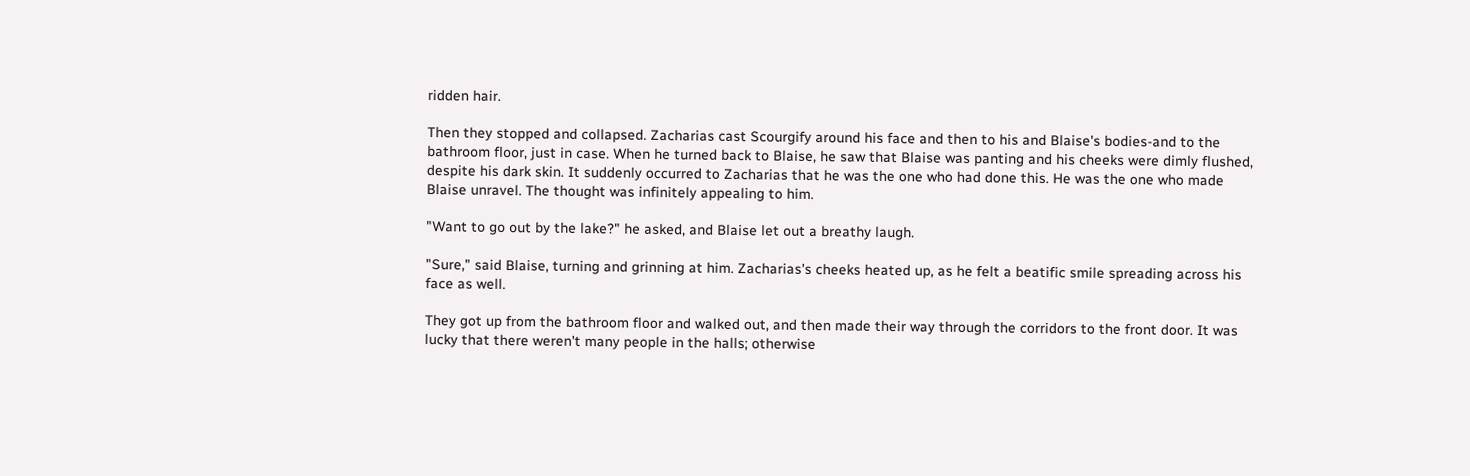ridden hair.

Then they stopped and collapsed. Zacharias cast Scourgify around his face and then to his and Blaise's bodies-and to the bathroom floor, just in case. When he turned back to Blaise, he saw that Blaise was panting and his cheeks were dimly flushed, despite his dark skin. It suddenly occurred to Zacharias that he was the one who had done this. He was the one who made Blaise unravel. The thought was infinitely appealing to him.

"Want to go out by the lake?" he asked, and Blaise let out a breathy laugh.

"Sure," said Blaise, turning and grinning at him. Zacharias's cheeks heated up, as he felt a beatific smile spreading across his face as well.

They got up from the bathroom floor and walked out, and then made their way through the corridors to the front door. It was lucky that there weren't many people in the halls; otherwise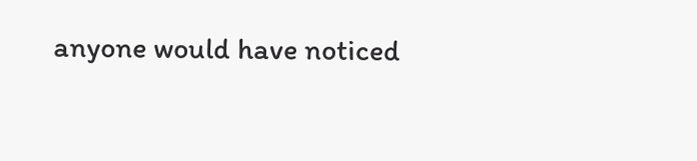anyone would have noticed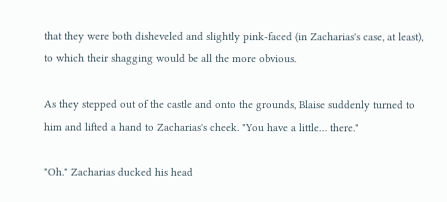that they were both disheveled and slightly pink-faced (in Zacharias's case, at least), to which their shagging would be all the more obvious.

As they stepped out of the castle and onto the grounds, Blaise suddenly turned to him and lifted a hand to Zacharias's cheek. "You have a little… there."

"Oh." Zacharias ducked his head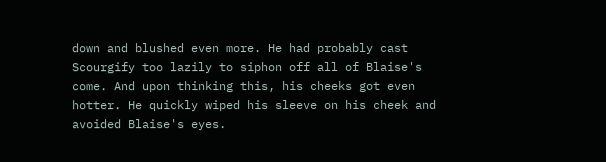down and blushed even more. He had probably cast Scourgify too lazily to siphon off all of Blaise's come. And upon thinking this, his cheeks got even hotter. He quickly wiped his sleeve on his cheek and avoided Blaise's eyes.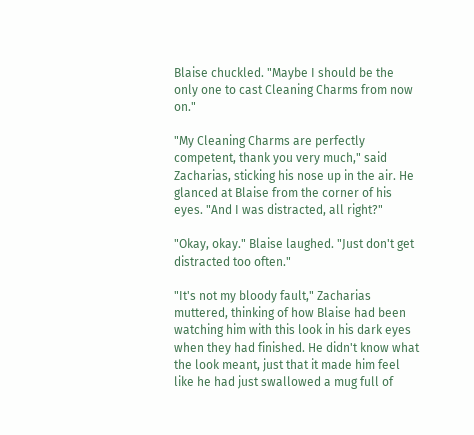Blaise chuckled. "Maybe I should be the only one to cast Cleaning Charms from now on."

"My Cleaning Charms are perfectly competent, thank you very much," said Zacharias, sticking his nose up in the air. He glanced at Blaise from the corner of his eyes. "And I was distracted, all right?"

"Okay, okay." Blaise laughed. "Just don't get distracted too often."

"It's not my bloody fault," Zacharias muttered, thinking of how Blaise had been watching him with this look in his dark eyes when they had finished. He didn't know what the look meant, just that it made him feel like he had just swallowed a mug full of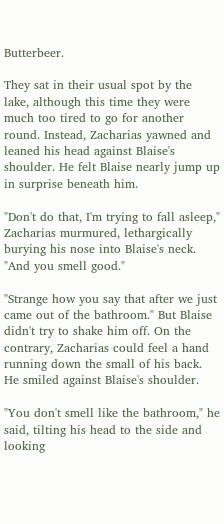Butterbeer.

They sat in their usual spot by the lake, although this time they were much too tired to go for another round. Instead, Zacharias yawned and leaned his head against Blaise's shoulder. He felt Blaise nearly jump up in surprise beneath him.

"Don't do that, I'm trying to fall asleep," Zacharias murmured, lethargically burying his nose into Blaise's neck. "And you smell good."

"Strange how you say that after we just came out of the bathroom." But Blaise didn't try to shake him off. On the contrary, Zacharias could feel a hand running down the small of his back. He smiled against Blaise's shoulder.

"You don't smell like the bathroom," he said, tilting his head to the side and looking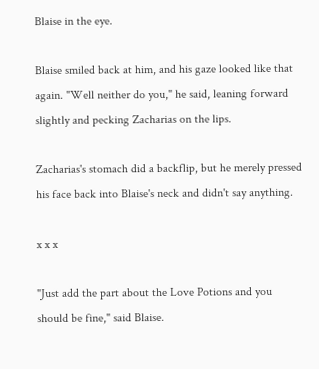Blaise in the eye.

Blaise smiled back at him, and his gaze looked like that again. "Well neither do you," he said, leaning forward slightly and pecking Zacharias on the lips.

Zacharias's stomach did a backflip, but he merely pressed his face back into Blaise's neck and didn't say anything.

x x x

"Just add the part about the Love Potions and you should be fine," said Blaise.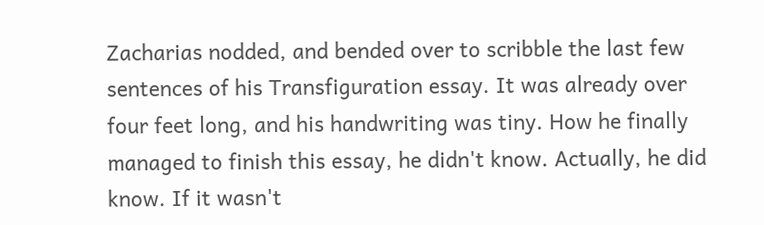Zacharias nodded, and bended over to scribble the last few sentences of his Transfiguration essay. It was already over four feet long, and his handwriting was tiny. How he finally managed to finish this essay, he didn't know. Actually, he did know. If it wasn't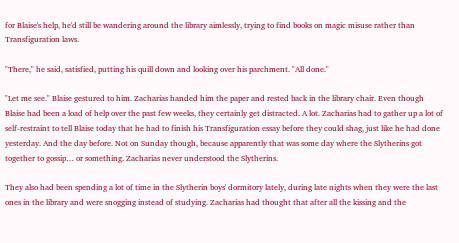for Blaise's help, he'd still be wandering around the library aimlessly, trying to find books on magic misuse rather than Transfiguration laws.

"There," he said, satisfied, putting his quill down and looking over his parchment. "All done."

"Let me see." Blaise gestured to him. Zacharias handed him the paper and rested back in the library chair. Even though Blaise had been a load of help over the past few weeks, they certainly get distracted. A lot. Zacharias had to gather up a lot of self-restraint to tell Blaise today that he had to finish his Transfiguration essay before they could shag, just like he had done yesterday. And the day before. Not on Sunday though, because apparently that was some day where the Slytherins got together to gossip… or something. Zacharias never understood the Slytherins.

They also had been spending a lot of time in the Slytherin boys' dormitory lately, during late nights when they were the last ones in the library and were snogging instead of studying. Zacharias had thought that after all the kissing and the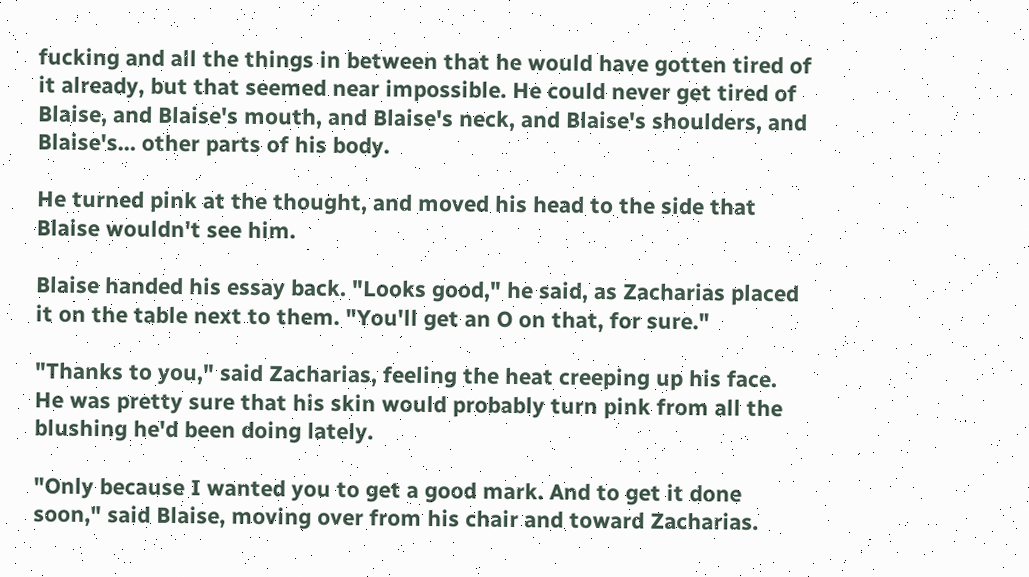fucking and all the things in between that he would have gotten tired of it already, but that seemed near impossible. He could never get tired of Blaise, and Blaise's mouth, and Blaise's neck, and Blaise's shoulders, and Blaise's… other parts of his body.

He turned pink at the thought, and moved his head to the side that Blaise wouldn't see him.

Blaise handed his essay back. "Looks good," he said, as Zacharias placed it on the table next to them. "You'll get an O on that, for sure."

"Thanks to you," said Zacharias, feeling the heat creeping up his face. He was pretty sure that his skin would probably turn pink from all the blushing he'd been doing lately.

"Only because I wanted you to get a good mark. And to get it done soon," said Blaise, moving over from his chair and toward Zacharias.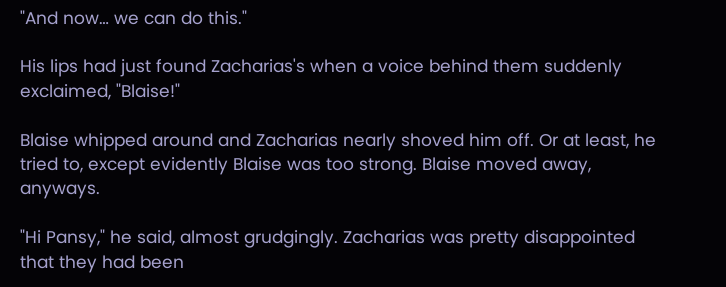"And now… we can do this."

His lips had just found Zacharias's when a voice behind them suddenly exclaimed, "Blaise!"

Blaise whipped around and Zacharias nearly shoved him off. Or at least, he tried to, except evidently Blaise was too strong. Blaise moved away, anyways.

"Hi Pansy," he said, almost grudgingly. Zacharias was pretty disappointed that they had been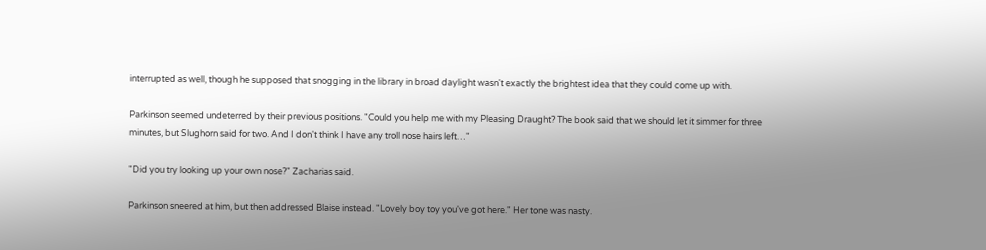interrupted as well, though he supposed that snogging in the library in broad daylight wasn't exactly the brightest idea that they could come up with.

Parkinson seemed undeterred by their previous positions. "Could you help me with my Pleasing Draught? The book said that we should let it simmer for three minutes, but Slughorn said for two. And I don't think I have any troll nose hairs left…"

"Did you try looking up your own nose?" Zacharias said.

Parkinson sneered at him, but then addressed Blaise instead. "Lovely boy toy you've got here." Her tone was nasty.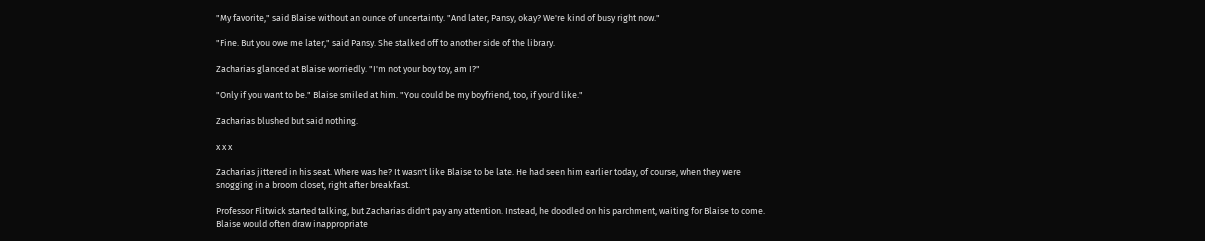"My favorite," said Blaise without an ounce of uncertainty. "And later, Pansy, okay? We're kind of busy right now."

"Fine. But you owe me later," said Pansy. She stalked off to another side of the library.

Zacharias glanced at Blaise worriedly. "I'm not your boy toy, am I?"

"Only if you want to be." Blaise smiled at him. "You could be my boyfriend, too, if you'd like."

Zacharias blushed but said nothing.

x x x

Zacharias jittered in his seat. Where was he? It wasn't like Blaise to be late. He had seen him earlier today, of course, when they were snogging in a broom closet, right after breakfast.

Professor Flitwick started talking, but Zacharias didn't pay any attention. Instead, he doodled on his parchment, waiting for Blaise to come. Blaise would often draw inappropriate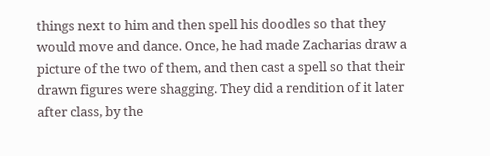things next to him and then spell his doodles so that they would move and dance. Once, he had made Zacharias draw a picture of the two of them, and then cast a spell so that their drawn figures were shagging. They did a rendition of it later after class, by the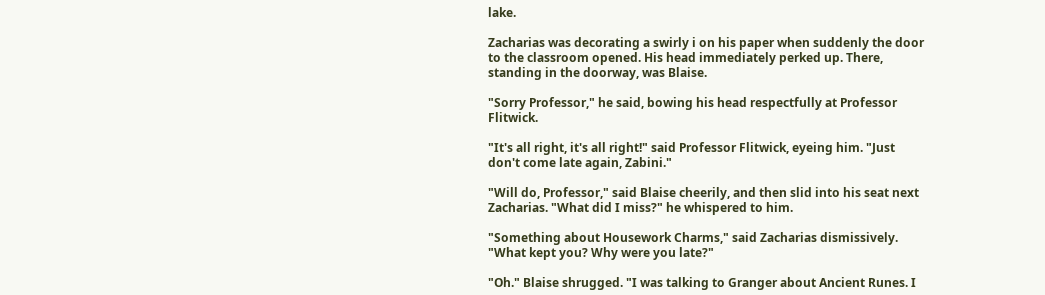lake.

Zacharias was decorating a swirly i on his paper when suddenly the door to the classroom opened. His head immediately perked up. There, standing in the doorway, was Blaise.

"Sorry Professor," he said, bowing his head respectfully at Professor Flitwick.

"It's all right, it's all right!" said Professor Flitwick, eyeing him. "Just don't come late again, Zabini."

"Will do, Professor," said Blaise cheerily, and then slid into his seat next Zacharias. "What did I miss?" he whispered to him.

"Something about Housework Charms," said Zacharias dismissively. "What kept you? Why were you late?"

"Oh." Blaise shrugged. "I was talking to Granger about Ancient Runes. I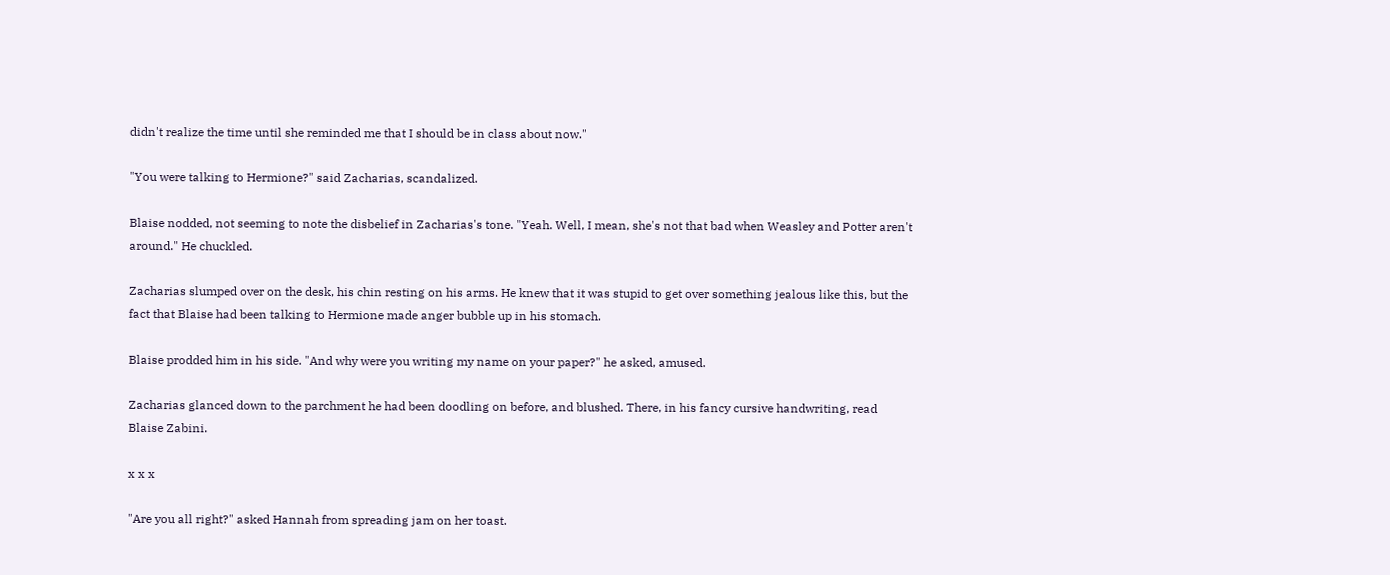didn't realize the time until she reminded me that I should be in class about now."

"You were talking to Hermione?" said Zacharias, scandalized.

Blaise nodded, not seeming to note the disbelief in Zacharias's tone. "Yeah. Well, I mean, she's not that bad when Weasley and Potter aren't around." He chuckled.

Zacharias slumped over on the desk, his chin resting on his arms. He knew that it was stupid to get over something jealous like this, but the fact that Blaise had been talking to Hermione made anger bubble up in his stomach.

Blaise prodded him in his side. "And why were you writing my name on your paper?" he asked, amused.

Zacharias glanced down to the parchment he had been doodling on before, and blushed. There, in his fancy cursive handwriting, read Blaise Zabini.

x x x

"Are you all right?" asked Hannah from spreading jam on her toast.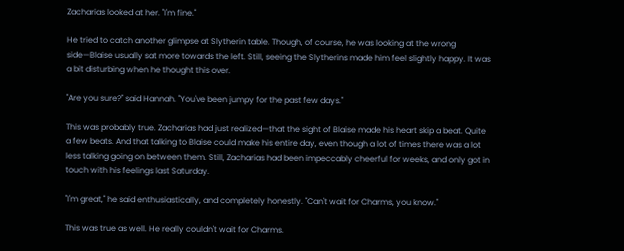Zacharias looked at her. "I'm fine."

He tried to catch another glimpse at Slytherin table. Though, of course, he was looking at the wrong side—Blaise usually sat more towards the left. Still, seeing the Slytherins made him feel slightly happy. It was a bit disturbing when he thought this over.

"Are you sure?" said Hannah. "You've been jumpy for the past few days."

This was probably true. Zacharias had just realized—that the sight of Blaise made his heart skip a beat. Quite a few beats. And that talking to Blaise could make his entire day, even though a lot of times there was a lot less talking going on between them. Still, Zacharias had been impeccably cheerful for weeks, and only got in touch with his feelings last Saturday.

"I'm great," he said enthusiastically, and completely honestly. "Can't wait for Charms, you know."

This was true as well. He really couldn't wait for Charms.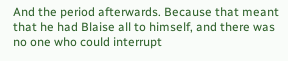And the period afterwards. Because that meant that he had Blaise all to himself, and there was no one who could interrupt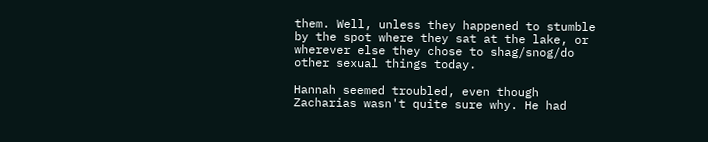them. Well, unless they happened to stumble by the spot where they sat at the lake, or wherever else they chose to shag/snog/do other sexual things today.

Hannah seemed troubled, even though Zacharias wasn't quite sure why. He had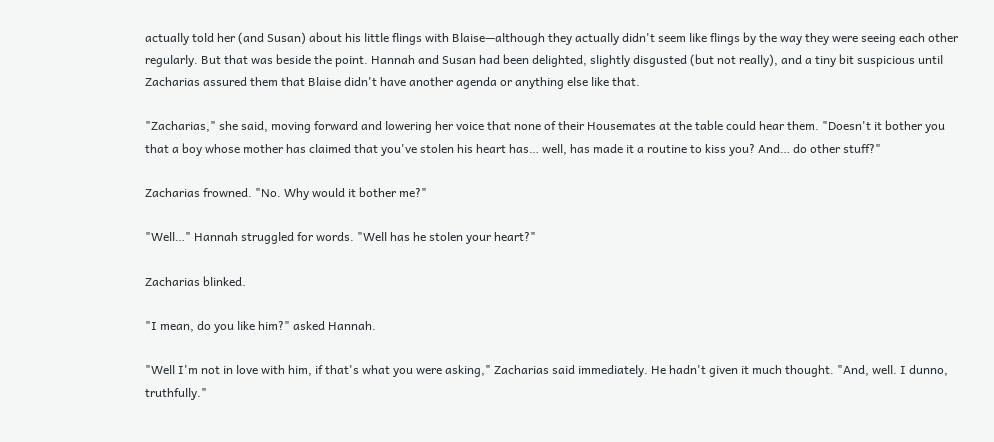actually told her (and Susan) about his little flings with Blaise—although they actually didn't seem like flings by the way they were seeing each other regularly. But that was beside the point. Hannah and Susan had been delighted, slightly disgusted (but not really), and a tiny bit suspicious until Zacharias assured them that Blaise didn't have another agenda or anything else like that.

"Zacharias," she said, moving forward and lowering her voice that none of their Housemates at the table could hear them. "Doesn't it bother you that a boy whose mother has claimed that you've stolen his heart has… well, has made it a routine to kiss you? And… do other stuff?"

Zacharias frowned. "No. Why would it bother me?"

"Well…" Hannah struggled for words. "Well has he stolen your heart?"

Zacharias blinked.

"I mean, do you like him?" asked Hannah.

"Well I'm not in love with him, if that's what you were asking," Zacharias said immediately. He hadn't given it much thought. "And, well. I dunno, truthfully."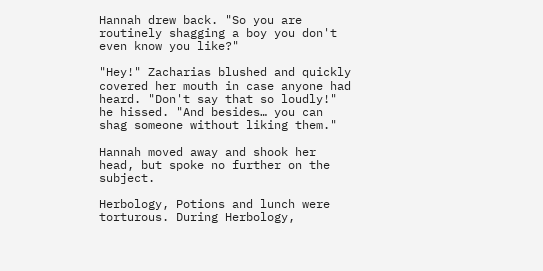Hannah drew back. "So you are routinely shagging a boy you don't even know you like?"

"Hey!" Zacharias blushed and quickly covered her mouth in case anyone had heard. "Don't say that so loudly!" he hissed. "And besides… you can shag someone without liking them."

Hannah moved away and shook her head, but spoke no further on the subject.

Herbology, Potions and lunch were torturous. During Herbology,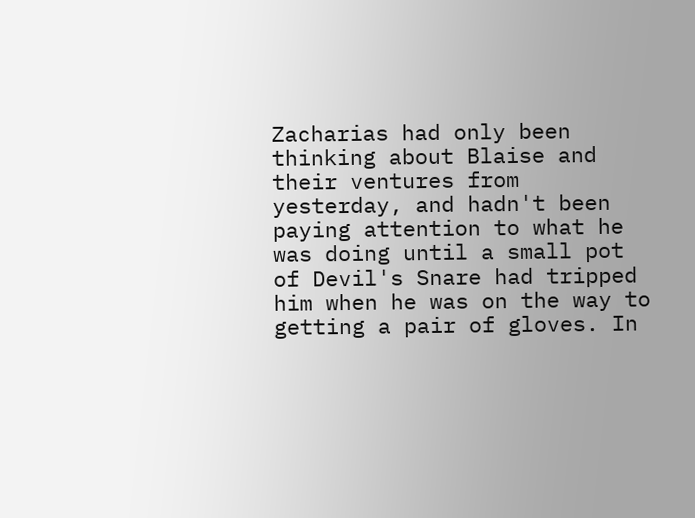Zacharias had only been thinking about Blaise and their ventures from yesterday, and hadn't been paying attention to what he was doing until a small pot of Devil's Snare had tripped him when he was on the way to getting a pair of gloves. In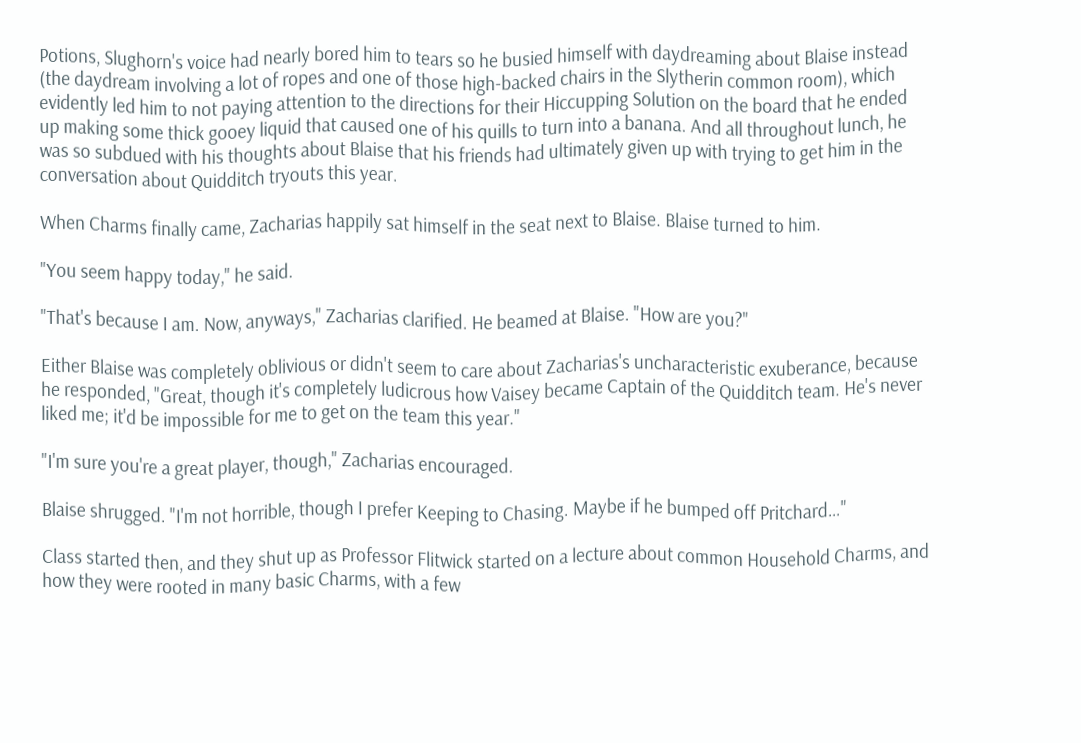Potions, Slughorn's voice had nearly bored him to tears so he busied himself with daydreaming about Blaise instead (the daydream involving a lot of ropes and one of those high-backed chairs in the Slytherin common room), which evidently led him to not paying attention to the directions for their Hiccupping Solution on the board that he ended up making some thick gooey liquid that caused one of his quills to turn into a banana. And all throughout lunch, he was so subdued with his thoughts about Blaise that his friends had ultimately given up with trying to get him in the conversation about Quidditch tryouts this year.

When Charms finally came, Zacharias happily sat himself in the seat next to Blaise. Blaise turned to him.

"You seem happy today," he said.

"That's because I am. Now, anyways," Zacharias clarified. He beamed at Blaise. "How are you?"

Either Blaise was completely oblivious or didn't seem to care about Zacharias's uncharacteristic exuberance, because he responded, "Great, though it's completely ludicrous how Vaisey became Captain of the Quidditch team. He's never liked me; it'd be impossible for me to get on the team this year."

"I'm sure you're a great player, though," Zacharias encouraged.

Blaise shrugged. "I'm not horrible, though I prefer Keeping to Chasing. Maybe if he bumped off Pritchard…"

Class started then, and they shut up as Professor Flitwick started on a lecture about common Household Charms, and how they were rooted in many basic Charms, with a few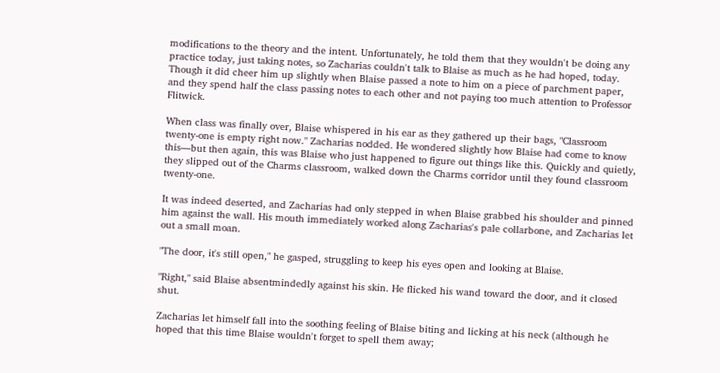modifications to the theory and the intent. Unfortunately, he told them that they wouldn't be doing any practice today, just taking notes, so Zacharias couldn't talk to Blaise as much as he had hoped, today. Though it did cheer him up slightly when Blaise passed a note to him on a piece of parchment paper, and they spend half the class passing notes to each other and not paying too much attention to Professor Flitwick.

When class was finally over, Blaise whispered in his ear as they gathered up their bags, "Classroom twenty-one is empty right now." Zacharias nodded. He wondered slightly how Blaise had come to know this—but then again, this was Blaise who just happened to figure out things like this. Quickly and quietly, they slipped out of the Charms classroom, walked down the Charms corridor until they found classroom twenty-one.

It was indeed deserted, and Zacharias had only stepped in when Blaise grabbed his shoulder and pinned him against the wall. His mouth immediately worked along Zacharias's pale collarbone, and Zacharias let out a small moan.

"The door, it's still open," he gasped, struggling to keep his eyes open and looking at Blaise.

"Right," said Blaise absentmindedly against his skin. He flicked his wand toward the door, and it closed shut.

Zacharias let himself fall into the soothing feeling of Blaise biting and licking at his neck (although he hoped that this time Blaise wouldn't forget to spell them away;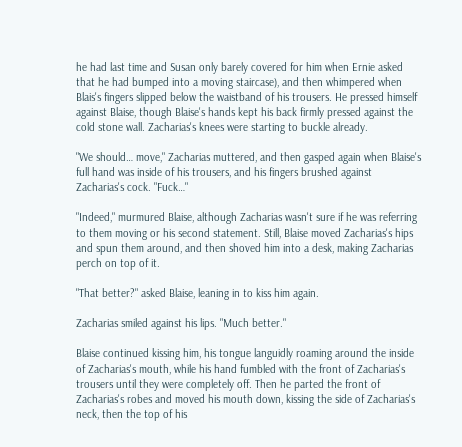he had last time and Susan only barely covered for him when Ernie asked that he had bumped into a moving staircase), and then whimpered when Blais's fingers slipped below the waistband of his trousers. He pressed himself against Blaise, though Blaise's hands kept his back firmly pressed against the cold stone wall. Zacharias's knees were starting to buckle already.

"We should… move," Zacharias muttered, and then gasped again when Blaise's full hand was inside of his trousers, and his fingers brushed against Zacharias's cock. "Fuck…"

"Indeed," murmured Blaise, although Zacharias wasn't sure if he was referring to them moving or his second statement. Still, Blaise moved Zacharias's hips and spun them around, and then shoved him into a desk, making Zacharias perch on top of it.

"That better?" asked Blaise, leaning in to kiss him again.

Zacharias smiled against his lips. "Much better."

Blaise continued kissing him, his tongue languidly roaming around the inside of Zacharias's mouth, while his hand fumbled with the front of Zacharias's trousers until they were completely off. Then he parted the front of Zacharias's robes and moved his mouth down, kissing the side of Zacharias's neck, then the top of his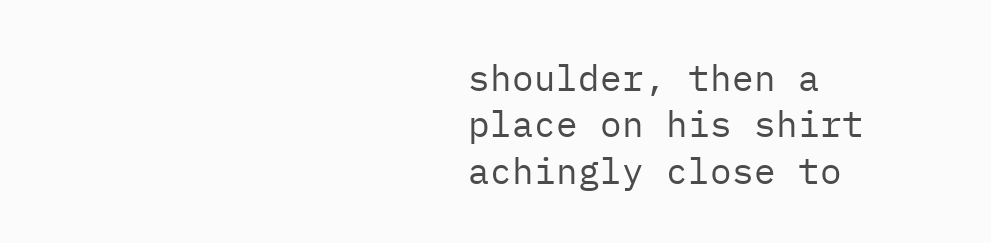shoulder, then a place on his shirt achingly close to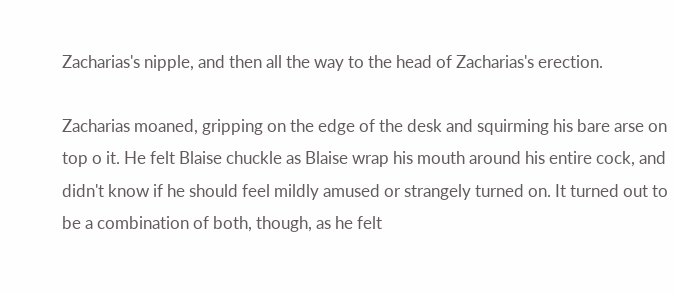Zacharias's nipple, and then all the way to the head of Zacharias's erection.

Zacharias moaned, gripping on the edge of the desk and squirming his bare arse on top o it. He felt Blaise chuckle as Blaise wrap his mouth around his entire cock, and didn't know if he should feel mildly amused or strangely turned on. It turned out to be a combination of both, though, as he felt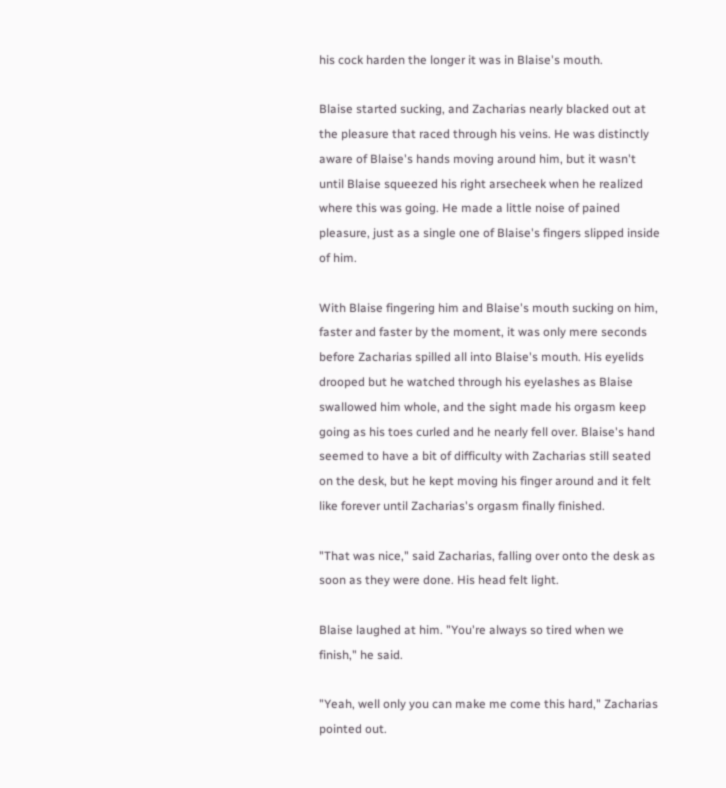his cock harden the longer it was in Blaise's mouth.

Blaise started sucking, and Zacharias nearly blacked out at the pleasure that raced through his veins. He was distinctly aware of Blaise's hands moving around him, but it wasn't until Blaise squeezed his right arsecheek when he realized where this was going. He made a little noise of pained pleasure, just as a single one of Blaise's fingers slipped inside of him.

With Blaise fingering him and Blaise's mouth sucking on him, faster and faster by the moment, it was only mere seconds before Zacharias spilled all into Blaise's mouth. His eyelids drooped but he watched through his eyelashes as Blaise swallowed him whole, and the sight made his orgasm keep going as his toes curled and he nearly fell over. Blaise's hand seemed to have a bit of difficulty with Zacharias still seated on the desk, but he kept moving his finger around and it felt like forever until Zacharias's orgasm finally finished.

"That was nice," said Zacharias, falling over onto the desk as soon as they were done. His head felt light.

Blaise laughed at him. "You're always so tired when we finish," he said.

"Yeah, well only you can make me come this hard," Zacharias pointed out.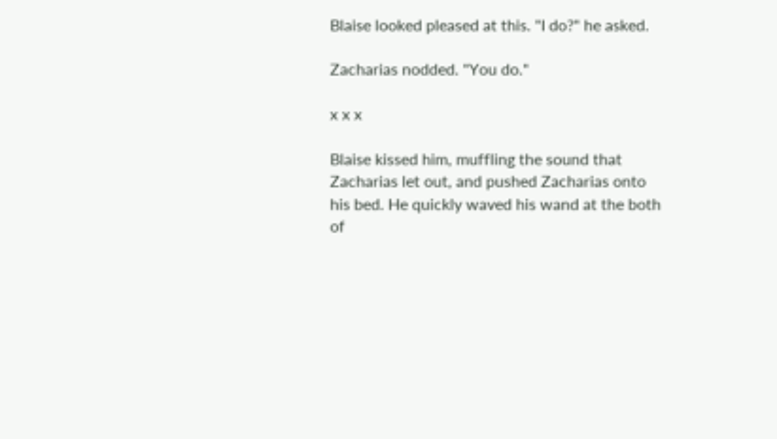Blaise looked pleased at this. "I do?" he asked.

Zacharias nodded. "You do."

x x x

Blaise kissed him, muffling the sound that Zacharias let out, and pushed Zacharias onto his bed. He quickly waved his wand at the both of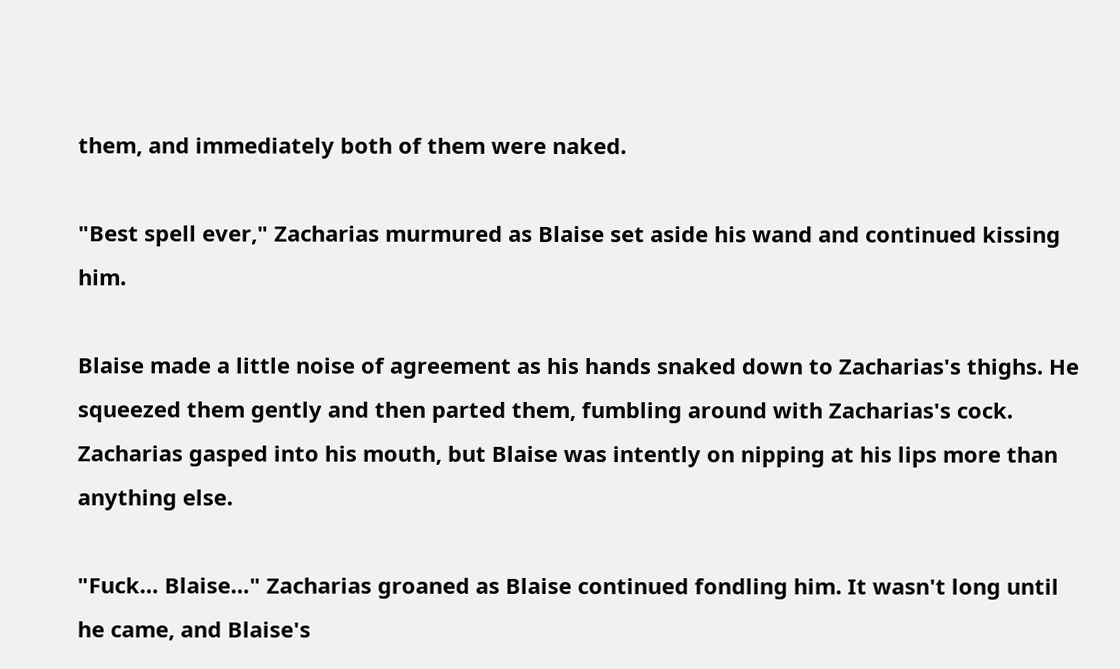them, and immediately both of them were naked.

"Best spell ever," Zacharias murmured as Blaise set aside his wand and continued kissing him.

Blaise made a little noise of agreement as his hands snaked down to Zacharias's thighs. He squeezed them gently and then parted them, fumbling around with Zacharias's cock. Zacharias gasped into his mouth, but Blaise was intently on nipping at his lips more than anything else.

"Fuck… Blaise…" Zacharias groaned as Blaise continued fondling him. It wasn't long until he came, and Blaise's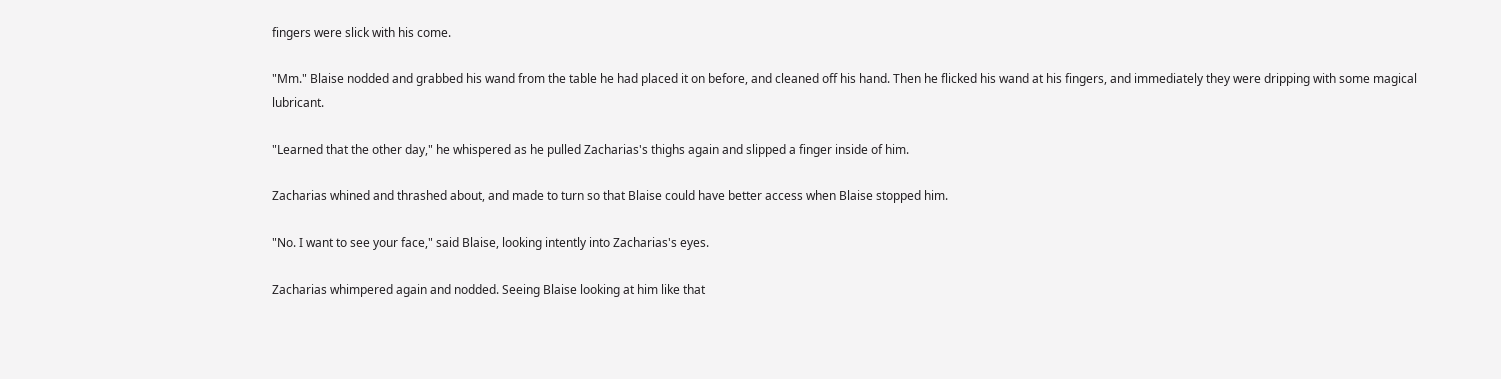fingers were slick with his come.

"Mm." Blaise nodded and grabbed his wand from the table he had placed it on before, and cleaned off his hand. Then he flicked his wand at his fingers, and immediately they were dripping with some magical lubricant.

"Learned that the other day," he whispered as he pulled Zacharias's thighs again and slipped a finger inside of him.

Zacharias whined and thrashed about, and made to turn so that Blaise could have better access when Blaise stopped him.

"No. I want to see your face," said Blaise, looking intently into Zacharias's eyes.

Zacharias whimpered again and nodded. Seeing Blaise looking at him like that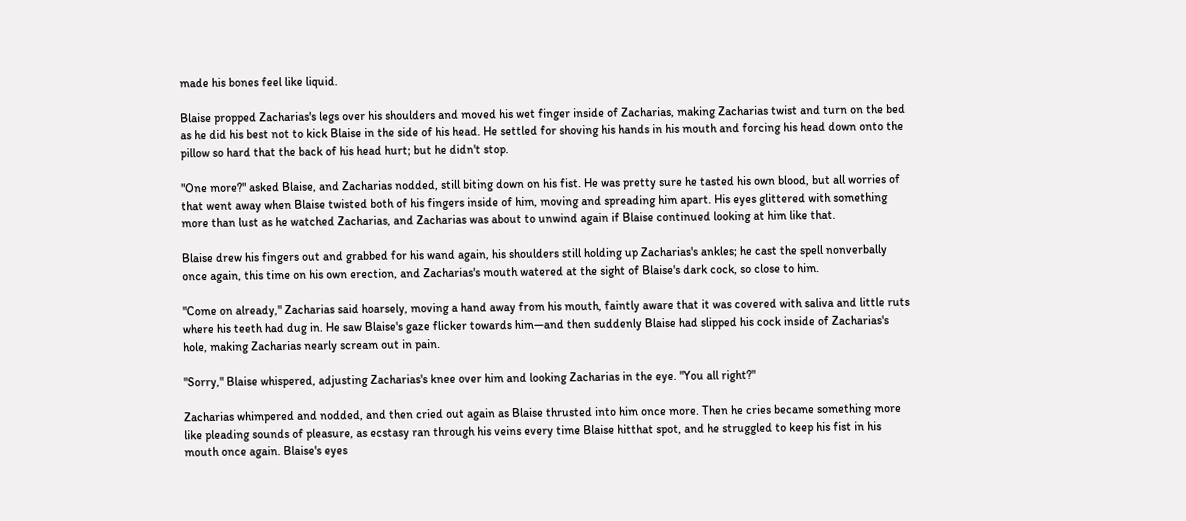made his bones feel like liquid.

Blaise propped Zacharias's legs over his shoulders and moved his wet finger inside of Zacharias, making Zacharias twist and turn on the bed as he did his best not to kick Blaise in the side of his head. He settled for shoving his hands in his mouth and forcing his head down onto the pillow so hard that the back of his head hurt; but he didn't stop.

"One more?" asked Blaise, and Zacharias nodded, still biting down on his fist. He was pretty sure he tasted his own blood, but all worries of that went away when Blaise twisted both of his fingers inside of him, moving and spreading him apart. His eyes glittered with something more than lust as he watched Zacharias, and Zacharias was about to unwind again if Blaise continued looking at him like that.

Blaise drew his fingers out and grabbed for his wand again, his shoulders still holding up Zacharias's ankles; he cast the spell nonverbally once again, this time on his own erection, and Zacharias's mouth watered at the sight of Blaise's dark cock, so close to him.

"Come on already," Zacharias said hoarsely, moving a hand away from his mouth, faintly aware that it was covered with saliva and little ruts where his teeth had dug in. He saw Blaise's gaze flicker towards him—and then suddenly Blaise had slipped his cock inside of Zacharias's hole, making Zacharias nearly scream out in pain.

"Sorry," Blaise whispered, adjusting Zacharias's knee over him and looking Zacharias in the eye. "You all right?"

Zacharias whimpered and nodded, and then cried out again as Blaise thrusted into him once more. Then he cries became something more like pleading sounds of pleasure, as ecstasy ran through his veins every time Blaise hitthat spot, and he struggled to keep his fist in his mouth once again. Blaise's eyes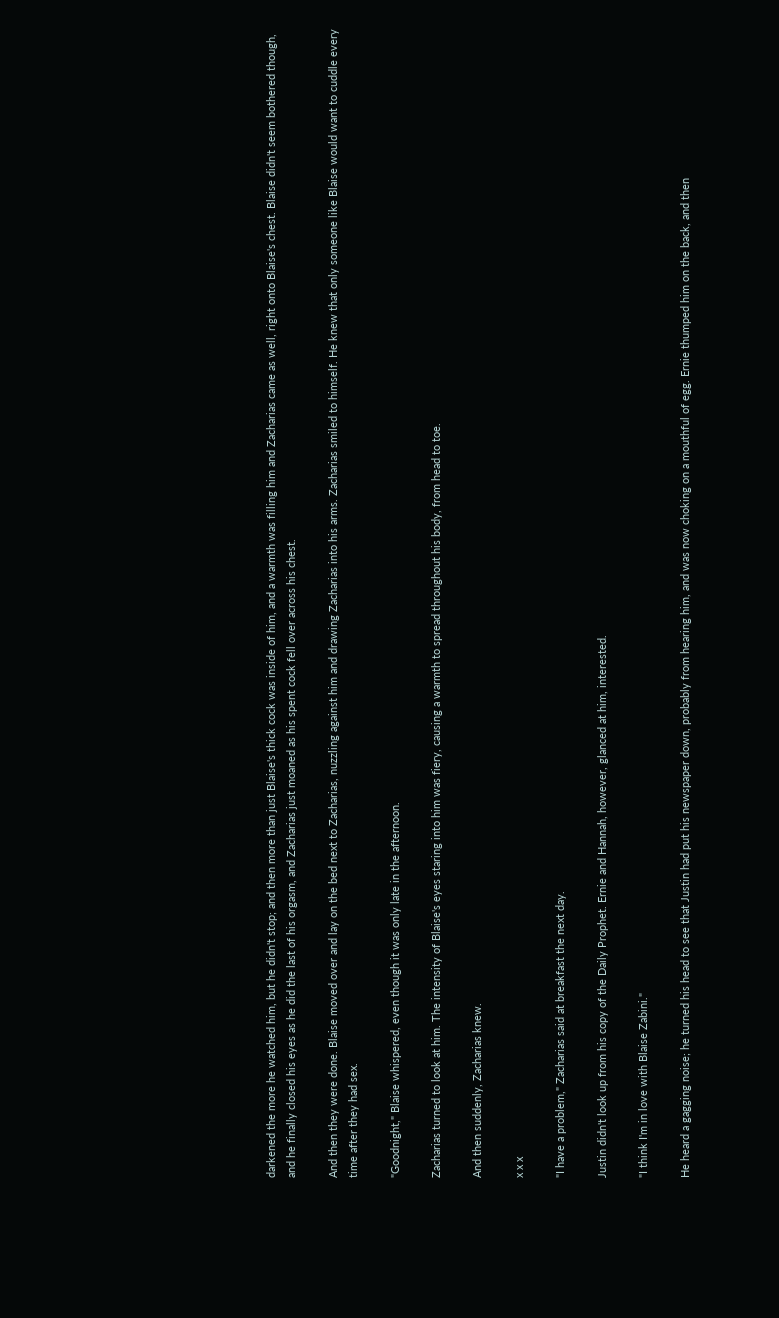darkened the more he watched him, but he didn't stop; and then more than just Blaise's thick cock was inside of him, and a warmth was filling him and Zacharias came as well, right onto Blaise's chest. Blaise didn't seem bothered though, and he finally closed his eyes as he did the last of his orgasm, and Zacharias just moaned as his spent cock fell over across his chest.

And then they were done. Blaise moved over and lay on the bed next to Zacharias, nuzzling against him and drawing Zacharias into his arms. Zacharias smiled to himself. He knew that only someone like Blaise would want to cuddle every time after they had sex.

"Goodnight," Blaise whispered, even though it was only late in the afternoon.

Zacharias turned to look at him. The intensity of Blaise's eyes staring into him was fiery, causing a warmth to spread throughout his body, from head to toe.

And then suddenly, Zacharias knew.

x x x

"I have a problem," Zacharias said at breakfast the next day.

Justin didn't look up from his copy of the Daily Prophet. Ernie and Hannah, however, glanced at him, interested.

"I think I'm in love with Blaise Zabini."

He heard a gagging noise; he turned his head to see that Justin had put his newspaper down, probably from hearing him, and was now choking on a mouthful of egg. Ernie thumped him on the back, and then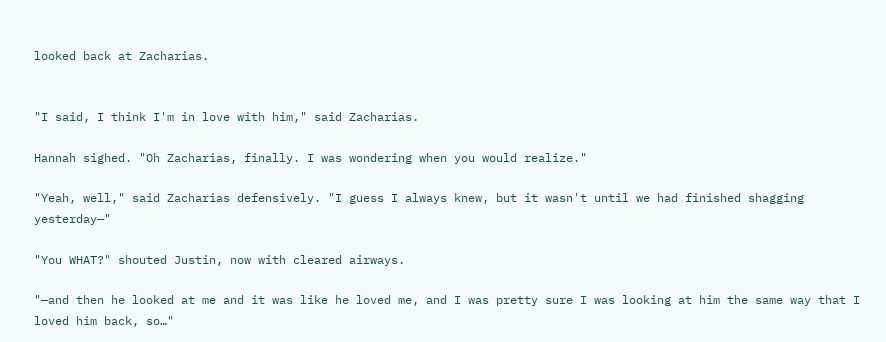looked back at Zacharias.


"I said, I think I'm in love with him," said Zacharias.

Hannah sighed. "Oh Zacharias, finally. I was wondering when you would realize."

"Yeah, well," said Zacharias defensively. "I guess I always knew, but it wasn't until we had finished shagging yesterday—"

"You WHAT?" shouted Justin, now with cleared airways.

"—and then he looked at me and it was like he loved me, and I was pretty sure I was looking at him the same way that I loved him back, so…"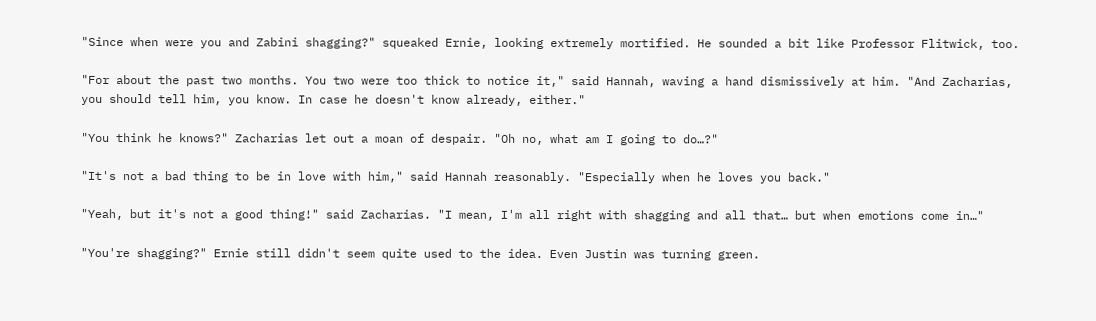"Since when were you and Zabini shagging?" squeaked Ernie, looking extremely mortified. He sounded a bit like Professor Flitwick, too.

"For about the past two months. You two were too thick to notice it," said Hannah, waving a hand dismissively at him. "And Zacharias, you should tell him, you know. In case he doesn't know already, either."

"You think he knows?" Zacharias let out a moan of despair. "Oh no, what am I going to do…?"

"It's not a bad thing to be in love with him," said Hannah reasonably. "Especially when he loves you back."

"Yeah, but it's not a good thing!" said Zacharias. "I mean, I'm all right with shagging and all that… but when emotions come in…"

"You're shagging?" Ernie still didn't seem quite used to the idea. Even Justin was turning green.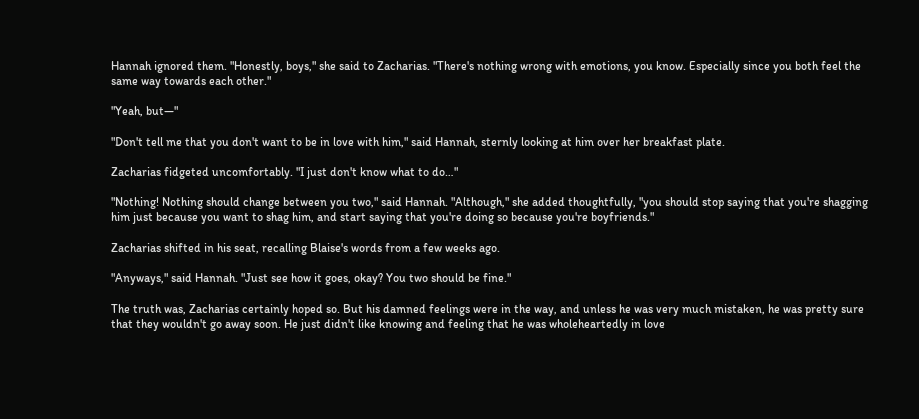Hannah ignored them. "Honestly, boys," she said to Zacharias. "There's nothing wrong with emotions, you know. Especially since you both feel the same way towards each other."

"Yeah, but—"

"Don't tell me that you don't want to be in love with him," said Hannah, sternly looking at him over her breakfast plate.

Zacharias fidgeted uncomfortably. "I just don't know what to do…"

"Nothing! Nothing should change between you two," said Hannah. "Although," she added thoughtfully, "you should stop saying that you're shagging him just because you want to shag him, and start saying that you're doing so because you're boyfriends."

Zacharias shifted in his seat, recalling Blaise's words from a few weeks ago.

"Anyways," said Hannah. "Just see how it goes, okay? You two should be fine."

The truth was, Zacharias certainly hoped so. But his damned feelings were in the way, and unless he was very much mistaken, he was pretty sure that they wouldn't go away soon. He just didn't like knowing and feeling that he was wholeheartedly in love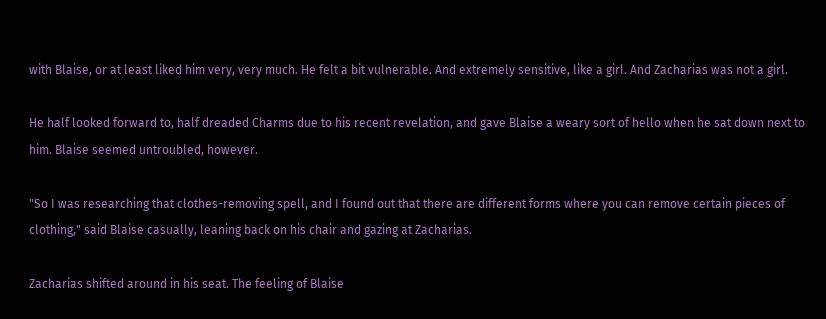with Blaise, or at least liked him very, very much. He felt a bit vulnerable. And extremely sensitive, like a girl. And Zacharias was not a girl.

He half looked forward to, half dreaded Charms due to his recent revelation, and gave Blaise a weary sort of hello when he sat down next to him. Blaise seemed untroubled, however.

"So I was researching that clothes-removing spell, and I found out that there are different forms where you can remove certain pieces of clothing," said Blaise casually, leaning back on his chair and gazing at Zacharias.

Zacharias shifted around in his seat. The feeling of Blaise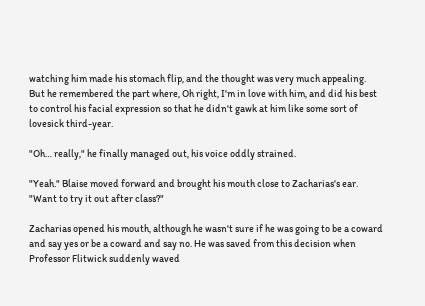watching him made his stomach flip, and the thought was very much appealing. But he remembered the part where, Oh right, I'm in love with him, and did his best to control his facial expression so that he didn't gawk at him like some sort of lovesick third-year.

"Oh… really," he finally managed out, his voice oddly strained.

"Yeah." Blaise moved forward and brought his mouth close to Zacharias's ear. "Want to try it out after class?"

Zacharias opened his mouth, although he wasn't sure if he was going to be a coward and say yes or be a coward and say no. He was saved from this decision when Professor Flitwick suddenly waved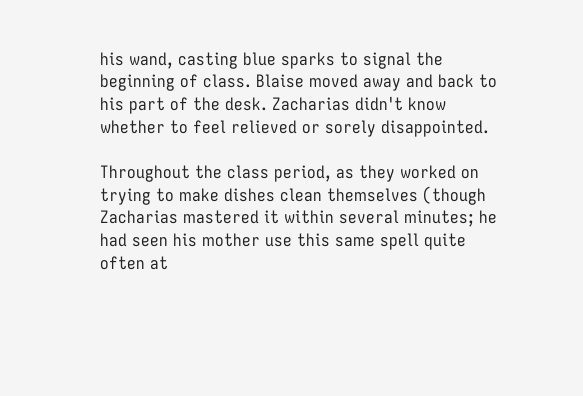his wand, casting blue sparks to signal the beginning of class. Blaise moved away and back to his part of the desk. Zacharias didn't know whether to feel relieved or sorely disappointed.

Throughout the class period, as they worked on trying to make dishes clean themselves (though Zacharias mastered it within several minutes; he had seen his mother use this same spell quite often at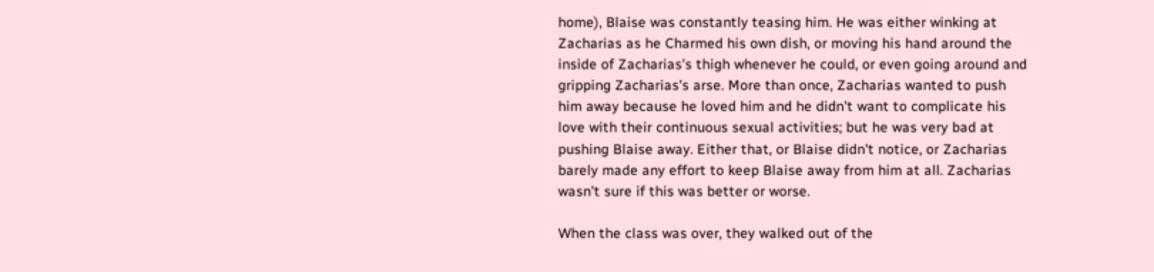home), Blaise was constantly teasing him. He was either winking at Zacharias as he Charmed his own dish, or moving his hand around the inside of Zacharias's thigh whenever he could, or even going around and gripping Zacharias's arse. More than once, Zacharias wanted to push him away because he loved him and he didn't want to complicate his love with their continuous sexual activities; but he was very bad at pushing Blaise away. Either that, or Blaise didn't notice, or Zacharias barely made any effort to keep Blaise away from him at all. Zacharias wasn't sure if this was better or worse.

When the class was over, they walked out of the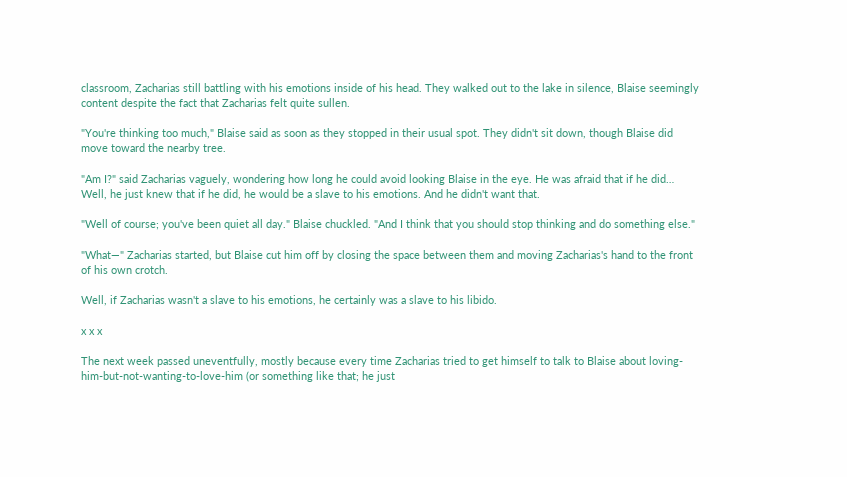classroom, Zacharias still battling with his emotions inside of his head. They walked out to the lake in silence, Blaise seemingly content despite the fact that Zacharias felt quite sullen.

"You're thinking too much," Blaise said as soon as they stopped in their usual spot. They didn't sit down, though Blaise did move toward the nearby tree.

"Am I?" said Zacharias vaguely, wondering how long he could avoid looking Blaise in the eye. He was afraid that if he did… Well, he just knew that if he did, he would be a slave to his emotions. And he didn't want that.

"Well of course; you've been quiet all day." Blaise chuckled. "And I think that you should stop thinking and do something else."

"What—" Zacharias started, but Blaise cut him off by closing the space between them and moving Zacharias's hand to the front of his own crotch.

Well, if Zacharias wasn't a slave to his emotions, he certainly was a slave to his libido.

x x x

The next week passed uneventfully, mostly because every time Zacharias tried to get himself to talk to Blaise about loving-him-but-not-wanting-to-love-him (or something like that; he just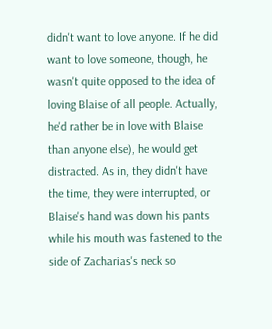didn't want to love anyone. If he did want to love someone, though, he wasn't quite opposed to the idea of loving Blaise of all people. Actually, he'd rather be in love with Blaise than anyone else), he would get distracted. As in, they didn't have the time, they were interrupted, or Blaise's hand was down his pants while his mouth was fastened to the side of Zacharias's neck so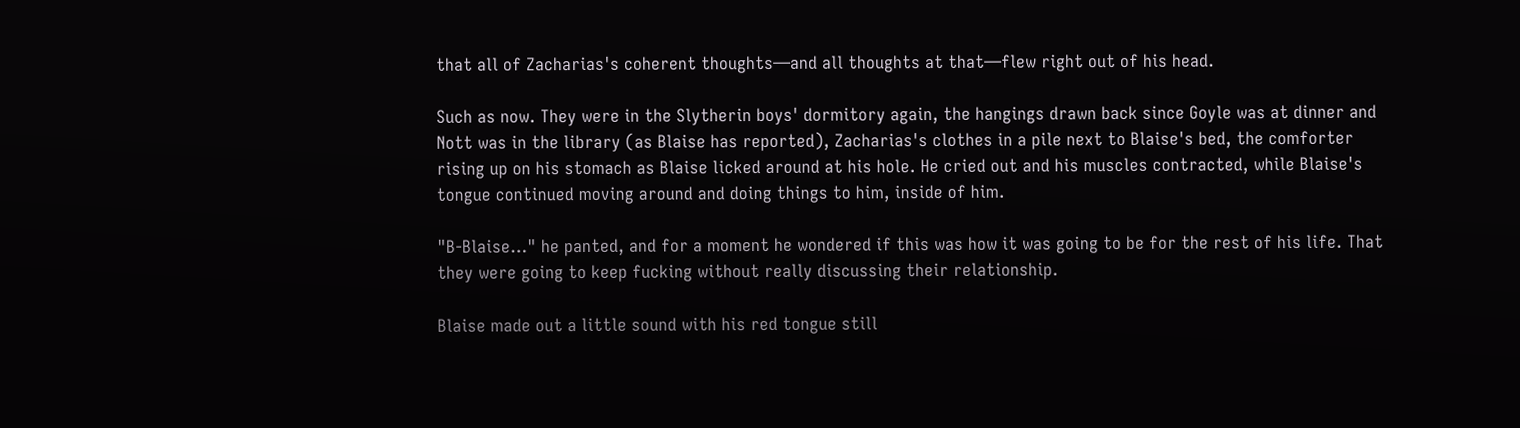that all of Zacharias's coherent thoughts—and all thoughts at that—flew right out of his head.

Such as now. They were in the Slytherin boys' dormitory again, the hangings drawn back since Goyle was at dinner and Nott was in the library (as Blaise has reported), Zacharias's clothes in a pile next to Blaise's bed, the comforter rising up on his stomach as Blaise licked around at his hole. He cried out and his muscles contracted, while Blaise's tongue continued moving around and doing things to him, inside of him.

"B-Blaise…" he panted, and for a moment he wondered if this was how it was going to be for the rest of his life. That they were going to keep fucking without really discussing their relationship.

Blaise made out a little sound with his red tongue still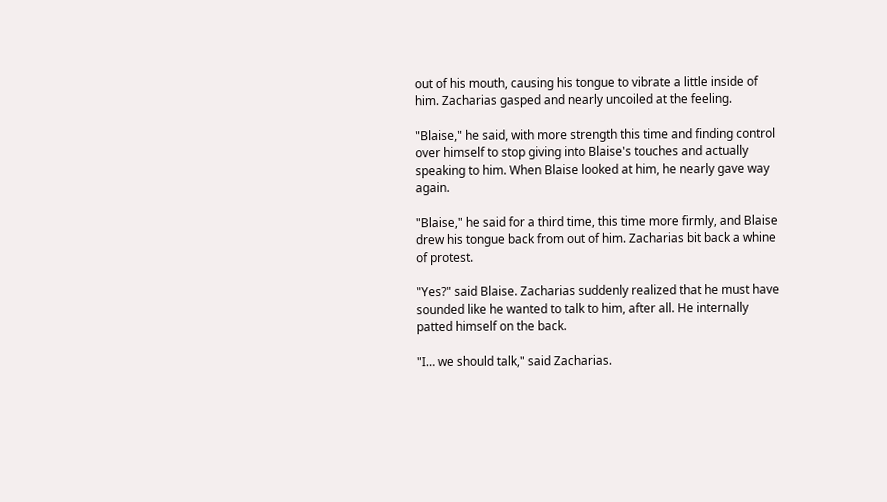out of his mouth, causing his tongue to vibrate a little inside of him. Zacharias gasped and nearly uncoiled at the feeling.

"Blaise," he said, with more strength this time and finding control over himself to stop giving into Blaise's touches and actually speaking to him. When Blaise looked at him, he nearly gave way again.

"Blaise," he said for a third time, this time more firmly, and Blaise drew his tongue back from out of him. Zacharias bit back a whine of protest.

"Yes?" said Blaise. Zacharias suddenly realized that he must have sounded like he wanted to talk to him, after all. He internally patted himself on the back.

"I… we should talk," said Zacharias.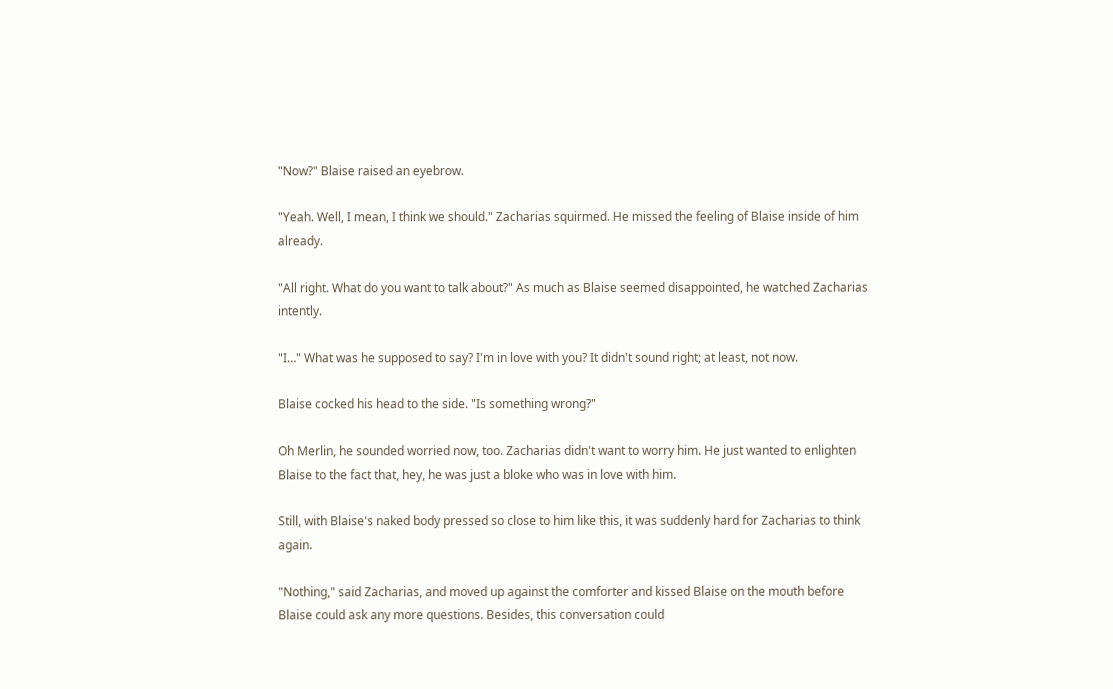"Now?" Blaise raised an eyebrow.

"Yeah. Well, I mean, I think we should." Zacharias squirmed. He missed the feeling of Blaise inside of him already.

"All right. What do you want to talk about?" As much as Blaise seemed disappointed, he watched Zacharias intently.

"I…" What was he supposed to say? I'm in love with you? It didn't sound right; at least, not now.

Blaise cocked his head to the side. "Is something wrong?"

Oh Merlin, he sounded worried now, too. Zacharias didn't want to worry him. He just wanted to enlighten Blaise to the fact that, hey, he was just a bloke who was in love with him.

Still, with Blaise's naked body pressed so close to him like this, it was suddenly hard for Zacharias to think again.

"Nothing," said Zacharias, and moved up against the comforter and kissed Blaise on the mouth before Blaise could ask any more questions. Besides, this conversation could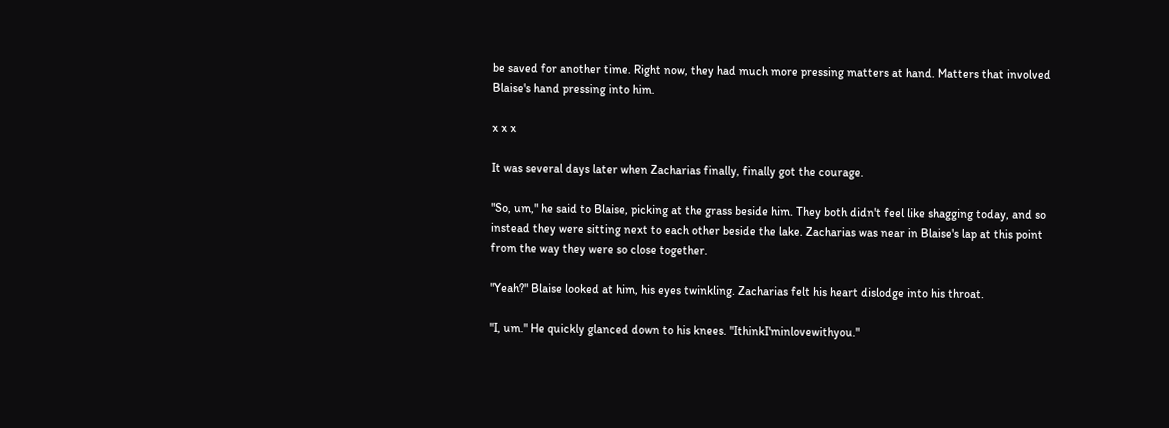be saved for another time. Right now, they had much more pressing matters at hand. Matters that involved Blaise's hand pressing into him.

x x x

It was several days later when Zacharias finally, finally got the courage.

"So, um," he said to Blaise, picking at the grass beside him. They both didn't feel like shagging today, and so instead they were sitting next to each other beside the lake. Zacharias was near in Blaise's lap at this point from the way they were so close together.

"Yeah?" Blaise looked at him, his eyes twinkling. Zacharias felt his heart dislodge into his throat.

"I, um." He quickly glanced down to his knees. "IthinkI'minlovewithyou."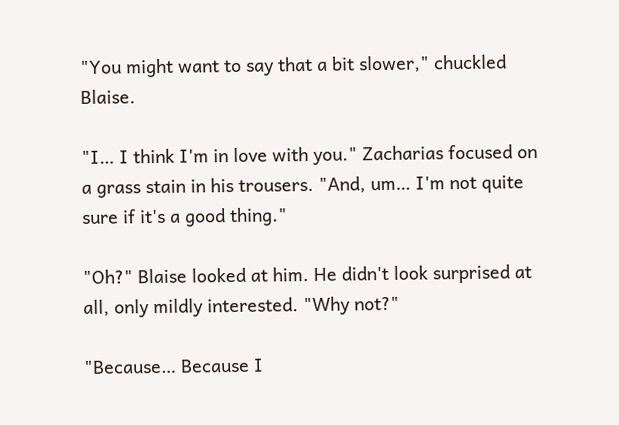"You might want to say that a bit slower," chuckled Blaise.

"I… I think I'm in love with you." Zacharias focused on a grass stain in his trousers. "And, um… I'm not quite sure if it's a good thing."

"Oh?" Blaise looked at him. He didn't look surprised at all, only mildly interested. "Why not?"

"Because… Because I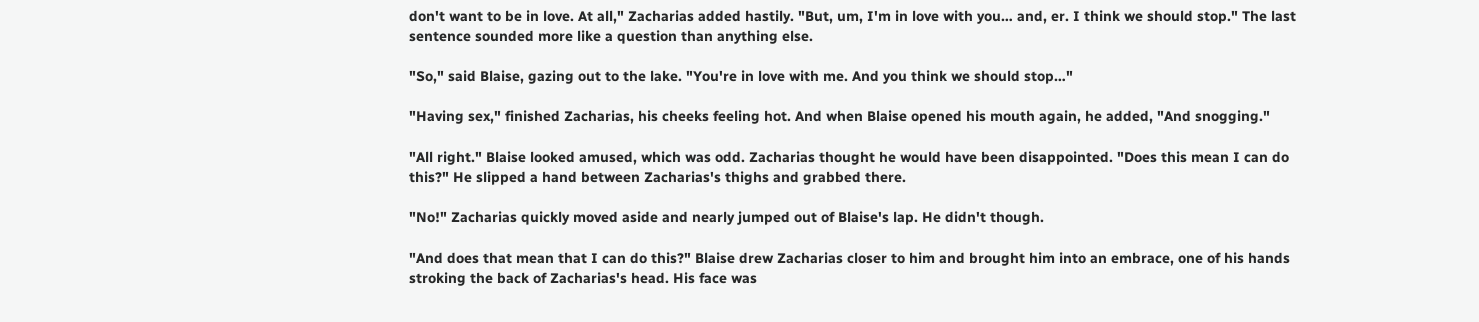don't want to be in love. At all," Zacharias added hastily. "But, um, I'm in love with you… and, er. I think we should stop." The last sentence sounded more like a question than anything else.

"So," said Blaise, gazing out to the lake. "You're in love with me. And you think we should stop…"

"Having sex," finished Zacharias, his cheeks feeling hot. And when Blaise opened his mouth again, he added, "And snogging."

"All right." Blaise looked amused, which was odd. Zacharias thought he would have been disappointed. "Does this mean I can do this?" He slipped a hand between Zacharias's thighs and grabbed there.

"No!" Zacharias quickly moved aside and nearly jumped out of Blaise's lap. He didn't though.

"And does that mean that I can do this?" Blaise drew Zacharias closer to him and brought him into an embrace, one of his hands stroking the back of Zacharias's head. His face was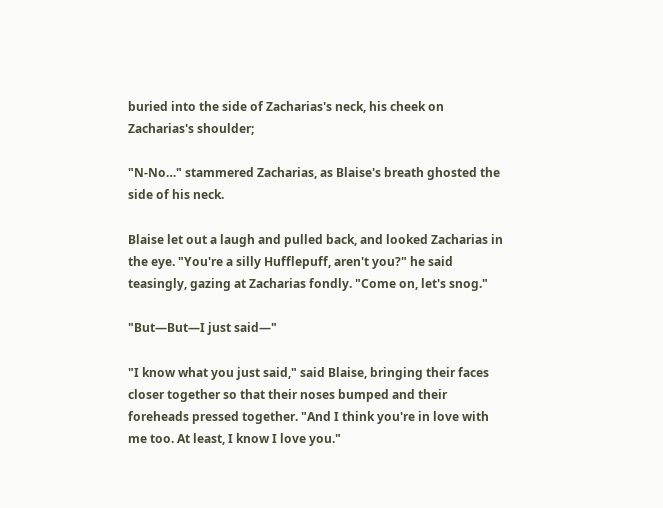buried into the side of Zacharias's neck, his cheek on Zacharias's shoulder;

"N-No…" stammered Zacharias, as Blaise's breath ghosted the side of his neck.

Blaise let out a laugh and pulled back, and looked Zacharias in the eye. "You're a silly Hufflepuff, aren't you?" he said teasingly, gazing at Zacharias fondly. "Come on, let's snog."

"But—But—I just said—"

"I know what you just said," said Blaise, bringing their faces closer together so that their noses bumped and their foreheads pressed together. "And I think you're in love with me too. At least, I know I love you."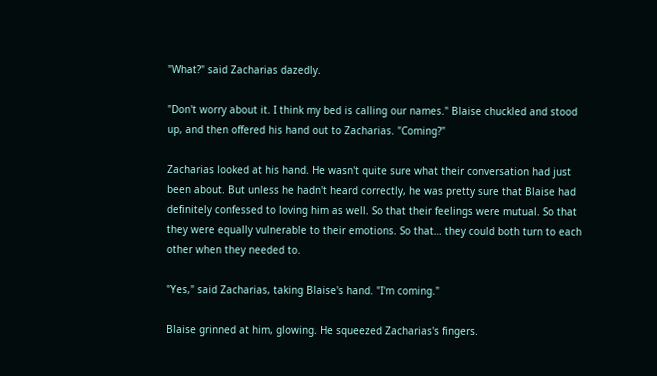"What?" said Zacharias dazedly.

"Don't worry about it. I think my bed is calling our names." Blaise chuckled and stood up, and then offered his hand out to Zacharias. "Coming?"

Zacharias looked at his hand. He wasn't quite sure what their conversation had just been about. But unless he hadn't heard correctly, he was pretty sure that Blaise had definitely confessed to loving him as well. So that their feelings were mutual. So that they were equally vulnerable to their emotions. So that… they could both turn to each other when they needed to.

"Yes," said Zacharias, taking Blaise's hand. "I'm coming."

Blaise grinned at him, glowing. He squeezed Zacharias's fingers.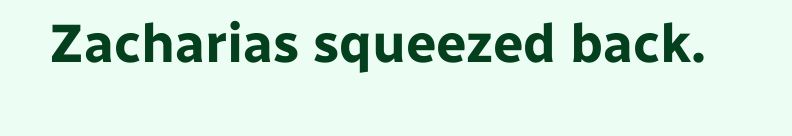Zacharias squeezed back.